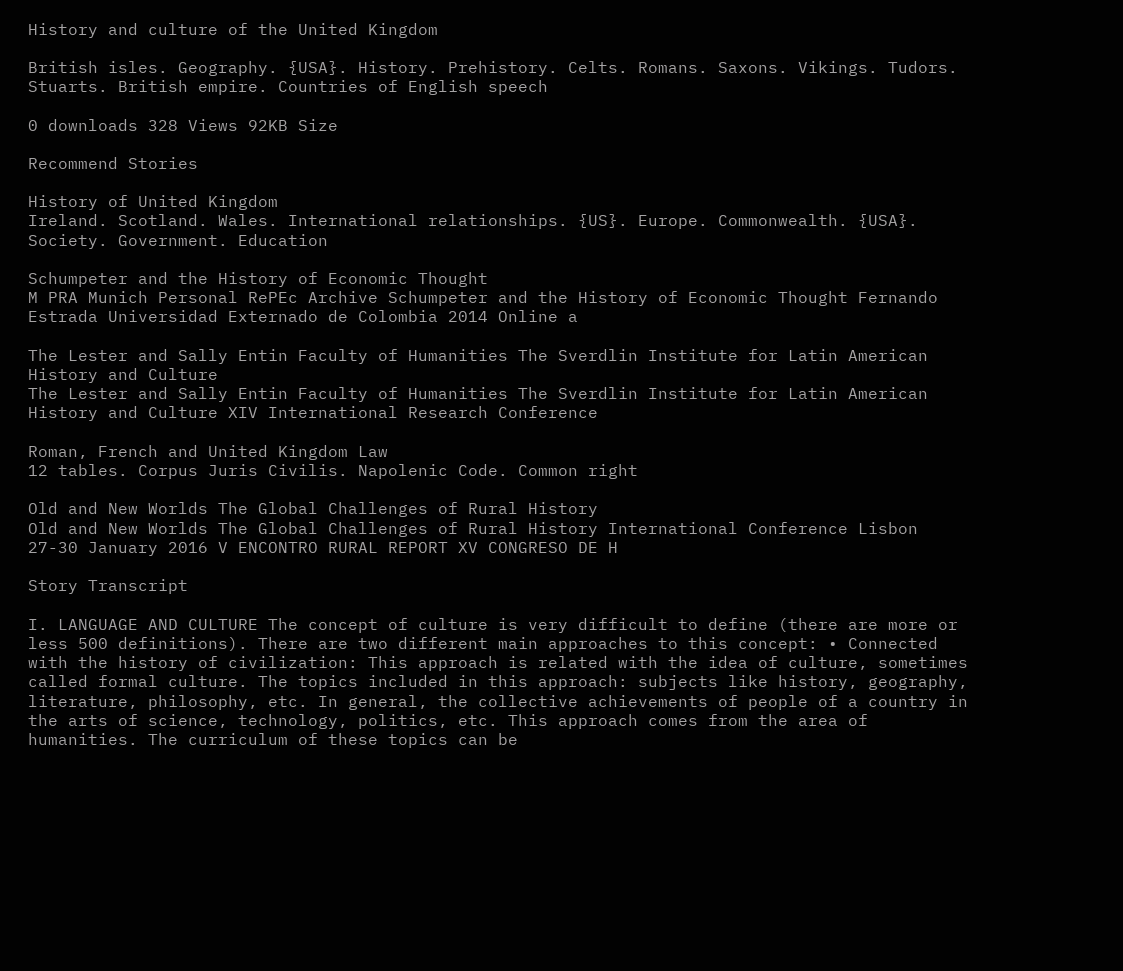History and culture of the United Kingdom

British isles. Geography. {USA}. History. Prehistory. Celts. Romans. Saxons. Vikings. Tudors. Stuarts. British empire. Countries of English speech

0 downloads 328 Views 92KB Size

Recommend Stories

History of United Kingdom
Ireland. Scotland. Wales. International relationships. {US}. Europe. Commonwealth. {USA}. Society. Government. Education

Schumpeter and the History of Economic Thought
M PRA Munich Personal RePEc Archive Schumpeter and the History of Economic Thought Fernando Estrada Universidad Externado de Colombia 2014 Online a

The Lester and Sally Entin Faculty of Humanities The Sverdlin Institute for Latin American History and Culture
The Lester and Sally Entin Faculty of Humanities The Sverdlin Institute for Latin American History and Culture XIV International Research Conference

Roman, French and United Kingdom Law
12 tables. Corpus Juris Civilis. Napolenic Code. Common right

Old and New Worlds The Global Challenges of Rural History
Old and New Worlds The Global Challenges of Rural History International Conference Lisbon 27-30 January 2016 V ENCONTRO RURAL REPORT XV CONGRESO DE H

Story Transcript

I. LANGUAGE AND CULTURE The concept of culture is very difficult to define (there are more or less 500 definitions). There are two different main approaches to this concept: • Connected with the history of civilization: This approach is related with the idea of culture, sometimes called formal culture. The topics included in this approach: subjects like history, geography, literature, philosophy, etc. In general, the collective achievements of people of a country in the arts of science, technology, politics, etc. This approach comes from the area of humanities. The curriculum of these topics can be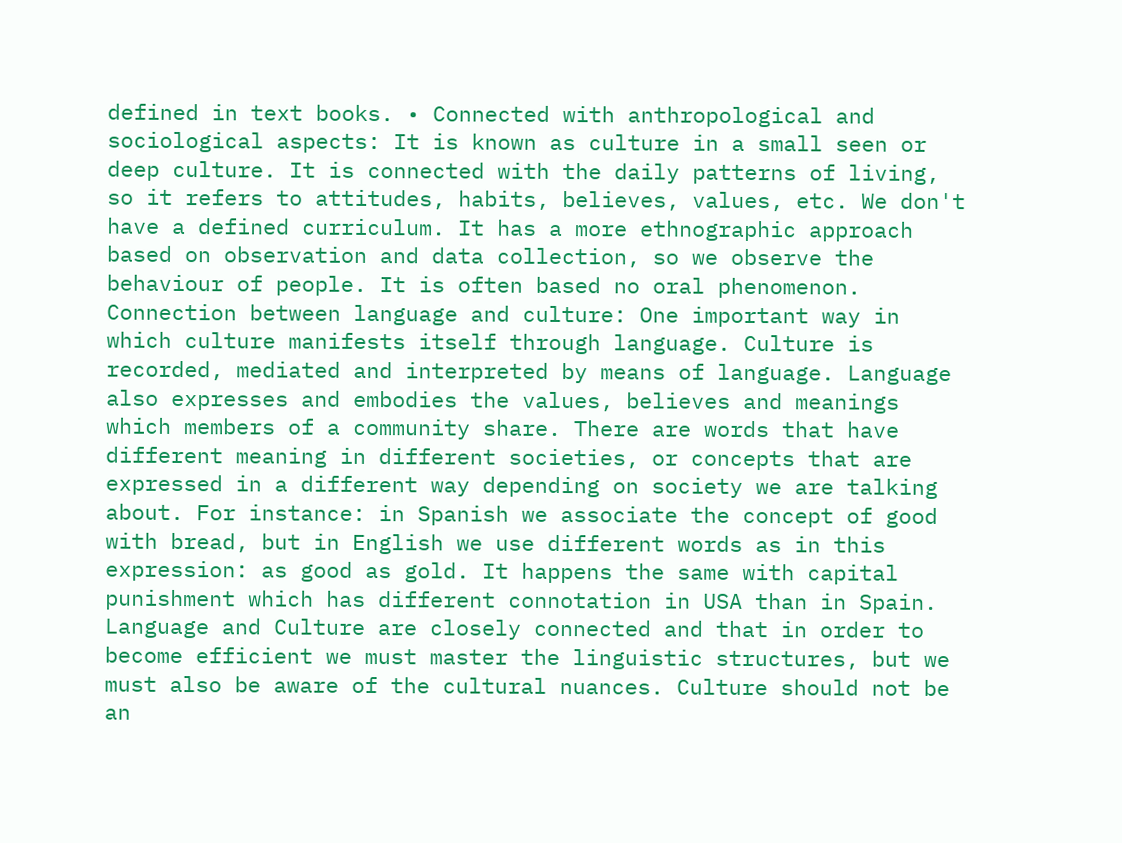defined in text books. • Connected with anthropological and sociological aspects: It is known as culture in a small seen or deep culture. It is connected with the daily patterns of living, so it refers to attitudes, habits, believes, values, etc. We don't have a defined curriculum. It has a more ethnographic approach based on observation and data collection, so we observe the behaviour of people. It is often based no oral phenomenon. Connection between language and culture: One important way in which culture manifests itself through language. Culture is recorded, mediated and interpreted by means of language. Language also expresses and embodies the values, believes and meanings which members of a community share. There are words that have different meaning in different societies, or concepts that are expressed in a different way depending on society we are talking about. For instance: in Spanish we associate the concept of good with bread, but in English we use different words as in this expression: as good as gold. It happens the same with capital punishment which has different connotation in USA than in Spain. Language and Culture are closely connected and that in order to become efficient we must master the linguistic structures, but we must also be aware of the cultural nuances. Culture should not be an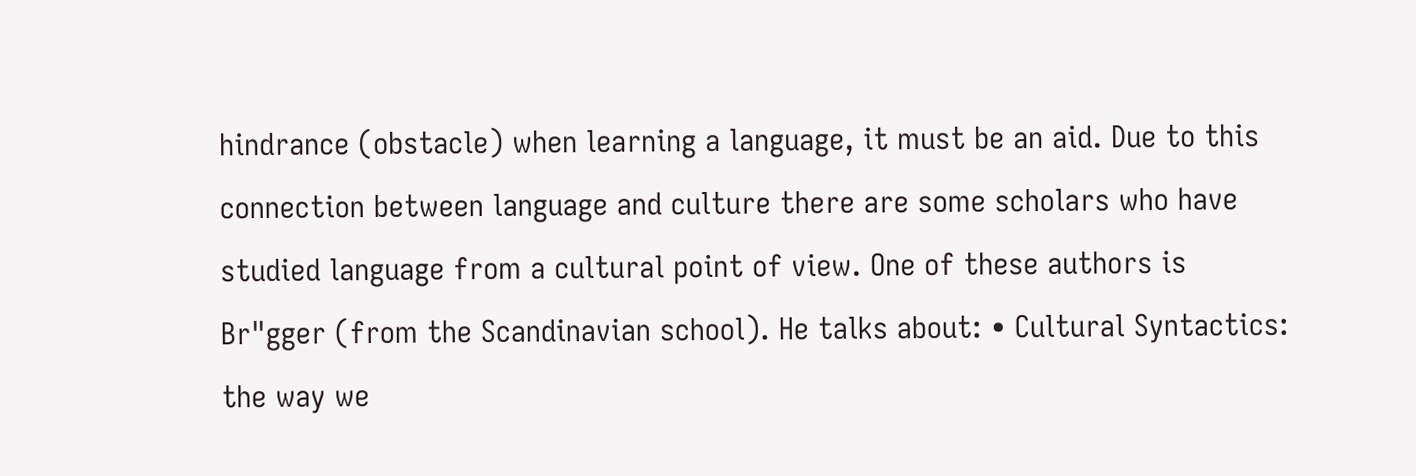hindrance (obstacle) when learning a language, it must be an aid. Due to this connection between language and culture there are some scholars who have studied language from a cultural point of view. One of these authors is Br"gger (from the Scandinavian school). He talks about: • Cultural Syntactics: the way we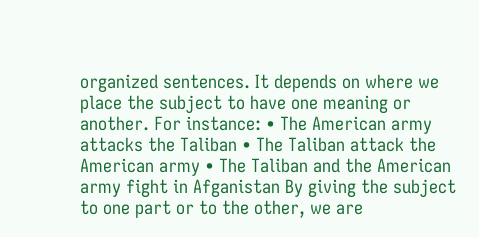organized sentences. It depends on where we place the subject to have one meaning or another. For instance: • The American army attacks the Taliban • The Taliban attack the American army • The Taliban and the American army fight in Afganistan By giving the subject to one part or to the other, we are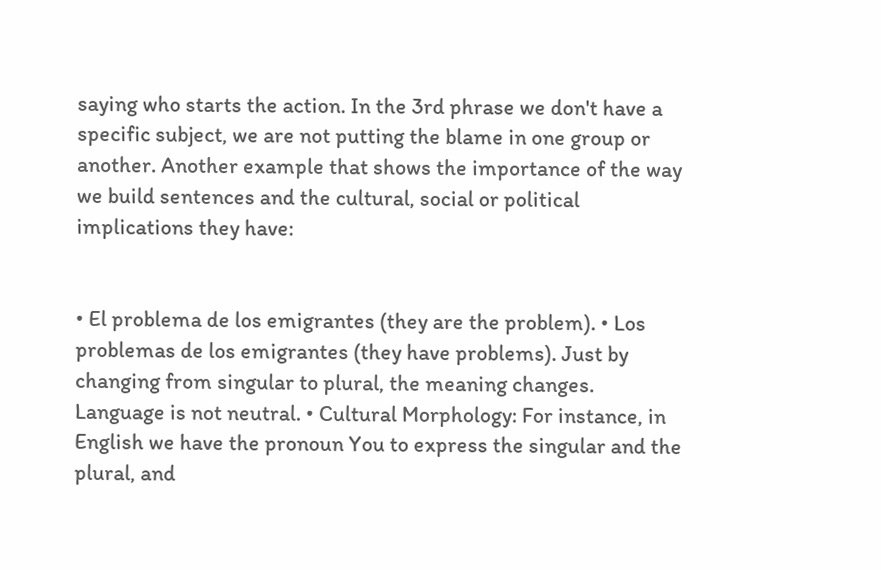saying who starts the action. In the 3rd phrase we don't have a specific subject, we are not putting the blame in one group or another. Another example that shows the importance of the way we build sentences and the cultural, social or political implications they have:


• El problema de los emigrantes (they are the problem). • Los problemas de los emigrantes (they have problems). Just by changing from singular to plural, the meaning changes. Language is not neutral. • Cultural Morphology: For instance, in English we have the pronoun You to express the singular and the plural, and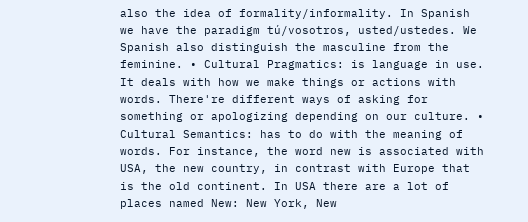also the idea of formality/informality. In Spanish we have the paradigm tú/vosotros, usted/ustedes. We Spanish also distinguish the masculine from the feminine. • Cultural Pragmatics: is language in use. It deals with how we make things or actions with words. There're different ways of asking for something or apologizing depending on our culture. • Cultural Semantics: has to do with the meaning of words. For instance, the word new is associated with USA, the new country, in contrast with Europe that is the old continent. In USA there are a lot of places named New: New York, New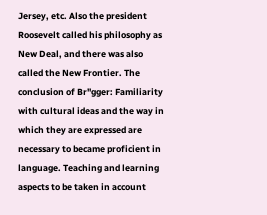Jersey, etc. Also the president Roosevelt called his philosophy as New Deal, and there was also called the New Frontier. The conclusion of Br"gger: Familiarity with cultural ideas and the way in which they are expressed are necessary to became proficient in language. Teaching and learning aspects to be taken in account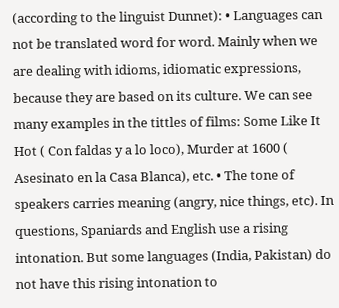(according to the linguist Dunnet): • Languages can not be translated word for word. Mainly when we are dealing with idioms, idiomatic expressions, because they are based on its culture. We can see many examples in the tittles of films: Some Like It Hot ( Con faldas y a lo loco), Murder at 1600 ( Asesinato en la Casa Blanca), etc. • The tone of speakers carries meaning (angry, nice things, etc). In questions, Spaniards and English use a rising intonation. But some languages (India, Pakistan) do not have this rising intonation to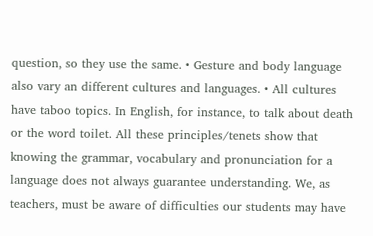question, so they use the same. • Gesture and body language also vary an different cultures and languages. • All cultures have taboo topics. In English, for instance, to talk about death or the word toilet. All these principles/tenets show that knowing the grammar, vocabulary and pronunciation for a language does not always guarantee understanding. We, as teachers, must be aware of difficulties our students may have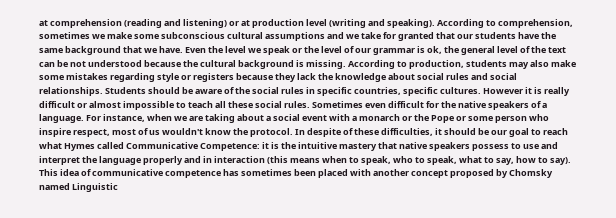at comprehension (reading and listening) or at production level (writing and speaking). According to comprehension, sometimes we make some subconscious cultural assumptions and we take for granted that our students have the same background that we have. Even the level we speak or the level of our grammar is ok, the general level of the text can be not understood because the cultural background is missing. According to production, students may also make some mistakes regarding style or registers because they lack the knowledge about social rules and social relationships. Students should be aware of the social rules in specific countries, specific cultures. However it is really difficult or almost impossible to teach all these social rules. Sometimes even difficult for the native speakers of a language. For instance, when we are taking about a social event with a monarch or the Pope or some person who inspire respect, most of us wouldn't know the protocol. In despite of these difficulties, it should be our goal to reach what Hymes called Communicative Competence: it is the intuitive mastery that native speakers possess to use and interpret the language properly and in interaction (this means when to speak, who to speak, what to say, how to say). This idea of communicative competence has sometimes been placed with another concept proposed by Chomsky named Linguistic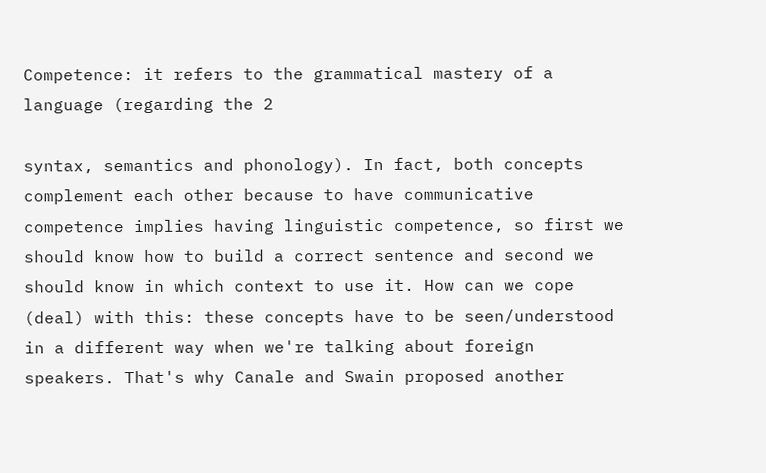Competence: it refers to the grammatical mastery of a language (regarding the 2

syntax, semantics and phonology). In fact, both concepts complement each other because to have communicative competence implies having linguistic competence, so first we should know how to build a correct sentence and second we should know in which context to use it. How can we cope (deal) with this: these concepts have to be seen/understood in a different way when we're talking about foreign speakers. That's why Canale and Swain proposed another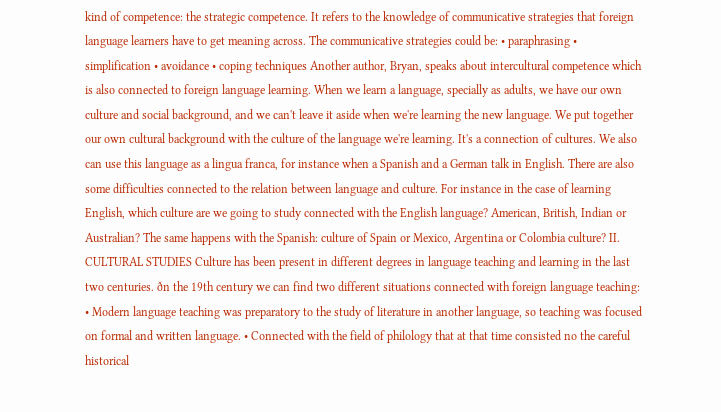kind of competence: the strategic competence. It refers to the knowledge of communicative strategies that foreign language learners have to get meaning across. The communicative strategies could be: • paraphrasing • simplification • avoidance • coping techniques Another author, Bryan, speaks about intercultural competence which is also connected to foreign language learning. When we learn a language, specially as adults, we have our own culture and social background, and we can't leave it aside when we're learning the new language. We put together our own cultural background with the culture of the language we're learning. It's a connection of cultures. We also can use this language as a lingua franca, for instance when a Spanish and a German talk in English. There are also some difficulties connected to the relation between language and culture. For instance in the case of learning English, which culture are we going to study connected with the English language? American, British, Indian or Australian? The same happens with the Spanish: culture of Spain or Mexico, Argentina or Colombia culture? II. CULTURAL STUDIES Culture has been present in different degrees in language teaching and learning in the last two centuries. ðn the 19th century we can find two different situations connected with foreign language teaching: • Modern language teaching was preparatory to the study of literature in another language, so teaching was focused on formal and written language. • Connected with the field of philology that at that time consisted no the careful historical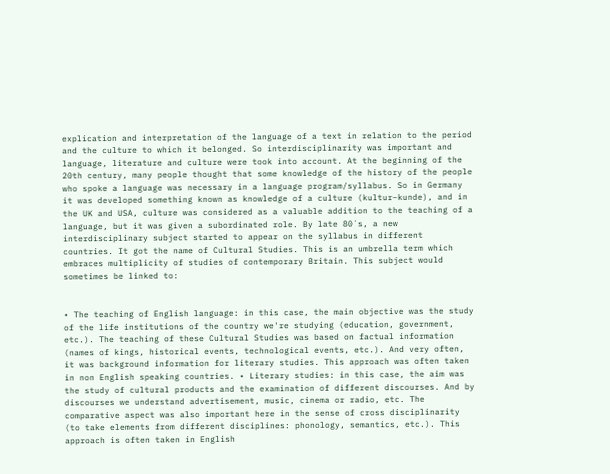explication and interpretation of the language of a text in relation to the period and the culture to which it belonged. So interdisciplinarity was important and language, literature and culture were took into account. At the beginning of the 20th century, many people thought that some knowledge of the history of the people who spoke a language was necessary in a language program/syllabus. So in Germany it was developed something known as knowledge of a culture (kultur−kunde), and in the UK and USA, culture was considered as a valuable addition to the teaching of a language, but it was given a subordinated role. By late 80´s, a new interdisciplinary subject started to appear on the syllabus in different countries. It got the name of Cultural Studies. This is an umbrella term which embraces multiplicity of studies of contemporary Britain. This subject would sometimes be linked to:


• The teaching of English language: in this case, the main objective was the study of the life institutions of the country we're studying (education, government, etc.). The teaching of these Cultural Studies was based on factual information (names of kings, historical events, technological events, etc.). And very often, it was background information for literary studies. This approach was often taken in non English speaking countries. • Literary studies: in this case, the aim was the study of cultural products and the examination of different discourses. And by discourses we understand advertisement, music, cinema or radio, etc. The comparative aspect was also important here in the sense of cross disciplinarity (to take elements from different disciplines: phonology, semantics, etc.). This approach is often taken in English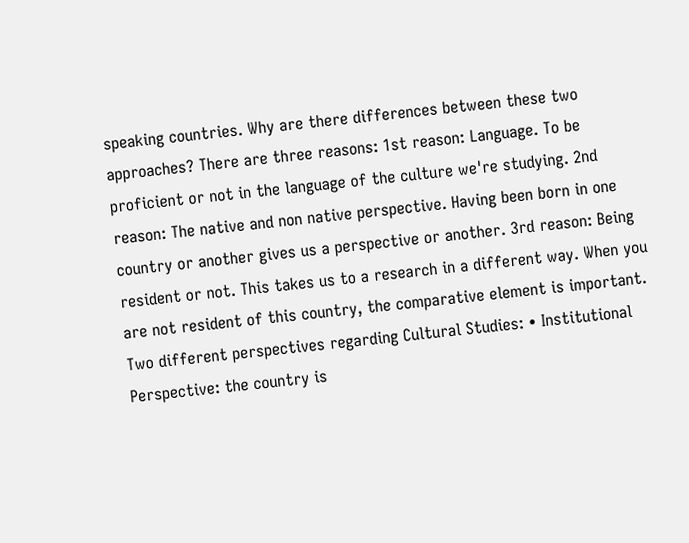speaking countries. Why are there differences between these two approaches? There are three reasons: 1st reason: Language. To be proficient or not in the language of the culture we're studying. 2nd reason: The native and non native perspective. Having been born in one country or another gives us a perspective or another. 3rd reason: Being resident or not. This takes us to a research in a different way. When you are not resident of this country, the comparative element is important. Two different perspectives regarding Cultural Studies: • Institutional Perspective: the country is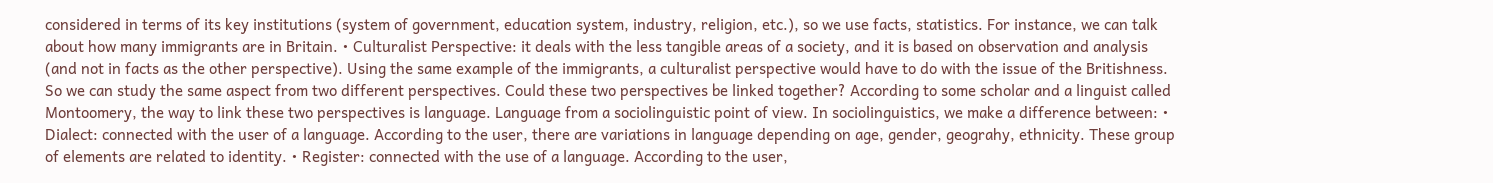considered in terms of its key institutions (system of government, education system, industry, religion, etc.), so we use facts, statistics. For instance, we can talk about how many immigrants are in Britain. • Culturalist Perspective: it deals with the less tangible areas of a society, and it is based on observation and analysis (and not in facts as the other perspective). Using the same example of the immigrants, a culturalist perspective would have to do with the issue of the Britishness. So we can study the same aspect from two different perspectives. Could these two perspectives be linked together? According to some scholar and a linguist called Montoomery, the way to link these two perspectives is language. Language from a sociolinguistic point of view. In sociolinguistics, we make a difference between: • Dialect: connected with the user of a language. According to the user, there are variations in language depending on age, gender, geograhy, ethnicity. These group of elements are related to identity. • Register: connected with the use of a language. According to the user,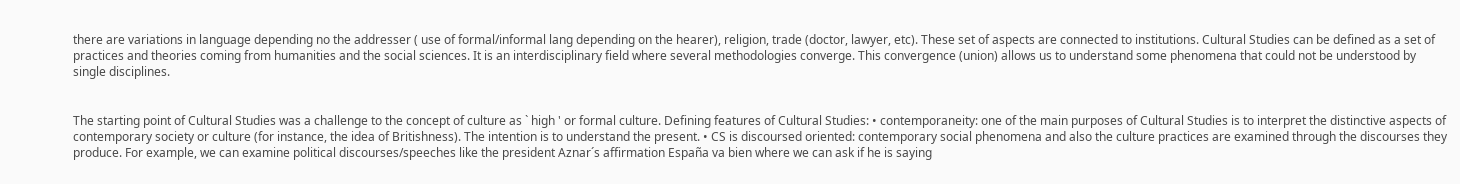there are variations in language depending no the addresser ( use of formal/informal lang depending on the hearer), religion, trade (doctor, lawyer, etc). These set of aspects are connected to institutions. Cultural Studies can be defined as a set of practices and theories coming from humanities and the social sciences. It is an interdisciplinary field where several methodologies converge. This convergence (union) allows us to understand some phenomena that could not be understood by single disciplines.


The starting point of Cultural Studies was a challenge to the concept of culture as ` high ' or formal culture. Defining features of Cultural Studies: • contemporaneity: one of the main purposes of Cultural Studies is to interpret the distinctive aspects of contemporary society or culture (for instance, the idea of Britishness). The intention is to understand the present. • CS is discoursed oriented: contemporary social phenomena and also the culture practices are examined through the discourses they produce. For example, we can examine political discourses/speeches like the president Aznar´s affirmation España va bien where we can ask if he is saying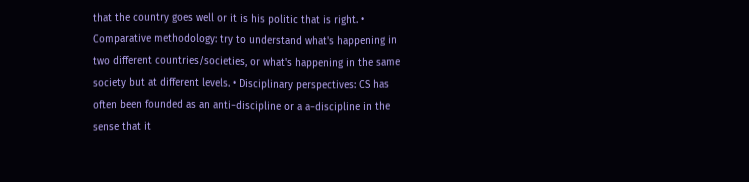that the country goes well or it is his politic that is right. • Comparative methodology: try to understand what's happening in two different countries/societies, or what's happening in the same society but at different levels. • Disciplinary perspectives: CS has often been founded as an anti−discipline or a a−discipline in the sense that it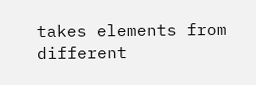takes elements from different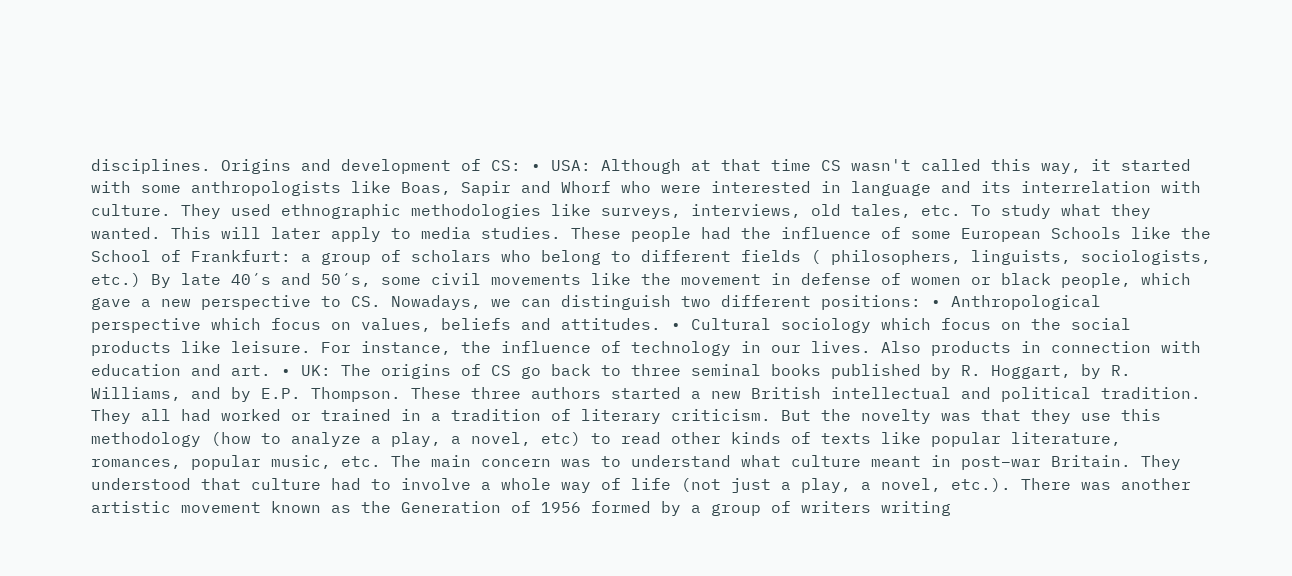disciplines. Origins and development of CS: • USA: Although at that time CS wasn't called this way, it started with some anthropologists like Boas, Sapir and Whorf who were interested in language and its interrelation with culture. They used ethnographic methodologies like surveys, interviews, old tales, etc. To study what they wanted. This will later apply to media studies. These people had the influence of some European Schools like the School of Frankfurt: a group of scholars who belong to different fields ( philosophers, linguists, sociologists, etc.) By late 40´s and 50´s, some civil movements like the movement in defense of women or black people, which gave a new perspective to CS. Nowadays, we can distinguish two different positions: • Anthropological perspective which focus on values, beliefs and attitudes. • Cultural sociology which focus on the social products like leisure. For instance, the influence of technology in our lives. Also products in connection with education and art. • UK: The origins of CS go back to three seminal books published by R. Hoggart, by R. Williams, and by E.P. Thompson. These three authors started a new British intellectual and political tradition. They all had worked or trained in a tradition of literary criticism. But the novelty was that they use this methodology (how to analyze a play, a novel, etc) to read other kinds of texts like popular literature, romances, popular music, etc. The main concern was to understand what culture meant in post−war Britain. They understood that culture had to involve a whole way of life (not just a play, a novel, etc.). There was another artistic movement known as the Generation of 1956 formed by a group of writers writing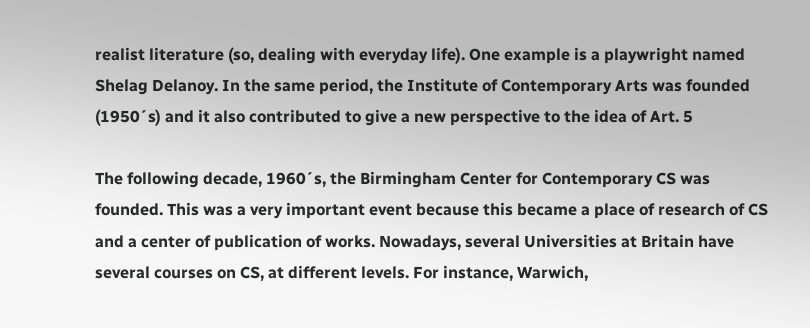realist literature (so, dealing with everyday life). One example is a playwright named Shelag Delanoy. In the same period, the Institute of Contemporary Arts was founded (1950´s) and it also contributed to give a new perspective to the idea of Art. 5

The following decade, 1960´s, the Birmingham Center for Contemporary CS was founded. This was a very important event because this became a place of research of CS and a center of publication of works. Nowadays, several Universities at Britain have several courses on CS, at different levels. For instance, Warwich,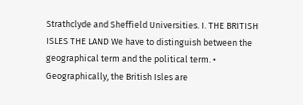Strathclyde and Sheffield Universities. I. THE BRITISH ISLES THE LAND We have to distinguish between the geographical term and the political term. • Geographically, the British Isles are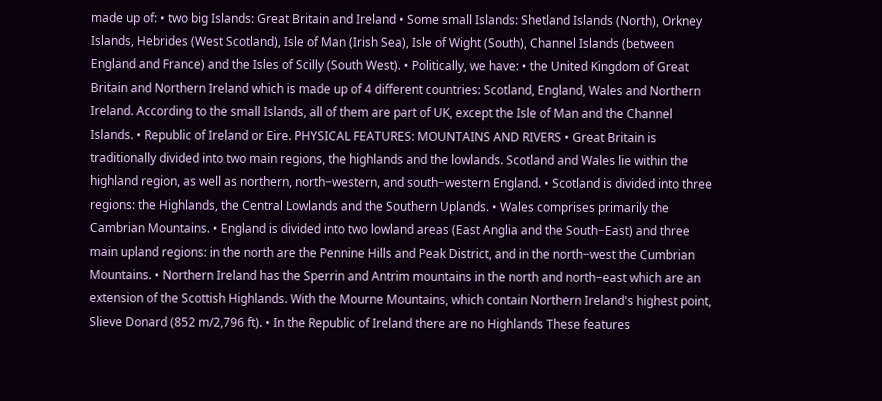made up of: • two big Islands: Great Britain and Ireland • Some small Islands: Shetland Islands (North), Orkney Islands, Hebrides (West Scotland), Isle of Man (Irish Sea), Isle of Wight (South), Channel Islands (between England and France) and the Isles of Scilly (South West). • Politically, we have: • the United Kingdom of Great Britain and Northern Ireland which is made up of 4 different countries: Scotland, England, Wales and Northern Ireland. According to the small Islands, all of them are part of UK, except the Isle of Man and the Channel Islands. • Republic of Ireland or Eire. PHYSICAL FEATURES: MOUNTAINS AND RIVERS • Great Britain is traditionally divided into two main regions, the highlands and the lowlands. Scotland and Wales lie within the highland region, as well as northern, north−western, and south−western England. • Scotland is divided into three regions: the Highlands, the Central Lowlands and the Southern Uplands. • Wales comprises primarily the Cambrian Mountains. • England is divided into two lowland areas (East Anglia and the South−East) and three main upland regions: in the north are the Pennine Hills and Peak District, and in the north−west the Cumbrian Mountains. • Northern Ireland has the Sperrin and Antrim mountains in the north and north−east which are an extension of the Scottish Highlands. With the Mourne Mountains, which contain Northern Ireland's highest point, Slieve Donard (852 m/2,796 ft). • In the Republic of Ireland there are no Highlands These features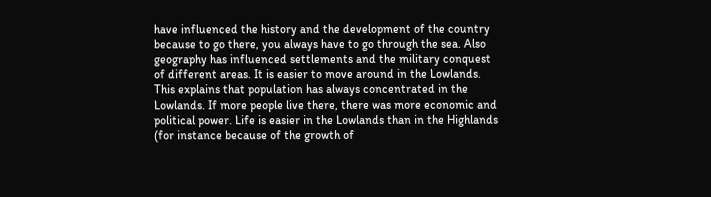have influenced the history and the development of the country because to go there, you always have to go through the sea. Also geography has influenced settlements and the military conquest of different areas. It is easier to move around in the Lowlands. This explains that population has always concentrated in the Lowlands. If more people live there, there was more economic and political power. Life is easier in the Lowlands than in the Highlands (for instance because of the growth of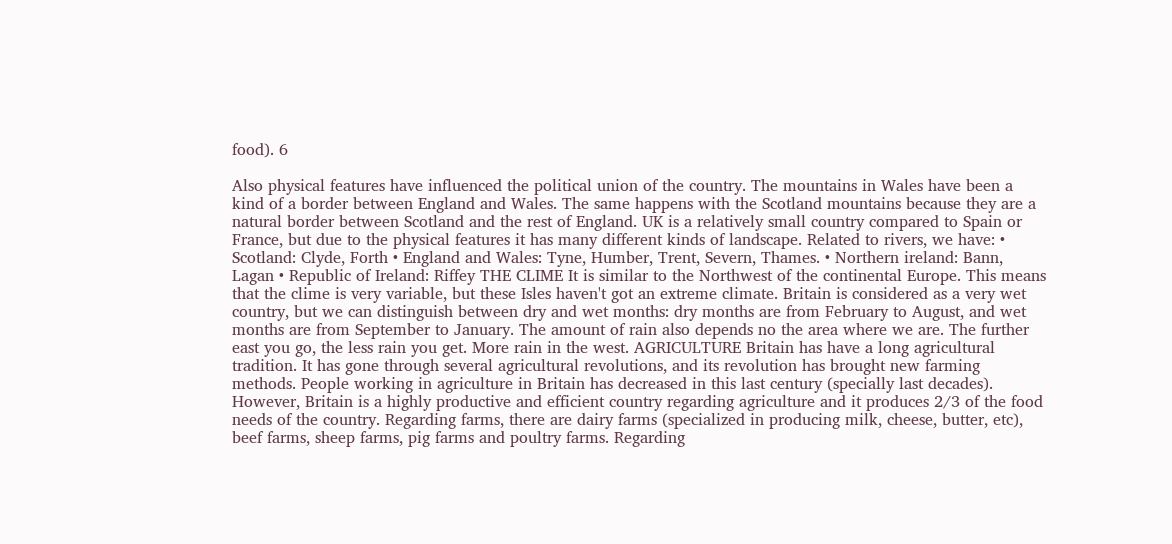food). 6

Also physical features have influenced the political union of the country. The mountains in Wales have been a kind of a border between England and Wales. The same happens with the Scotland mountains because they are a natural border between Scotland and the rest of England. UK is a relatively small country compared to Spain or France, but due to the physical features it has many different kinds of landscape. Related to rivers, we have: • Scotland: Clyde, Forth • England and Wales: Tyne, Humber, Trent, Severn, Thames. • Northern ireland: Bann, Lagan • Republic of Ireland: Riffey THE CLIME It is similar to the Northwest of the continental Europe. This means that the clime is very variable, but these Isles haven't got an extreme climate. Britain is considered as a very wet country, but we can distinguish between dry and wet months: dry months are from February to August, and wet months are from September to January. The amount of rain also depends no the area where we are. The further east you go, the less rain you get. More rain in the west. AGRICULTURE Britain has have a long agricultural tradition. It has gone through several agricultural revolutions, and its revolution has brought new farming methods. People working in agriculture in Britain has decreased in this last century (specially last decades). However, Britain is a highly productive and efficient country regarding agriculture and it produces 2/3 of the food needs of the country. Regarding farms, there are dairy farms (specialized in producing milk, cheese, butter, etc), beef farms, sheep farms, pig farms and poultry farms. Regarding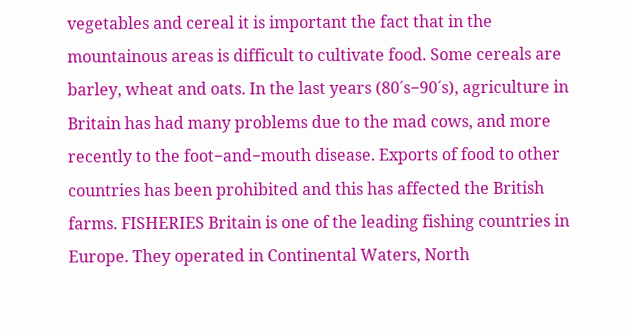vegetables and cereal it is important the fact that in the mountainous areas is difficult to cultivate food. Some cereals are barley, wheat and oats. In the last years (80´s−90´s), agriculture in Britain has had many problems due to the mad cows, and more recently to the foot−and−mouth disease. Exports of food to other countries has been prohibited and this has affected the British farms. FISHERIES Britain is one of the leading fishing countries in Europe. They operated in Continental Waters, North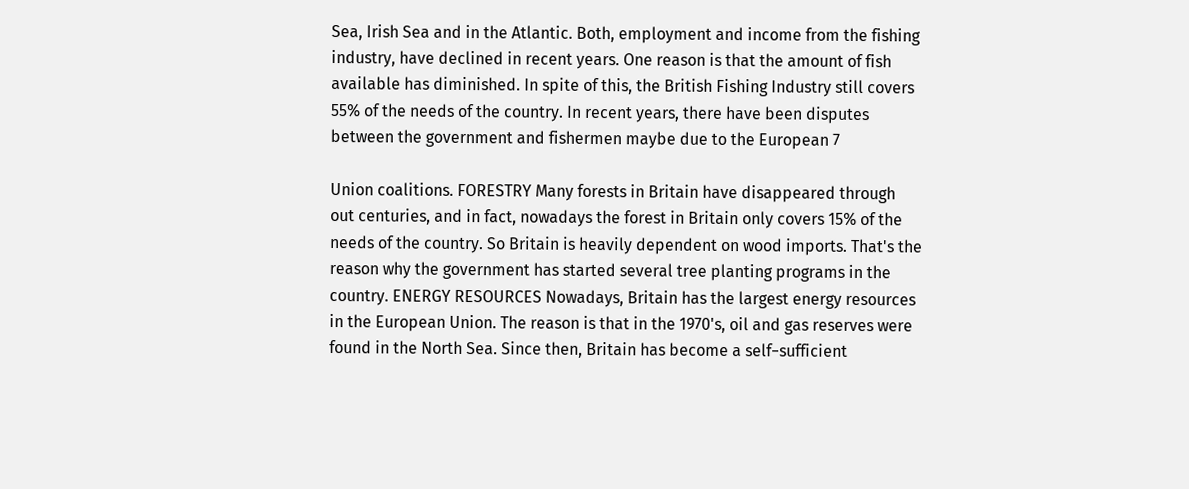Sea, Irish Sea and in the Atlantic. Both, employment and income from the fishing industry, have declined in recent years. One reason is that the amount of fish available has diminished. In spite of this, the British Fishing Industry still covers 55% of the needs of the country. In recent years, there have been disputes between the government and fishermen maybe due to the European 7

Union coalitions. FORESTRY Many forests in Britain have disappeared through out centuries, and in fact, nowadays the forest in Britain only covers 15% of the needs of the country. So Britain is heavily dependent on wood imports. That's the reason why the government has started several tree planting programs in the country. ENERGY RESOURCES Nowadays, Britain has the largest energy resources in the European Union. The reason is that in the 1970's, oil and gas reserves were found in the North Sea. Since then, Britain has become a self−sufficient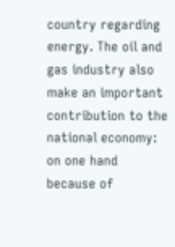country regarding energy. The oil and gas industry also make an important contribution to the national economy: on one hand because of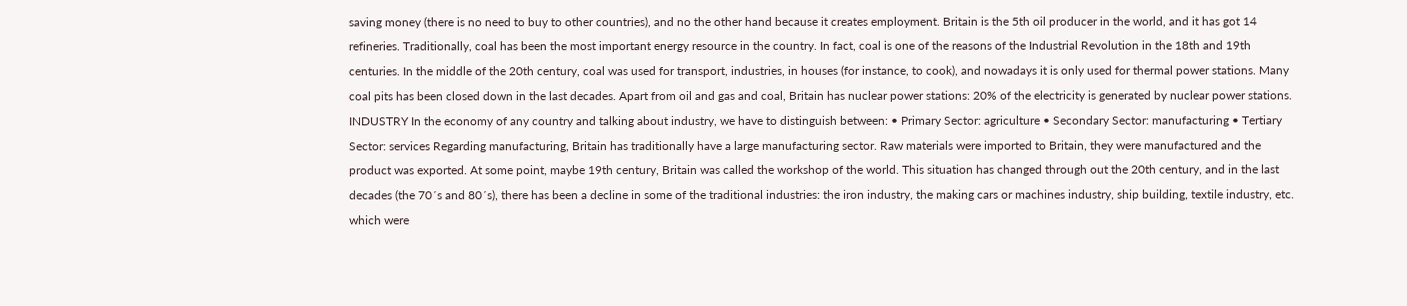saving money (there is no need to buy to other countries), and no the other hand because it creates employment. Britain is the 5th oil producer in the world, and it has got 14 refineries. Traditionally, coal has been the most important energy resource in the country. In fact, coal is one of the reasons of the Industrial Revolution in the 18th and 19th centuries. In the middle of the 20th century, coal was used for transport, industries, in houses (for instance, to cook), and nowadays it is only used for thermal power stations. Many coal pits has been closed down in the last decades. Apart from oil and gas and coal, Britain has nuclear power stations: 20% of the electricity is generated by nuclear power stations. INDUSTRY In the economy of any country and talking about industry, we have to distinguish between: • Primary Sector: agriculture • Secondary Sector: manufacturing • Tertiary Sector: services Regarding manufacturing, Britain has traditionally have a large manufacturing sector. Raw materials were imported to Britain, they were manufactured and the product was exported. At some point, maybe 19th century, Britain was called the workshop of the world. This situation has changed through out the 20th century, and in the last decades (the 70´s and 80´s), there has been a decline in some of the traditional industries: the iron industry, the making cars or machines industry, ship building, textile industry, etc. which were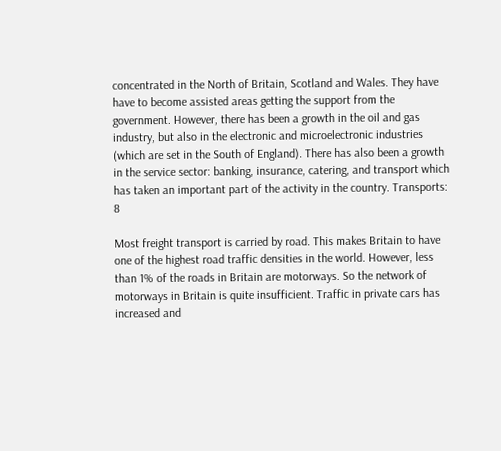concentrated in the North of Britain, Scotland and Wales. They have have to become assisted areas getting the support from the government. However, there has been a growth in the oil and gas industry, but also in the electronic and microelectronic industries (which are set in the South of England). There has also been a growth in the service sector: banking, insurance, catering, and transport which has taken an important part of the activity in the country. Transports: 8

Most freight transport is carried by road. This makes Britain to have one of the highest road traffic densities in the world. However, less than 1% of the roads in Britain are motorways. So the network of motorways in Britain is quite insufficient. Traffic in private cars has increased and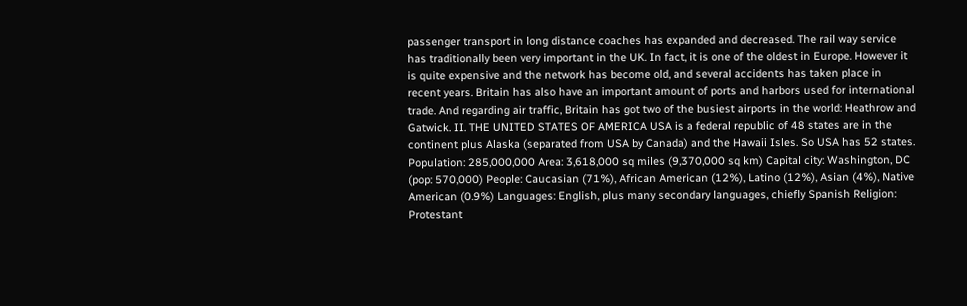passenger transport in long distance coaches has expanded and decreased. The rail way service has traditionally been very important in the UK. In fact, it is one of the oldest in Europe. However it is quite expensive and the network has become old, and several accidents has taken place in recent years. Britain has also have an important amount of ports and harbors used for international trade. And regarding air traffic, Britain has got two of the busiest airports in the world: Heathrow and Gatwick. II. THE UNITED STATES OF AMERICA USA is a federal republic of 48 states are in the continent plus Alaska (separated from USA by Canada) and the Hawaii Isles. So USA has 52 states. Population: 285,000,000 Area: 3,618,000 sq miles (9,370,000 sq km) Capital city: Washington, DC (pop: 570,000) People: Caucasian (71%), African American (12%), Latino (12%), Asian (4%), Native American (0.9%) Languages: English, plus many secondary languages, chiefly Spanish Religion: Protestant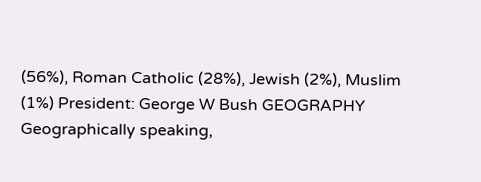(56%), Roman Catholic (28%), Jewish (2%), Muslim (1%) President: George W Bush GEOGRAPHY Geographically speaking,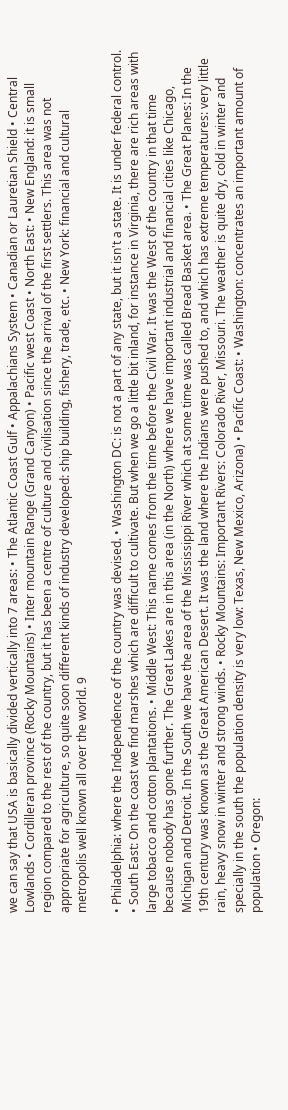we can say that USA is basically divided vertically into 7 areas: • The Atlantic Coast Gulf • Appalachians System • Canadian or Lauretian Shield • Central Lowlands • Cordilleran province (Rocky Mountains) • Inter mountain Range (Grand Canyon) • Pacific west Coast • North East: • New England: it is small region compared to the rest of the country, but it has been a centre of culture and civilisation since the arrival of the first settlers. This area was not appropriate for agriculture, so quite soon different kinds of industry developed: ship building, fishery, trade, etc. • New York: financial and cultural metropolis well known all over the world. 9

• Philadelphia: where the Independence of the country was devised. • Washington DC: is not a part of any state, but it isn't a state. It is under federal control. • South East: On the coast we find marshes which are difficult to cultivate. But when we go a little bit inland, for instance in Virginia, there are rich areas with large tobacco and cotton plantations. • Middle West: This name comes from the time before the Civil War. It was the West of the country in that time because nobody has gone further. The Great Lakes are in this area (in the North) where we have important industrial and financial cities like Chicago, Michigan and Detroit. In the South we have the area of the Mississippi River which at some time was called Bread Basket area. • The Great Planes: In the 19th century was known as the Great American Desert. It was the land where the Indians were pushed to, and which has extreme temperatures: very little rain, heavy snow in winter and strong winds. • Rocky Mountains: Important Rivers: Colorado River, Missouri. The weather is quite dry, cold in winter and specially in the south the population density is very low: Texas, New Mexico, Arizona) • Pacific Coast: • Washington: concentrates an important amount of population • Oregon: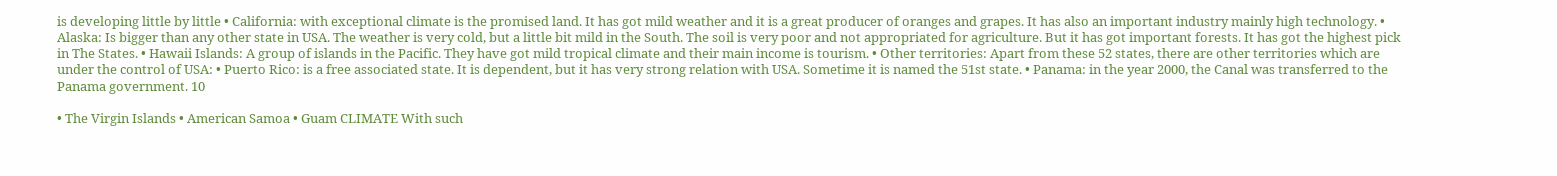is developing little by little • California: with exceptional climate is the promised land. It has got mild weather and it is a great producer of oranges and grapes. It has also an important industry mainly high technology. • Alaska: Is bigger than any other state in USA. The weather is very cold, but a little bit mild in the South. The soil is very poor and not appropriated for agriculture. But it has got important forests. It has got the highest pick in The States. • Hawaii Islands: A group of islands in the Pacific. They have got mild tropical climate and their main income is tourism. • Other territories: Apart from these 52 states, there are other territories which are under the control of USA: • Puerto Rico: is a free associated state. It is dependent, but it has very strong relation with USA. Sometime it is named the 51st state. • Panama: in the year 2000, the Canal was transferred to the Panama government. 10

• The Virgin Islands • American Samoa • Guam CLIMATE With such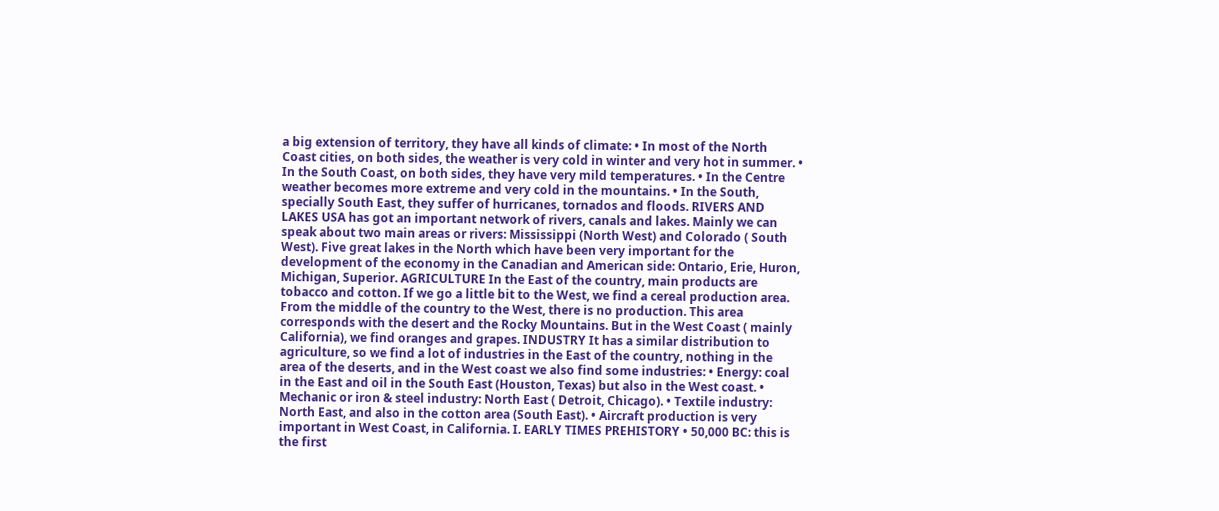a big extension of territory, they have all kinds of climate: • In most of the North Coast cities, on both sides, the weather is very cold in winter and very hot in summer. • In the South Coast, on both sides, they have very mild temperatures. • In the Centre weather becomes more extreme and very cold in the mountains. • In the South, specially South East, they suffer of hurricanes, tornados and floods. RIVERS AND LAKES USA has got an important network of rivers, canals and lakes. Mainly we can speak about two main areas or rivers: Mississippi (North West) and Colorado ( South West). Five great lakes in the North which have been very important for the development of the economy in the Canadian and American side: Ontario, Erie, Huron, Michigan, Superior. AGRICULTURE In the East of the country, main products are tobacco and cotton. If we go a little bit to the West, we find a cereal production area. From the middle of the country to the West, there is no production. This area corresponds with the desert and the Rocky Mountains. But in the West Coast ( mainly California), we find oranges and grapes. INDUSTRY It has a similar distribution to agriculture, so we find a lot of industries in the East of the country, nothing in the area of the deserts, and in the West coast we also find some industries: • Energy: coal in the East and oil in the South East (Houston, Texas) but also in the West coast. • Mechanic or iron & steel industry: North East ( Detroit, Chicago). • Textile industry: North East, and also in the cotton area (South East). • Aircraft production is very important in West Coast, in California. I. EARLY TIMES PREHISTORY • 50,000 BC: this is the first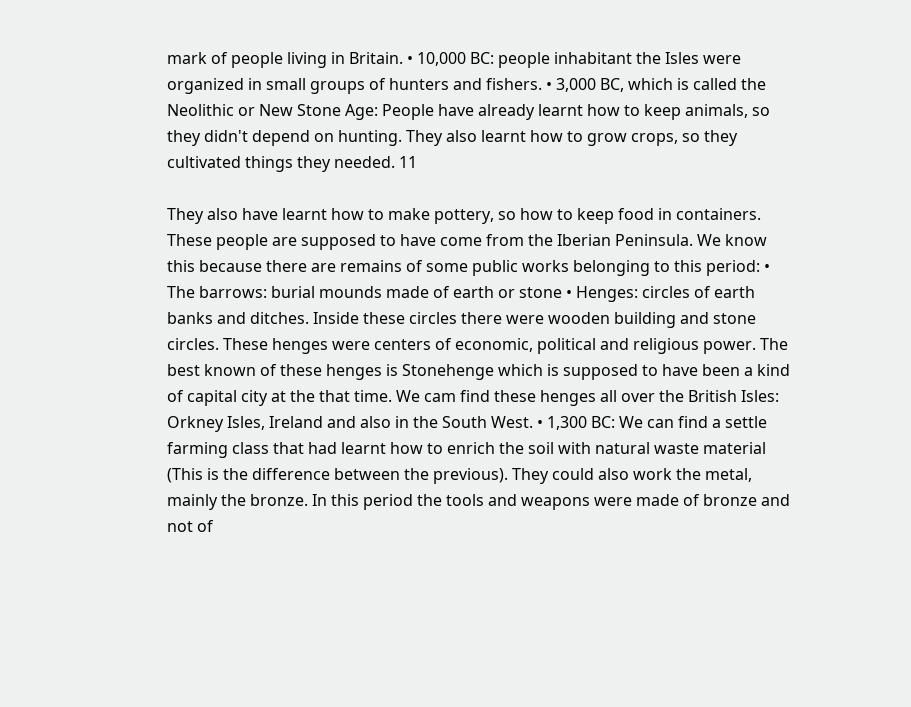mark of people living in Britain. • 10,000 BC: people inhabitant the Isles were organized in small groups of hunters and fishers. • 3,000 BC, which is called the Neolithic or New Stone Age: People have already learnt how to keep animals, so they didn't depend on hunting. They also learnt how to grow crops, so they cultivated things they needed. 11

They also have learnt how to make pottery, so how to keep food in containers. These people are supposed to have come from the Iberian Peninsula. We know this because there are remains of some public works belonging to this period: • The barrows: burial mounds made of earth or stone • Henges: circles of earth banks and ditches. Inside these circles there were wooden building and stone circles. These henges were centers of economic, political and religious power. The best known of these henges is Stonehenge which is supposed to have been a kind of capital city at the that time. We cam find these henges all over the British Isles: Orkney Isles, Ireland and also in the South West. • 1,300 BC: We can find a settle farming class that had learnt how to enrich the soil with natural waste material (This is the difference between the previous). They could also work the metal, mainly the bronze. In this period the tools and weapons were made of bronze and not of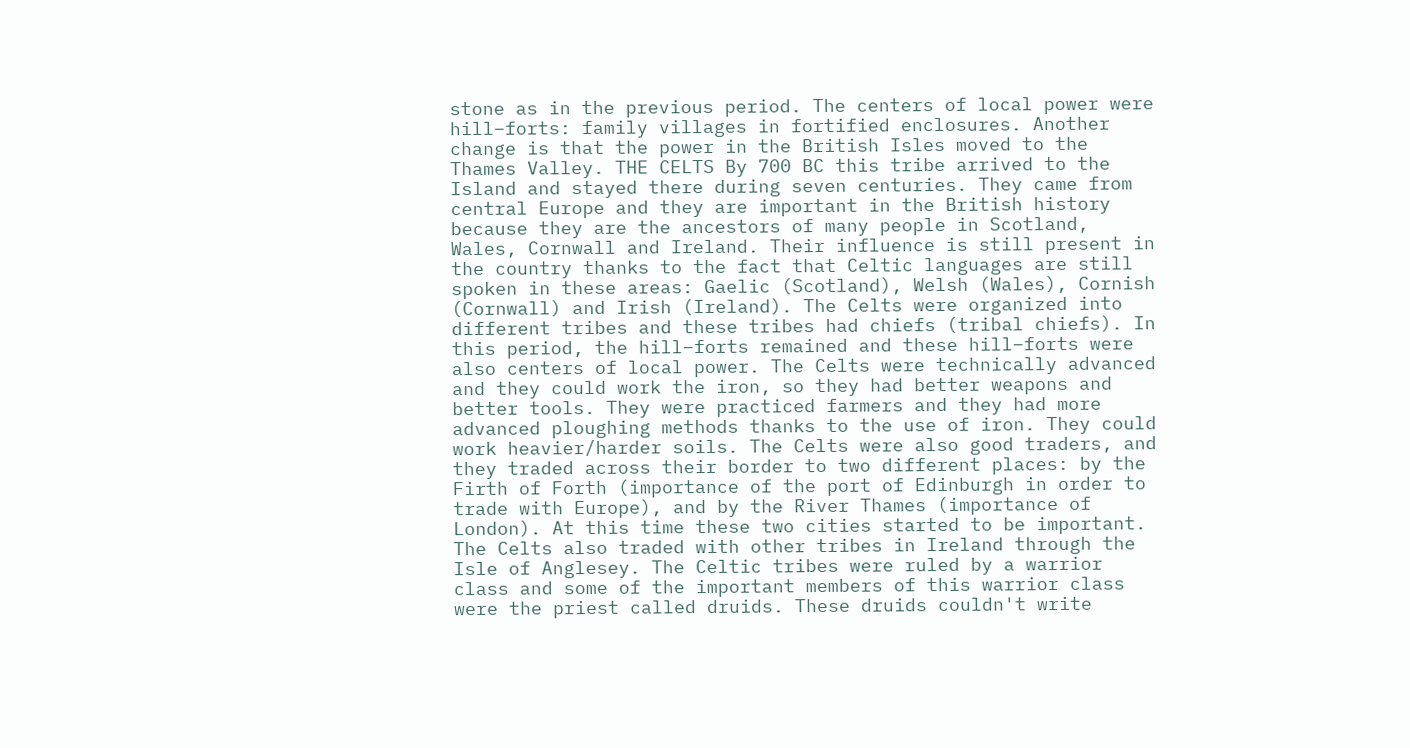stone as in the previous period. The centers of local power were hill−forts: family villages in fortified enclosures. Another change is that the power in the British Isles moved to the Thames Valley. THE CELTS By 700 BC this tribe arrived to the Island and stayed there during seven centuries. They came from central Europe and they are important in the British history because they are the ancestors of many people in Scotland, Wales, Cornwall and Ireland. Their influence is still present in the country thanks to the fact that Celtic languages are still spoken in these areas: Gaelic (Scotland), Welsh (Wales), Cornish (Cornwall) and Irish (Ireland). The Celts were organized into different tribes and these tribes had chiefs (tribal chiefs). In this period, the hill−forts remained and these hill−forts were also centers of local power. The Celts were technically advanced and they could work the iron, so they had better weapons and better tools. They were practiced farmers and they had more advanced ploughing methods thanks to the use of iron. They could work heavier/harder soils. The Celts were also good traders, and they traded across their border to two different places: by the Firth of Forth (importance of the port of Edinburgh in order to trade with Europe), and by the River Thames (importance of London). At this time these two cities started to be important. The Celts also traded with other tribes in Ireland through the Isle of Anglesey. The Celtic tribes were ruled by a warrior class and some of the important members of this warrior class were the priest called druids. These druids couldn't write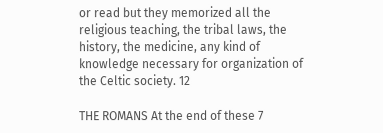or read but they memorized all the religious teaching, the tribal laws, the history, the medicine, any kind of knowledge necessary for organization of the Celtic society. 12

THE ROMANS At the end of these 7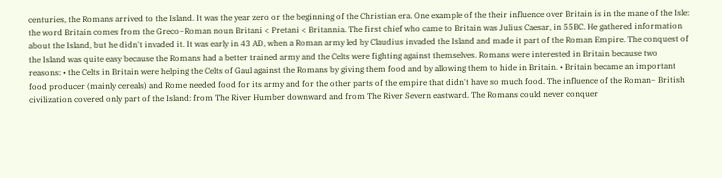centuries, the Romans arrived to the Island. It was the year zero or the beginning of the Christian era. One example of the their influence over Britain is in the mane of the Isle: the word Britain comes from the Greco−Roman noun Britani < Pretani < Britannia. The first chief who came to Britain was Julius Caesar, in 55BC. He gathered information about the Island, but he didn't invaded it. It was early in 43 AD, when a Roman army led by Claudius invaded the Island and made it part of the Roman Empire. The conquest of the Island was quite easy because the Romans had a better trained army and the Celts were fighting against themselves. Romans were interested in Britain because two reasons: • the Celts in Britain were helping the Celts of Gaul against the Romans by giving them food and by allowing them to hide in Britain. • Britain became an important food producer (mainly cereals) and Rome needed food for its army and for the other parts of the empire that didn't have so much food. The influence of the Roman− British civilization covered only part of the Island: from The River Humber downward and from The River Severn eastward. The Romans could never conquer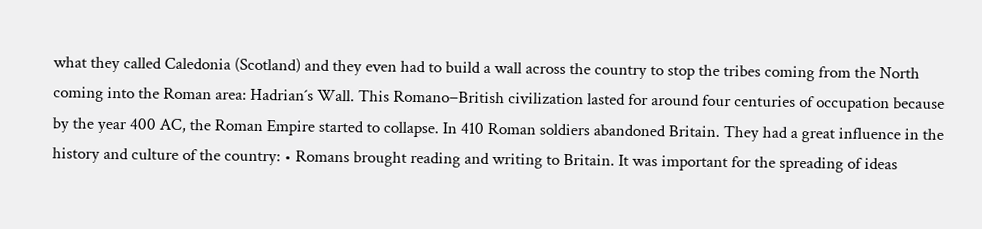what they called Caledonia (Scotland) and they even had to build a wall across the country to stop the tribes coming from the North coming into the Roman area: Hadrian´s Wall. This Romano−British civilization lasted for around four centuries of occupation because by the year 400 AC, the Roman Empire started to collapse. In 410 Roman soldiers abandoned Britain. They had a great influence in the history and culture of the country: • Romans brought reading and writing to Britain. It was important for the spreading of ideas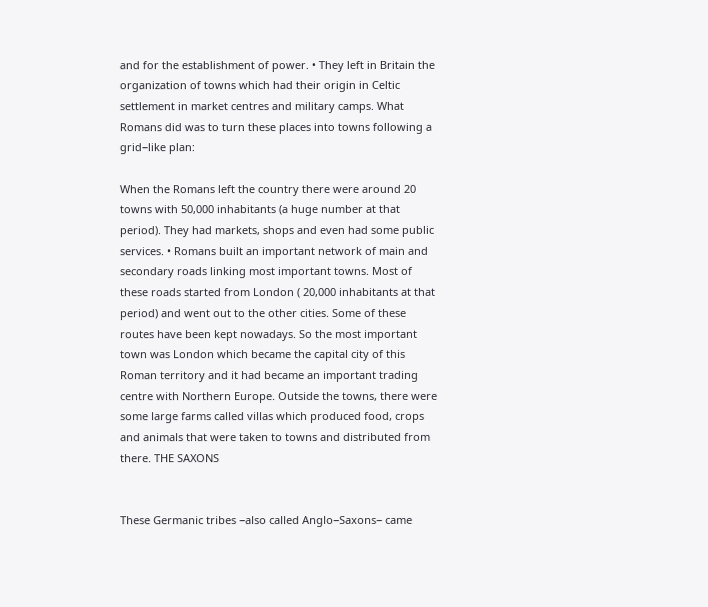and for the establishment of power. • They left in Britain the organization of towns which had their origin in Celtic settlement in market centres and military camps. What Romans did was to turn these places into towns following a grid−like plan:

When the Romans left the country there were around 20 towns with 50,000 inhabitants (a huge number at that period). They had markets, shops and even had some public services. • Romans built an important network of main and secondary roads linking most important towns. Most of these roads started from London ( 20,000 inhabitants at that period) and went out to the other cities. Some of these routes have been kept nowadays. So the most important town was London which became the capital city of this Roman territory and it had became an important trading centre with Northern Europe. Outside the towns, there were some large farms called villas which produced food, crops and animals that were taken to towns and distributed from there. THE SAXONS


These Germanic tribes −also called Anglo−Saxons− came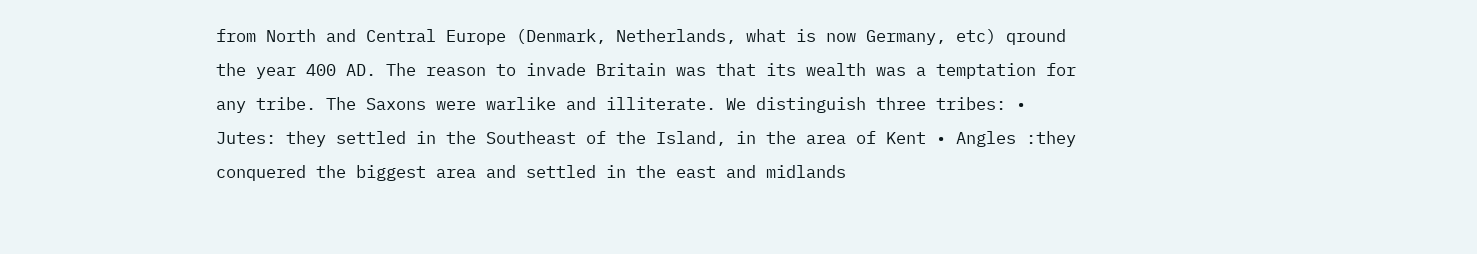from North and Central Europe (Denmark, Netherlands, what is now Germany, etc) qround the year 400 AD. The reason to invade Britain was that its wealth was a temptation for any tribe. The Saxons were warlike and illiterate. We distinguish three tribes: • Jutes: they settled in the Southeast of the Island, in the area of Kent • Angles :they conquered the biggest area and settled in the east and midlands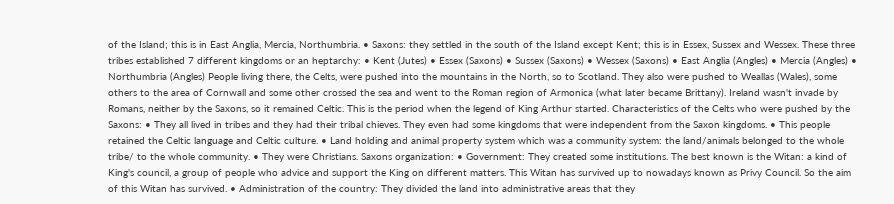of the Island; this is in East Anglia, Mercia, Northumbria. • Saxons: they settled in the south of the Island except Kent; this is in Essex, Sussex and Wessex. These three tribes established 7 different kingdoms or an heptarchy: • Kent (Jutes) • Essex (Saxons) • Sussex (Saxons) • Wessex (Saxons) • East Anglia (Angles) • Mercia (Angles) • Northumbria (Angles) People living there, the Celts, were pushed into the mountains in the North, so to Scotland. They also were pushed to Weallas (Wales), some others to the area of Cornwall and some other crossed the sea and went to the Roman region of Armonica (what later became Brittany). Ireland wasn't invade by Romans, neither by the Saxons, so it remained Celtic. This is the period when the legend of King Arthur started. Characteristics of the Celts who were pushed by the Saxons: • They all lived in tribes and they had their tribal chieves. They even had some kingdoms that were independent from the Saxon kingdoms. • This people retained the Celtic language and Celtic culture. • Land holding and animal property system which was a community system: the land/animals belonged to the whole tribe/ to the whole community. • They were Christians. Saxons organization: • Government: They created some institutions. The best known is the Witan: a kind of King's council, a group of people who advice and support the King on different matters. This Witan has survived up to nowadays known as Privy Council. So the aim of this Witan has survived. • Administration of the country: They divided the land into administrative areas that they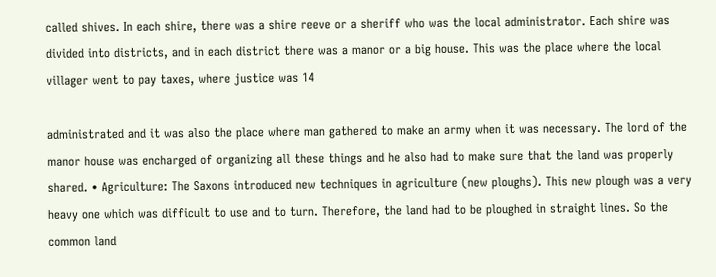called shives. In each shire, there was a shire reeve or a sheriff who was the local administrator. Each shire was divided into districts, and in each district there was a manor or a big house. This was the place where the local villager went to pay taxes, where justice was 14

administrated and it was also the place where man gathered to make an army when it was necessary. The lord of the manor house was encharged of organizing all these things and he also had to make sure that the land was properly shared. • Agriculture: The Saxons introduced new techniques in agriculture (new ploughs). This new plough was a very heavy one which was difficult to use and to turn. Therefore, the land had to be ploughed in straight lines. So the common land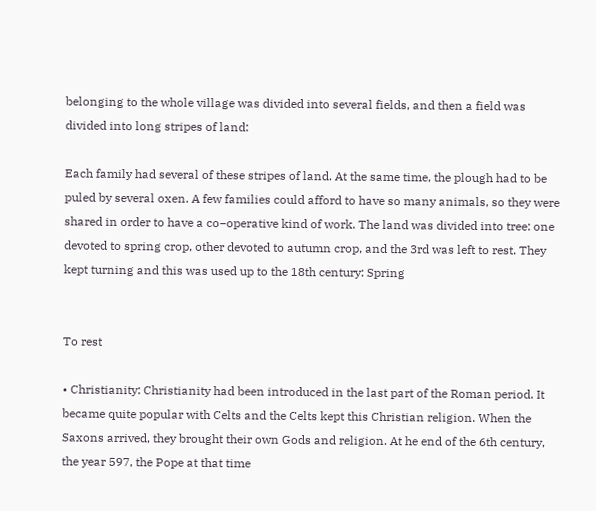belonging to the whole village was divided into several fields, and then a field was divided into long stripes of land:

Each family had several of these stripes of land. At the same time, the plough had to be puled by several oxen. A few families could afford to have so many animals, so they were shared in order to have a co−operative kind of work. The land was divided into tree: one devoted to spring crop, other devoted to autumn crop, and the 3rd was left to rest. They kept turning and this was used up to the 18th century: Spring


To rest

• Christianity: Christianity had been introduced in the last part of the Roman period. It became quite popular with Celts and the Celts kept this Christian religion. When the Saxons arrived, they brought their own Gods and religion. At he end of the 6th century, the year 597, the Pope at that time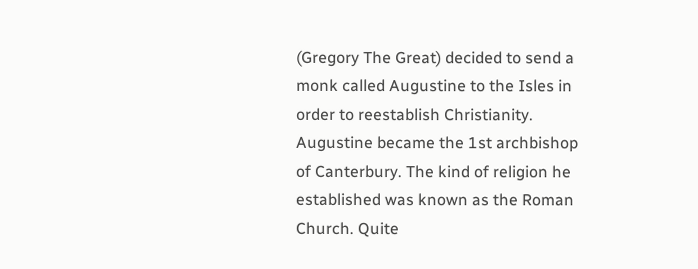(Gregory The Great) decided to send a monk called Augustine to the Isles in order to reestablish Christianity. Augustine became the 1st archbishop of Canterbury. The kind of religion he established was known as the Roman Church. Quite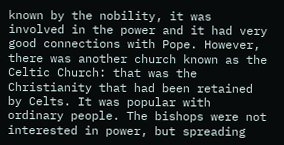known by the nobility, it was involved in the power and it had very good connections with Pope. However, there was another church known as the Celtic Church: that was the Christianity that had been retained by Celts. It was popular with ordinary people. The bishops were not interested in power, but spreading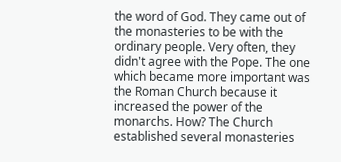the word of God. They came out of the monasteries to be with the ordinary people. Very often, they didn't agree with the Pope. The one which became more important was the Roman Church because it increased the power of the monarchs. How? The Church established several monasteries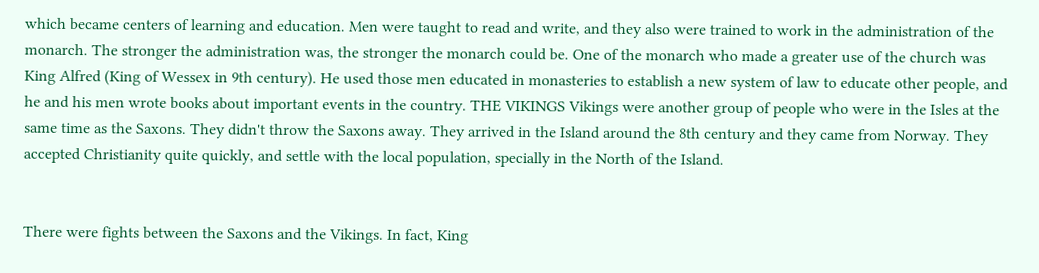which became centers of learning and education. Men were taught to read and write, and they also were trained to work in the administration of the monarch. The stronger the administration was, the stronger the monarch could be. One of the monarch who made a greater use of the church was King Alfred (King of Wessex in 9th century). He used those men educated in monasteries to establish a new system of law to educate other people, and he and his men wrote books about important events in the country. THE VIKINGS Vikings were another group of people who were in the Isles at the same time as the Saxons. They didn't throw the Saxons away. They arrived in the Island around the 8th century and they came from Norway. They accepted Christianity quite quickly, and settle with the local population, specially in the North of the Island.


There were fights between the Saxons and the Vikings. In fact, King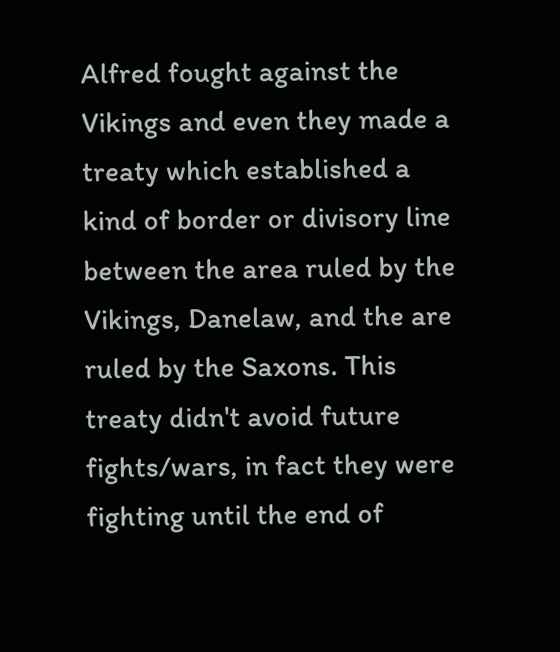Alfred fought against the Vikings and even they made a treaty which established a kind of border or divisory line between the area ruled by the Vikings, Danelaw, and the are ruled by the Saxons. This treaty didn't avoid future fights/wars, in fact they were fighting until the end of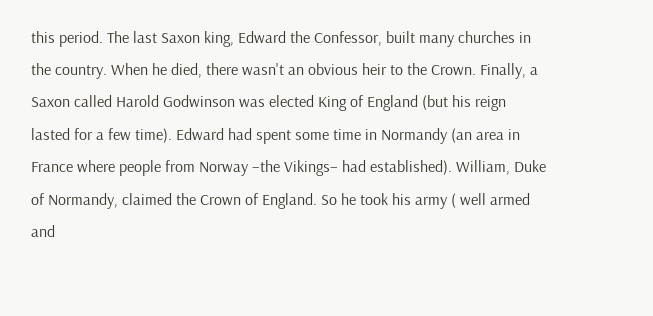this period. The last Saxon king, Edward the Confessor, built many churches in the country. When he died, there wasn't an obvious heir to the Crown. Finally, a Saxon called Harold Godwinson was elected King of England (but his reign lasted for a few time). Edward had spent some time in Normandy (an area in France where people from Norway −the Vikings− had established). William, Duke of Normandy, claimed the Crown of England. So he took his army ( well armed and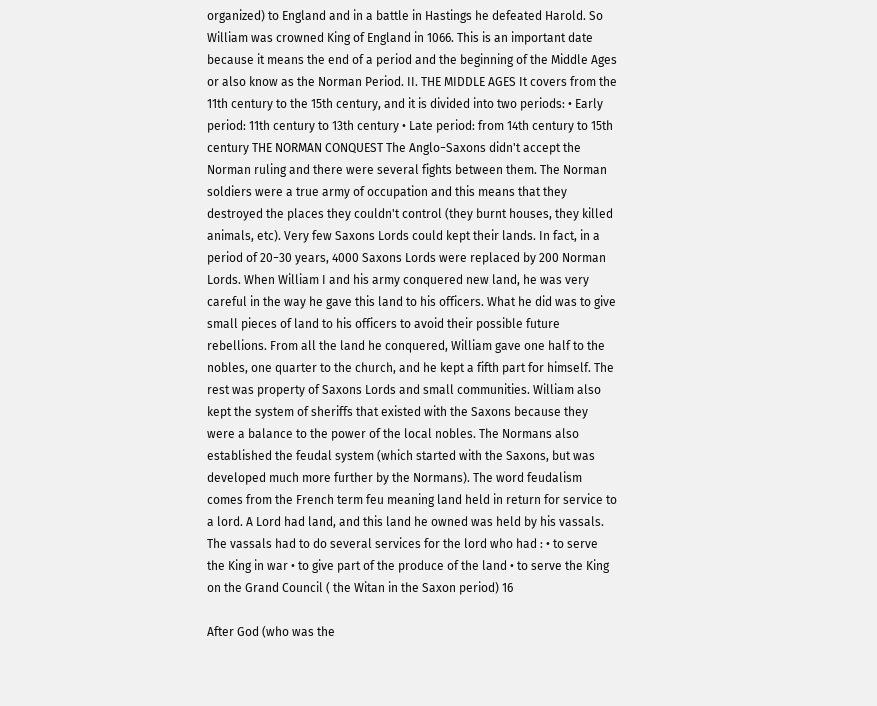organized) to England and in a battle in Hastings he defeated Harold. So William was crowned King of England in 1066. This is an important date because it means the end of a period and the beginning of the Middle Ages or also know as the Norman Period. II. THE MIDDLE AGES It covers from the 11th century to the 15th century, and it is divided into two periods: • Early period: 11th century to 13th century • Late period: from 14th century to 15th century THE NORMAN CONQUEST The Anglo−Saxons didn't accept the Norman ruling and there were several fights between them. The Norman soldiers were a true army of occupation and this means that they destroyed the places they couldn't control (they burnt houses, they killed animals, etc). Very few Saxons Lords could kept their lands. In fact, in a period of 20−30 years, 4000 Saxons Lords were replaced by 200 Norman Lords. When William I and his army conquered new land, he was very careful in the way he gave this land to his officers. What he did was to give small pieces of land to his officers to avoid their possible future rebellions. From all the land he conquered, William gave one half to the nobles, one quarter to the church, and he kept a fifth part for himself. The rest was property of Saxons Lords and small communities. William also kept the system of sheriffs that existed with the Saxons because they were a balance to the power of the local nobles. The Normans also established the feudal system (which started with the Saxons, but was developed much more further by the Normans). The word feudalism comes from the French term feu meaning land held in return for service to a lord. A Lord had land, and this land he owned was held by his vassals. The vassals had to do several services for the lord who had : • to serve the King in war • to give part of the produce of the land • to serve the King on the Grand Council ( the Witan in the Saxon period) 16

After God (who was the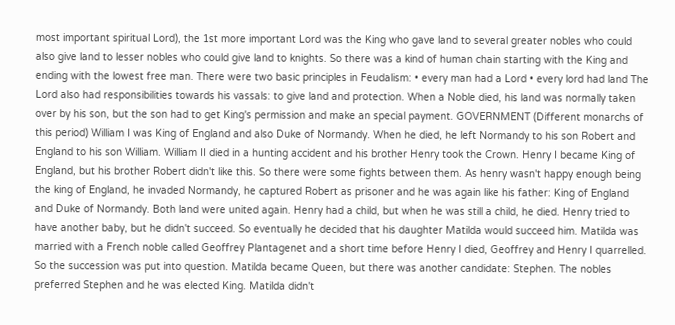most important spiritual Lord), the 1st more important Lord was the King who gave land to several greater nobles who could also give land to lesser nobles who could give land to knights. So there was a kind of human chain starting with the King and ending with the lowest free man. There were two basic principles in Feudalism: • every man had a Lord • every lord had land The Lord also had responsibilities towards his vassals: to give land and protection. When a Noble died, his land was normally taken over by his son, but the son had to get King's permission and make an special payment. GOVERNMENT (Different monarchs of this period) William I was King of England and also Duke of Normandy. When he died, he left Normandy to his son Robert and England to his son William. William II died in a hunting accident and his brother Henry took the Crown. Henry I became King of England, but his brother Robert didn't like this. So there were some fights between them. As henry wasn't happy enough being the king of England, he invaded Normandy, he captured Robert as prisoner and he was again like his father: King of England and Duke of Normandy. Both land were united again. Henry had a child, but when he was still a child, he died. Henry tried to have another baby, but he didn't succeed. So eventually he decided that his daughter Matilda would succeed him. Matilda was married with a French noble called Geoffrey Plantagenet and a short time before Henry I died, Geoffrey and Henry I quarrelled. So the succession was put into question. Matilda became Queen, but there was another candidate: Stephen. The nobles preferred Stephen and he was elected King. Matilda didn't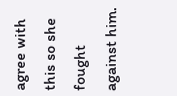agree with this so she fought against him.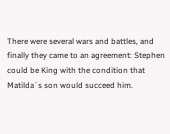There were several wars and battles, and finally they came to an agreement: Stephen could be King with the condition that Matilda´s son would succeed him.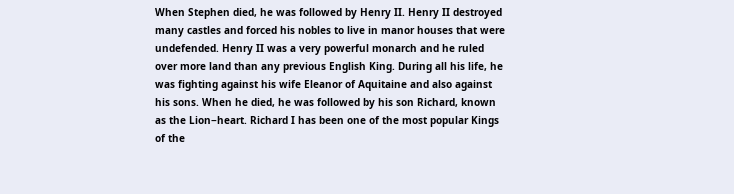When Stephen died, he was followed by Henry II. Henry II destroyed many castles and forced his nobles to live in manor houses that were undefended. Henry II was a very powerful monarch and he ruled over more land than any previous English King. During all his life, he was fighting against his wife Eleanor of Aquitaine and also against his sons. When he died, he was followed by his son Richard, known as the Lion−heart. Richard I has been one of the most popular Kings of the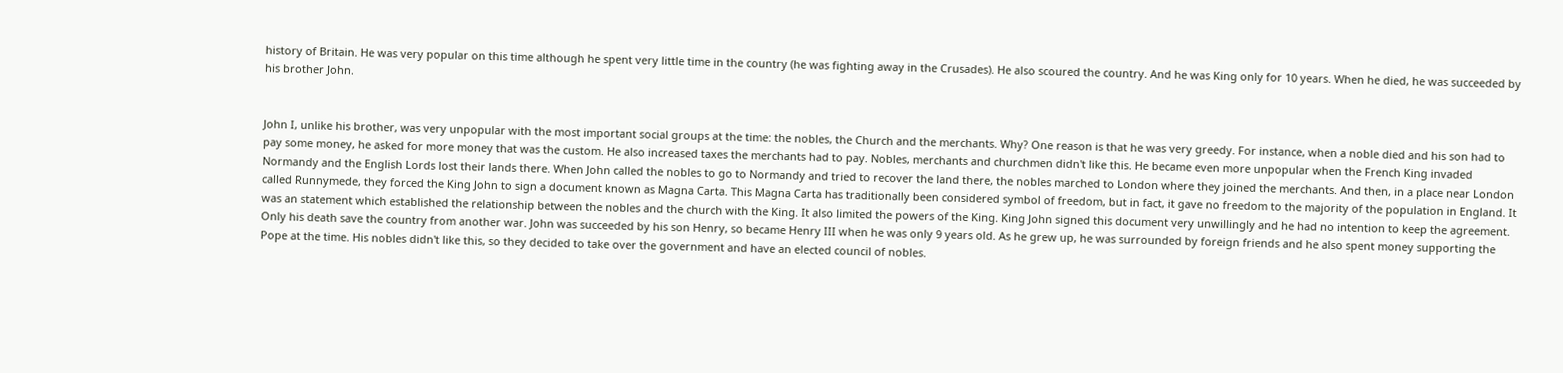history of Britain. He was very popular on this time although he spent very little time in the country (he was fighting away in the Crusades). He also scoured the country. And he was King only for 10 years. When he died, he was succeeded by his brother John.


John I, unlike his brother, was very unpopular with the most important social groups at the time: the nobles, the Church and the merchants. Why? One reason is that he was very greedy. For instance, when a noble died and his son had to pay some money, he asked for more money that was the custom. He also increased taxes the merchants had to pay. Nobles, merchants and churchmen didn't like this. He became even more unpopular when the French King invaded Normandy and the English Lords lost their lands there. When John called the nobles to go to Normandy and tried to recover the land there, the nobles marched to London where they joined the merchants. And then, in a place near London called Runnymede, they forced the King John to sign a document known as Magna Carta. This Magna Carta has traditionally been considered symbol of freedom, but in fact, it gave no freedom to the majority of the population in England. It was an statement which established the relationship between the nobles and the church with the King. It also limited the powers of the King. King John signed this document very unwillingly and he had no intention to keep the agreement. Only his death save the country from another war. John was succeeded by his son Henry, so became Henry III when he was only 9 years old. As he grew up, he was surrounded by foreign friends and he also spent money supporting the Pope at the time. His nobles didn't like this, so they decided to take over the government and have an elected council of nobles.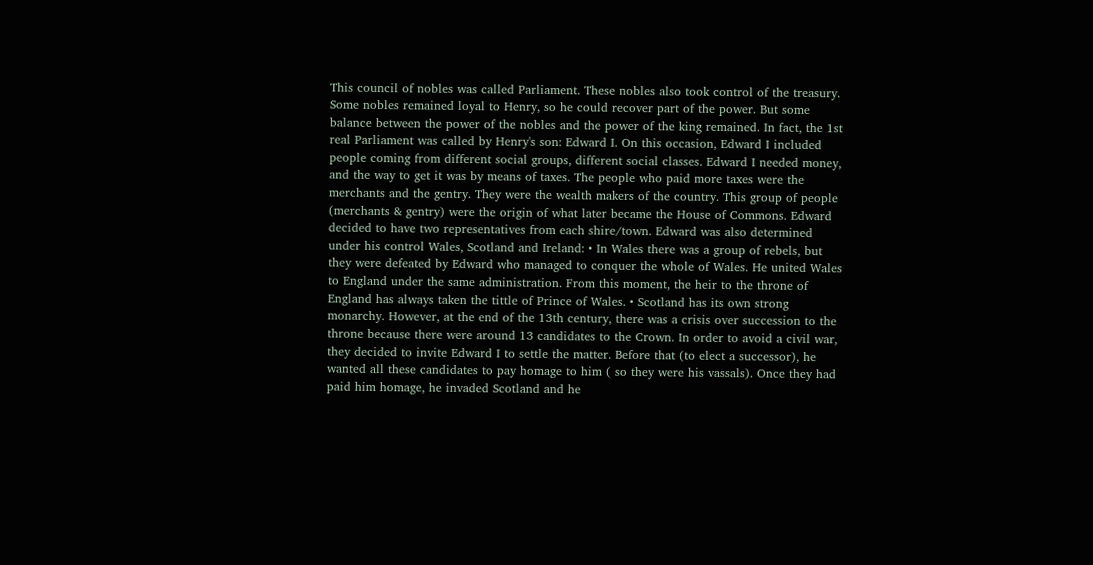This council of nobles was called Parliament. These nobles also took control of the treasury. Some nobles remained loyal to Henry, so he could recover part of the power. But some balance between the power of the nobles and the power of the king remained. In fact, the 1st real Parliament was called by Henry's son: Edward I. On this occasion, Edward I included people coming from different social groups, different social classes. Edward I needed money, and the way to get it was by means of taxes. The people who paid more taxes were the merchants and the gentry. They were the wealth makers of the country. This group of people (merchants & gentry) were the origin of what later became the House of Commons. Edward decided to have two representatives from each shire/town. Edward was also determined under his control Wales, Scotland and Ireland: • In Wales there was a group of rebels, but they were defeated by Edward who managed to conquer the whole of Wales. He united Wales to England under the same administration. From this moment, the heir to the throne of England has always taken the tittle of Prince of Wales. • Scotland has its own strong monarchy. However, at the end of the 13th century, there was a crisis over succession to the throne because there were around 13 candidates to the Crown. In order to avoid a civil war, they decided to invite Edward I to settle the matter. Before that (to elect a successor), he wanted all these candidates to pay homage to him ( so they were his vassals). Once they had paid him homage, he invaded Scotland and he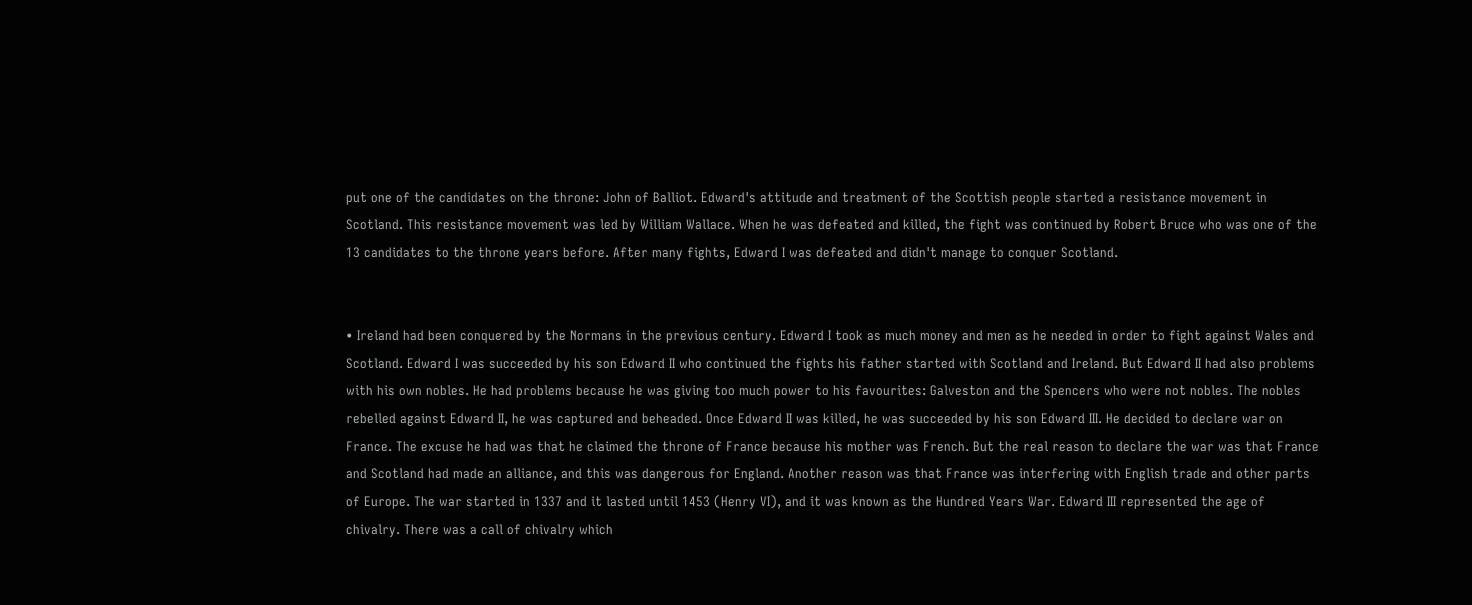put one of the candidates on the throne: John of Balliot. Edward's attitude and treatment of the Scottish people started a resistance movement in Scotland. This resistance movement was led by William Wallace. When he was defeated and killed, the fight was continued by Robert Bruce who was one of the 13 candidates to the throne years before. After many fights, Edward I was defeated and didn't manage to conquer Scotland.


• Ireland had been conquered by the Normans in the previous century. Edward I took as much money and men as he needed in order to fight against Wales and Scotland. Edward I was succeeded by his son Edward II who continued the fights his father started with Scotland and Ireland. But Edward II had also problems with his own nobles. He had problems because he was giving too much power to his favourites: Galveston and the Spencers who were not nobles. The nobles rebelled against Edward II, he was captured and beheaded. Once Edward II was killed, he was succeeded by his son Edward III. He decided to declare war on France. The excuse he had was that he claimed the throne of France because his mother was French. But the real reason to declare the war was that France and Scotland had made an alliance, and this was dangerous for England. Another reason was that France was interfering with English trade and other parts of Europe. The war started in 1337 and it lasted until 1453 (Henry VI), and it was known as the Hundred Years War. Edward III represented the age of chivalry. There was a call of chivalry which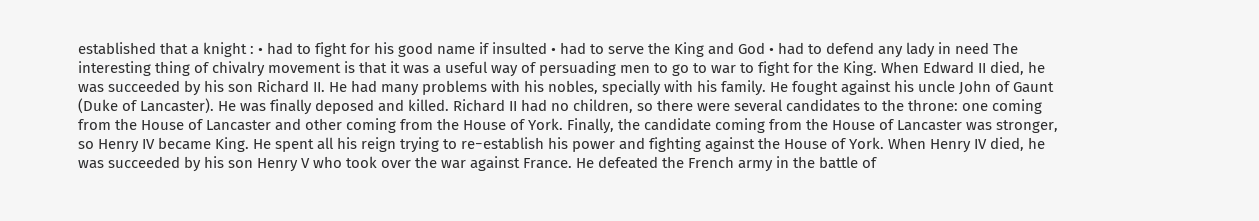established that a knight : • had to fight for his good name if insulted • had to serve the King and God • had to defend any lady in need The interesting thing of chivalry movement is that it was a useful way of persuading men to go to war to fight for the King. When Edward II died, he was succeeded by his son Richard II. He had many problems with his nobles, specially with his family. He fought against his uncle John of Gaunt (Duke of Lancaster). He was finally deposed and killed. Richard II had no children, so there were several candidates to the throne: one coming from the House of Lancaster and other coming from the House of York. Finally, the candidate coming from the House of Lancaster was stronger, so Henry IV became King. He spent all his reign trying to re−establish his power and fighting against the House of York. When Henry IV died, he was succeeded by his son Henry V who took over the war against France. He defeated the French army in the battle of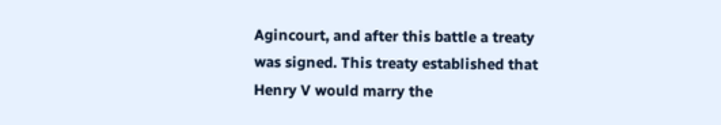Agincourt, and after this battle a treaty was signed. This treaty established that Henry V would marry the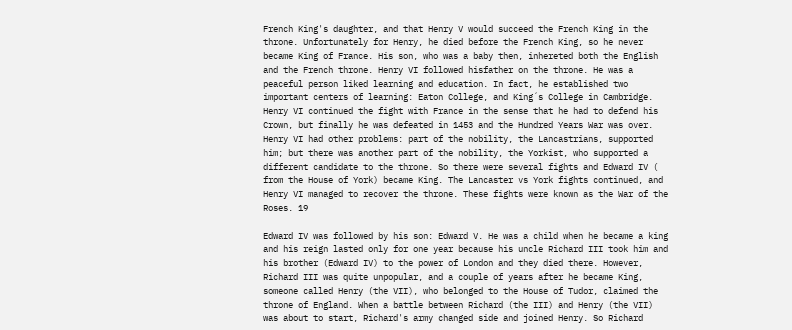French King's daughter, and that Henry V would succeed the French King in the throne. Unfortunately for Henry, he died before the French King, so he never became King of France. His son, who was a baby then, inhereted both the English and the French throne. Henry VI followed hisfather on the throne. He was a peaceful person liked learning and education. In fact, he established two important centers of learning: Eaton College, and King´s College in Cambridge. Henry VI continued the fight with France in the sense that he had to defend his Crown, but finally he was defeated in 1453 and the Hundred Years War was over. Henry VI had other problems: part of the nobility, the Lancastrians, supported him; but there was another part of the nobility, the Yorkist, who supported a different candidate to the throne. So there were several fights and Edward IV ( from the House of York) became King. The Lancaster vs York fights continued, and Henry VI managed to recover the throne. These fights were known as the War of the Roses. 19

Edward IV was followed by his son: Edward V. He was a child when he became a king and his reign lasted only for one year because his uncle Richard III took him and his brother (Edward IV) to the power of London and they died there. However, Richard III was quite unpopular, and a couple of years after he became King, someone called Henry (the VII), who belonged to the House of Tudor, claimed the throne of England. When a battle between Richard (the III) and Henry (the VII) was about to start, Richard's army changed side and joined Henry. So Richard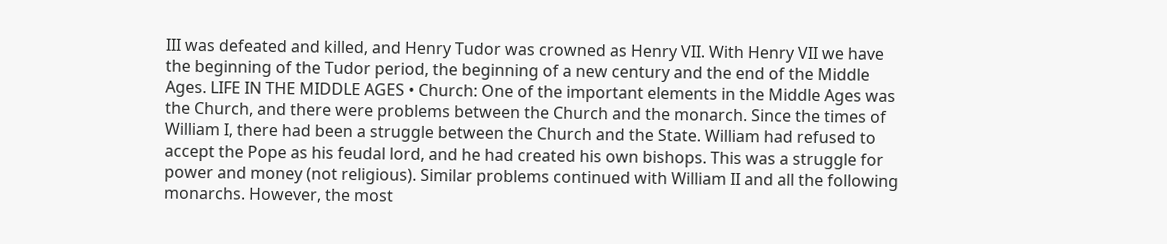III was defeated and killed, and Henry Tudor was crowned as Henry VII. With Henry VII we have the beginning of the Tudor period, the beginning of a new century and the end of the Middle Ages. LIFE IN THE MIDDLE AGES • Church: One of the important elements in the Middle Ages was the Church, and there were problems between the Church and the monarch. Since the times of William I, there had been a struggle between the Church and the State. William had refused to accept the Pope as his feudal lord, and he had created his own bishops. This was a struggle for power and money (not religious). Similar problems continued with William II and all the following monarchs. However, the most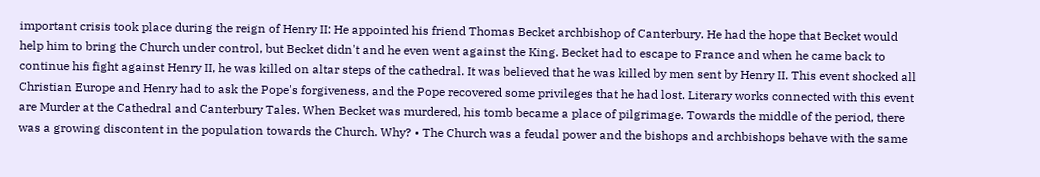important crisis took place during the reign of Henry II: He appointed his friend Thomas Becket archbishop of Canterbury. He had the hope that Becket would help him to bring the Church under control, but Becket didn't and he even went against the King. Becket had to escape to France and when he came back to continue his fight against Henry II, he was killed on altar steps of the cathedral. It was believed that he was killed by men sent by Henry II. This event shocked all Christian Europe and Henry had to ask the Pope's forgiveness, and the Pope recovered some privileges that he had lost. Literary works connected with this event are Murder at the Cathedral and Canterbury Tales. When Becket was murdered, his tomb became a place of pilgrimage. Towards the middle of the period, there was a growing discontent in the population towards the Church. Why? • The Church was a feudal power and the bishops and archbishops behave with the same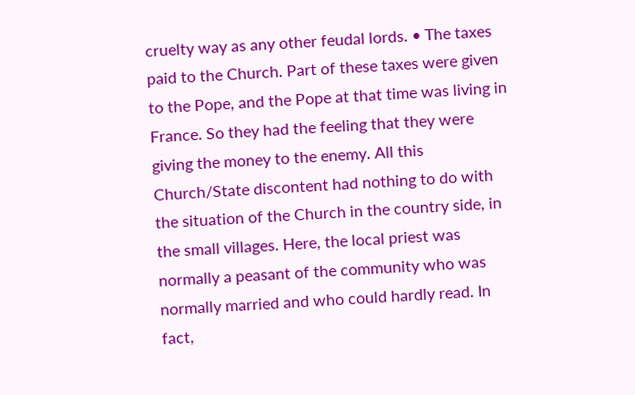cruelty way as any other feudal lords. • The taxes paid to the Church. Part of these taxes were given to the Pope, and the Pope at that time was living in France. So they had the feeling that they were giving the money to the enemy. All this Church/State discontent had nothing to do with the situation of the Church in the country side, in the small villages. Here, the local priest was normally a peasant of the community who was normally married and who could hardly read. In fact,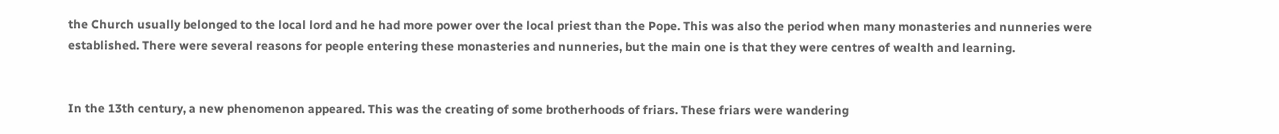the Church usually belonged to the local lord and he had more power over the local priest than the Pope. This was also the period when many monasteries and nunneries were established. There were several reasons for people entering these monasteries and nunneries, but the main one is that they were centres of wealth and learning.


In the 13th century, a new phenomenon appeared. This was the creating of some brotherhoods of friars. These friars were wandering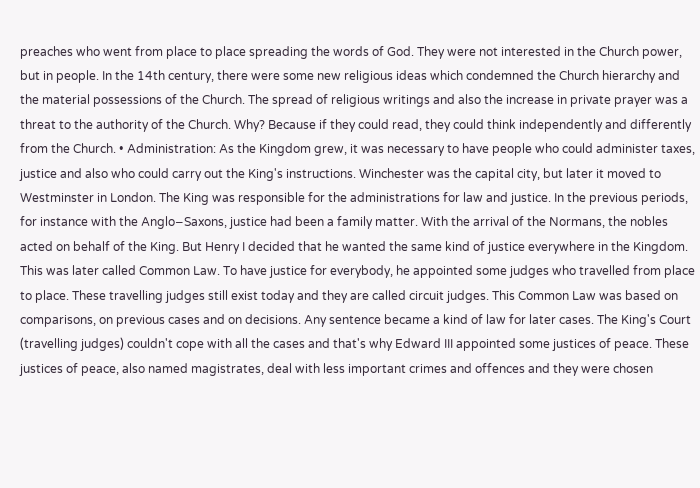preaches who went from place to place spreading the words of God. They were not interested in the Church power, but in people. In the 14th century, there were some new religious ideas which condemned the Church hierarchy and the material possessions of the Church. The spread of religious writings and also the increase in private prayer was a threat to the authority of the Church. Why? Because if they could read, they could think independently and differently from the Church. • Administration: As the Kingdom grew, it was necessary to have people who could administer taxes, justice and also who could carry out the King's instructions. Winchester was the capital city, but later it moved to Westminster in London. The King was responsible for the administrations for law and justice. In the previous periods, for instance with the Anglo−Saxons, justice had been a family matter. With the arrival of the Normans, the nobles acted on behalf of the King. But Henry I decided that he wanted the same kind of justice everywhere in the Kingdom. This was later called Common Law. To have justice for everybody, he appointed some judges who travelled from place to place. These travelling judges still exist today and they are called circuit judges. This Common Law was based on comparisons, on previous cases and on decisions. Any sentence became a kind of law for later cases. The King's Court (travelling judges) couldn't cope with all the cases and that's why Edward III appointed some justices of peace. These justices of peace, also named magistrates, deal with less important crimes and offences and they were chosen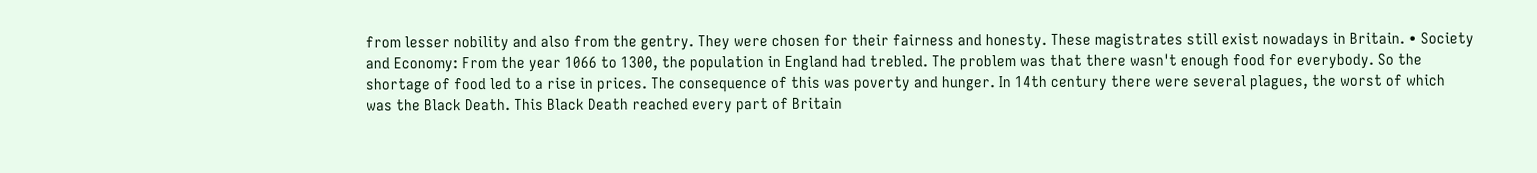from lesser nobility and also from the gentry. They were chosen for their fairness and honesty. These magistrates still exist nowadays in Britain. • Society and Economy: From the year 1066 to 1300, the population in England had trebled. The problem was that there wasn't enough food for everybody. So the shortage of food led to a rise in prices. The consequence of this was poverty and hunger. In 14th century there were several plagues, the worst of which was the Black Death. This Black Death reached every part of Britain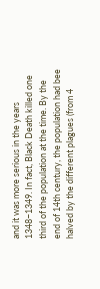and it was more serious in the years 1348−1349. In fact, Black Death killed one third of the population at the time. By the end of 14th century, the population had bee halved by the different plagues (from 4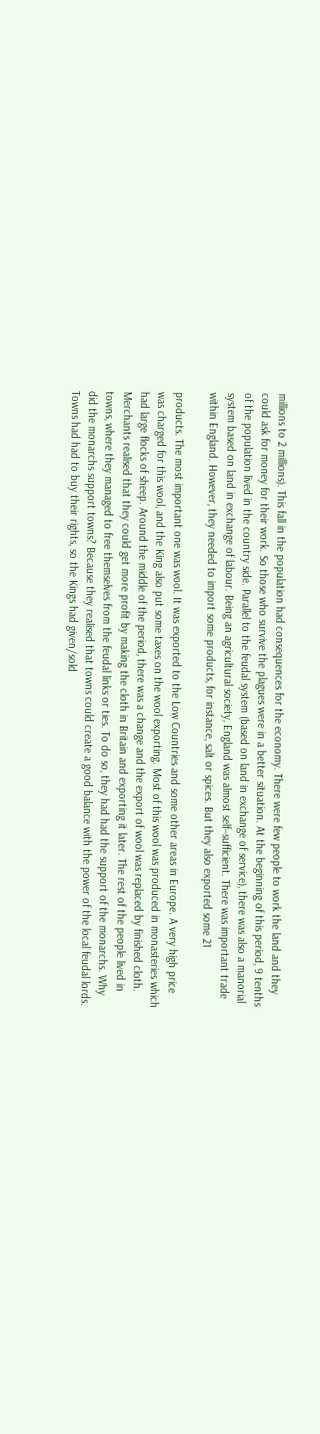millions to 2 millions). This fall in the population had consequences for the economy. There were few people to work the land and they could ask for money for their work. So those who survive the plagues were in a better situation. At the beginning of this period, 9 tenths of the population lived in the country side. Parallel to the feudal system (based on land in exchange of service), there was also a manorial system based on land in exchange of labour. Being an agricultural society, England was almost self−sufficient. There was important trade within England. However, they needed to import some products, for instance, salt or spices. But they also exported some 21

products. The most important one was wool. It was exported to the Low Countries and some other areas in Europe. A very high price was charged for this wool, and the King also put some taxes on the wool exporting. Most of this wool was produced in monasteries which had large flocks of sheep. Around the middle of the period, there was a change and the export of wool was replaced by finished cloth. Merchants realised that they could get more profit by making the cloth in Britain and exporting it later. The rest of the people lived in towns, where they managed to free themselves from the feudal links or ties. To do so, they had had the support of the monarchs. Why did the monarchs support towns? Because they realised that towns could create a good balance with the power of the local feudal lords. Towns had had to buy their rights, so the Kings had given/sold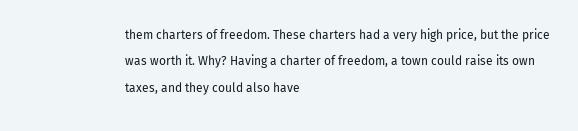them charters of freedom. These charters had a very high price, but the price was worth it. Why? Having a charter of freedom, a town could raise its own taxes, and they could also have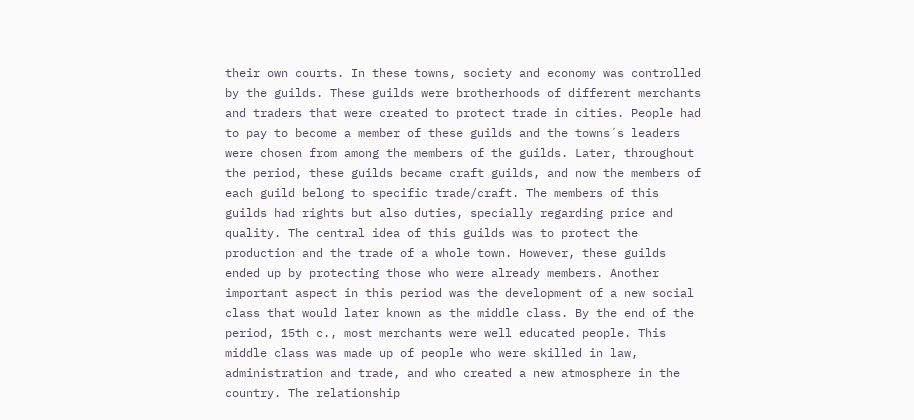their own courts. In these towns, society and economy was controlled by the guilds. These guilds were brotherhoods of different merchants and traders that were created to protect trade in cities. People had to pay to become a member of these guilds and the towns´s leaders were chosen from among the members of the guilds. Later, throughout the period, these guilds became craft guilds, and now the members of each guild belong to specific trade/craft. The members of this guilds had rights but also duties, specially regarding price and quality. The central idea of this guilds was to protect the production and the trade of a whole town. However, these guilds ended up by protecting those who were already members. Another important aspect in this period was the development of a new social class that would later known as the middle class. By the end of the period, 15th c., most merchants were well educated people. This middle class was made up of people who were skilled in law, administration and trade, and who created a new atmosphere in the country. The relationship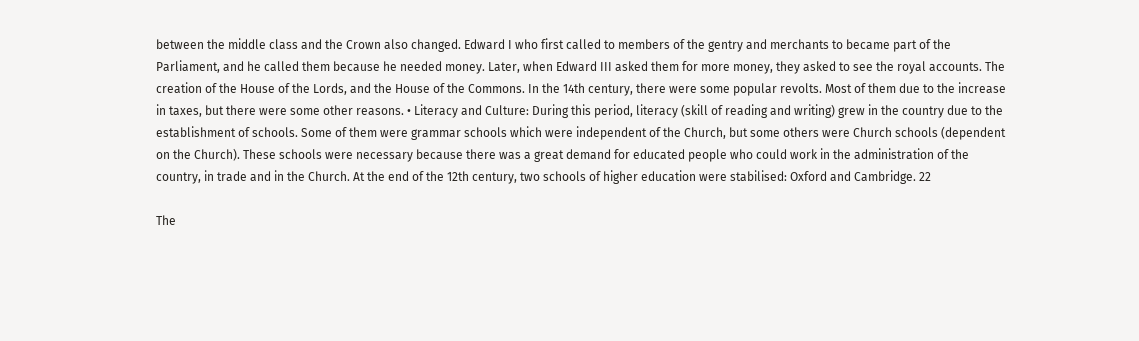between the middle class and the Crown also changed. Edward I who first called to members of the gentry and merchants to became part of the Parliament, and he called them because he needed money. Later, when Edward III asked them for more money, they asked to see the royal accounts. The creation of the House of the Lords, and the House of the Commons. In the 14th century, there were some popular revolts. Most of them due to the increase in taxes, but there were some other reasons. • Literacy and Culture: During this period, literacy (skill of reading and writing) grew in the country due to the establishment of schools. Some of them were grammar schools which were independent of the Church, but some others were Church schools (dependent on the Church). These schools were necessary because there was a great demand for educated people who could work in the administration of the country, in trade and in the Church. At the end of the 12th century, two schools of higher education were stabilised: Oxford and Cambridge. 22

The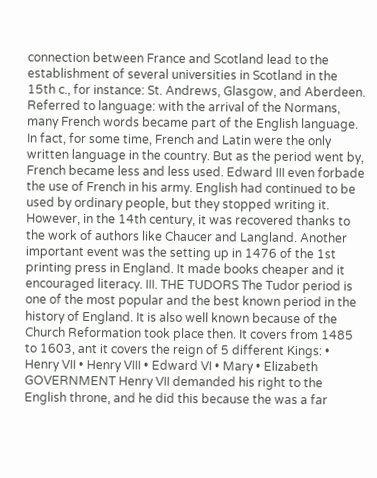connection between France and Scotland lead to the establishment of several universities in Scotland in the 15th c., for instance: St. Andrews, Glasgow, and Aberdeen. Referred to language: with the arrival of the Normans, many French words became part of the English language. In fact, for some time, French and Latin were the only written language in the country. But as the period went by, French became less and less used. Edward III even forbade the use of French in his army. English had continued to be used by ordinary people, but they stopped writing it. However, in the 14th century, it was recovered thanks to the work of authors like Chaucer and Langland. Another important event was the setting up in 1476 of the 1st printing press in England. It made books cheaper and it encouraged literacy. III. THE TUDORS The Tudor period is one of the most popular and the best known period in the history of England. It is also well known because of the Church Reformation took place then. It covers from 1485 to 1603, ant it covers the reign of 5 different Kings: • Henry VII • Henry VIII • Edward VI • Mary • Elizabeth GOVERNMENT Henry VII demanded his right to the English throne, and he did this because the was a far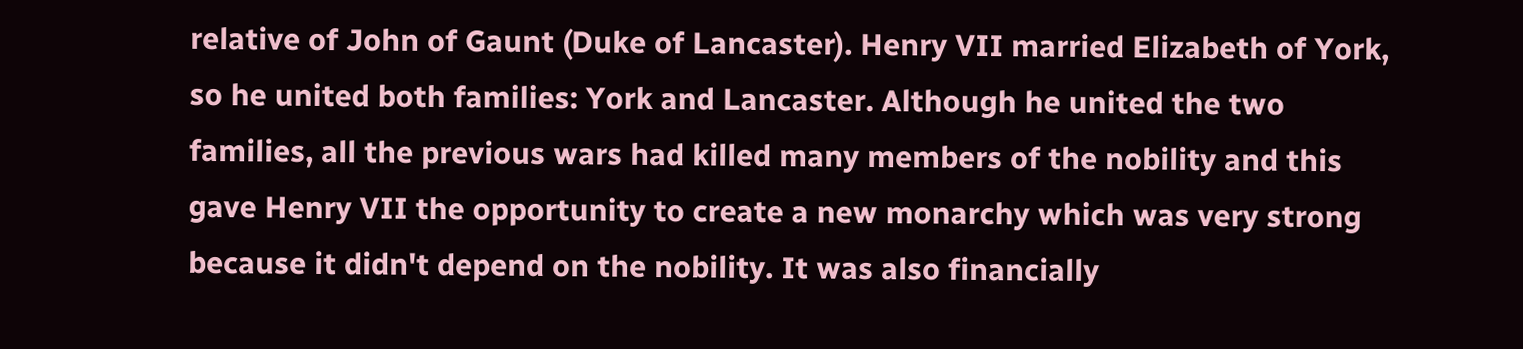relative of John of Gaunt (Duke of Lancaster). Henry VII married Elizabeth of York, so he united both families: York and Lancaster. Although he united the two families, all the previous wars had killed many members of the nobility and this gave Henry VII the opportunity to create a new monarchy which was very strong because it didn't depend on the nobility. It was also financially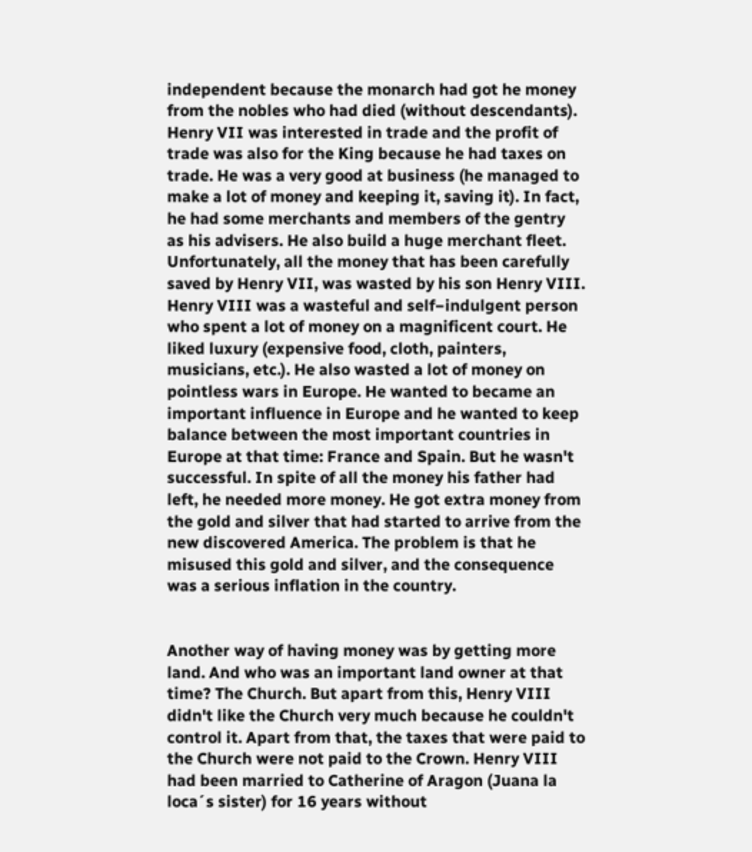independent because the monarch had got he money from the nobles who had died (without descendants). Henry VII was interested in trade and the profit of trade was also for the King because he had taxes on trade. He was a very good at business (he managed to make a lot of money and keeping it, saving it). In fact, he had some merchants and members of the gentry as his advisers. He also build a huge merchant fleet. Unfortunately, all the money that has been carefully saved by Henry VII, was wasted by his son Henry VIII. Henry VIII was a wasteful and self−indulgent person who spent a lot of money on a magnificent court. He liked luxury (expensive food, cloth, painters, musicians, etc.). He also wasted a lot of money on pointless wars in Europe. He wanted to became an important influence in Europe and he wanted to keep balance between the most important countries in Europe at that time: France and Spain. But he wasn't successful. In spite of all the money his father had left, he needed more money. He got extra money from the gold and silver that had started to arrive from the new discovered America. The problem is that he misused this gold and silver, and the consequence was a serious inflation in the country.


Another way of having money was by getting more land. And who was an important land owner at that time? The Church. But apart from this, Henry VIII didn't like the Church very much because he couldn't control it. Apart from that, the taxes that were paid to the Church were not paid to the Crown. Henry VIII had been married to Catherine of Aragon (Juana la loca´s sister) for 16 years without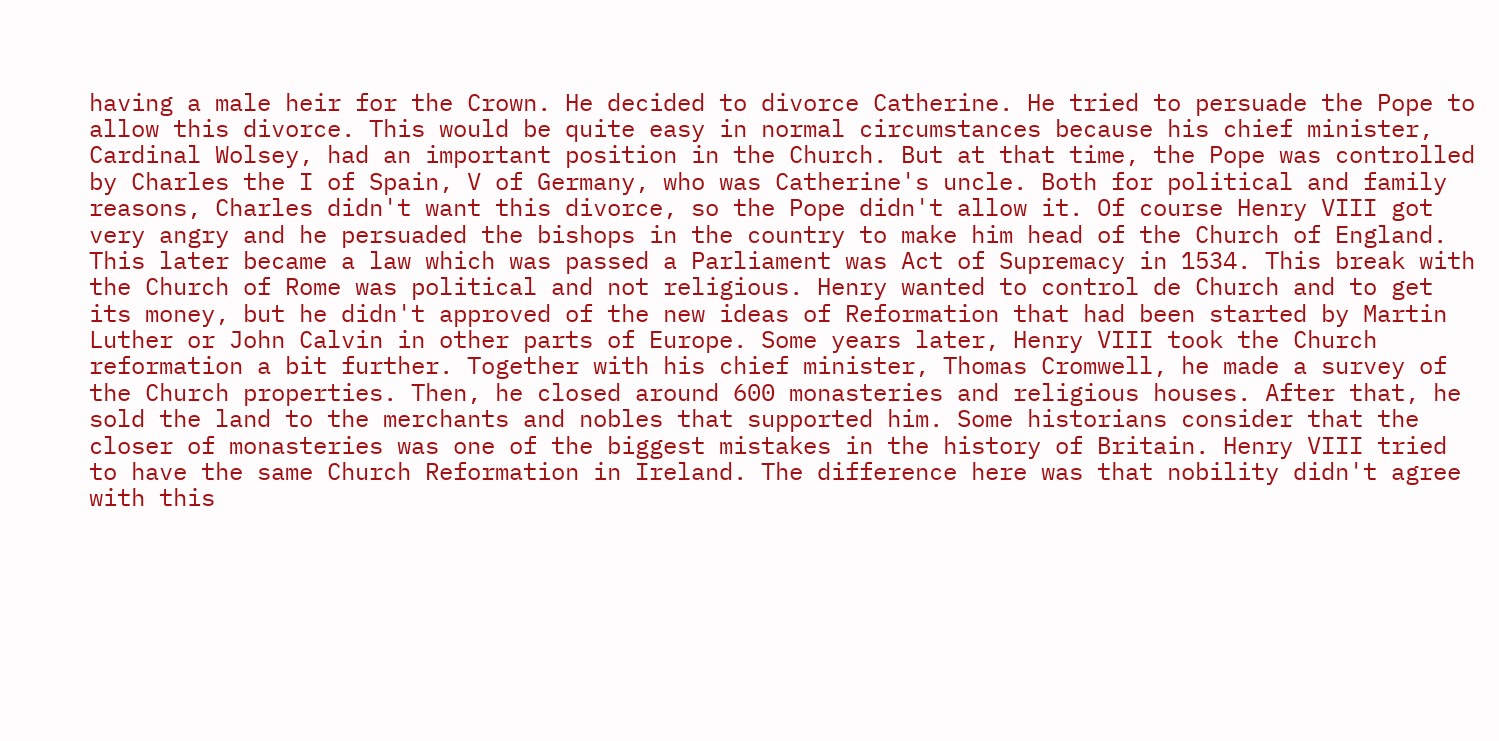having a male heir for the Crown. He decided to divorce Catherine. He tried to persuade the Pope to allow this divorce. This would be quite easy in normal circumstances because his chief minister, Cardinal Wolsey, had an important position in the Church. But at that time, the Pope was controlled by Charles the I of Spain, V of Germany, who was Catherine's uncle. Both for political and family reasons, Charles didn't want this divorce, so the Pope didn't allow it. Of course Henry VIII got very angry and he persuaded the bishops in the country to make him head of the Church of England. This later became a law which was passed a Parliament was Act of Supremacy in 1534. This break with the Church of Rome was political and not religious. Henry wanted to control de Church and to get its money, but he didn't approved of the new ideas of Reformation that had been started by Martin Luther or John Calvin in other parts of Europe. Some years later, Henry VIII took the Church reformation a bit further. Together with his chief minister, Thomas Cromwell, he made a survey of the Church properties. Then, he closed around 600 monasteries and religious houses. After that, he sold the land to the merchants and nobles that supported him. Some historians consider that the closer of monasteries was one of the biggest mistakes in the history of Britain. Henry VIII tried to have the same Church Reformation in Ireland. The difference here was that nobility didn't agree with this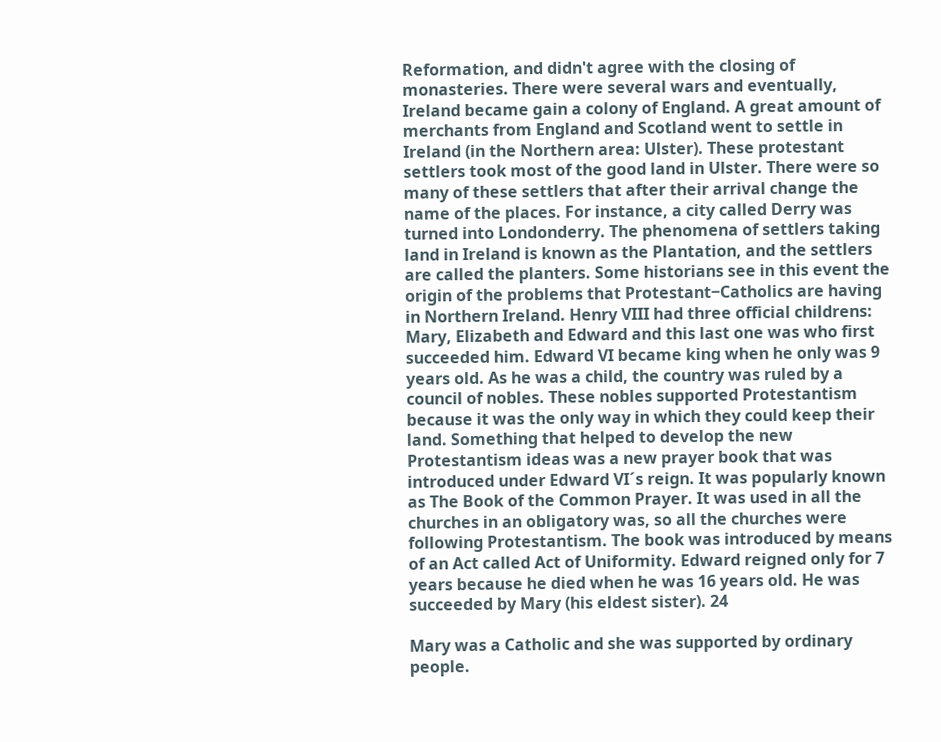Reformation, and didn't agree with the closing of monasteries. There were several wars and eventually, Ireland became gain a colony of England. A great amount of merchants from England and Scotland went to settle in Ireland (in the Northern area: Ulster). These protestant settlers took most of the good land in Ulster. There were so many of these settlers that after their arrival change the name of the places. For instance, a city called Derry was turned into Londonderry. The phenomena of settlers taking land in Ireland is known as the Plantation, and the settlers are called the planters. Some historians see in this event the origin of the problems that Protestant−Catholics are having in Northern Ireland. Henry VIII had three official childrens: Mary, Elizabeth and Edward and this last one was who first succeeded him. Edward VI became king when he only was 9 years old. As he was a child, the country was ruled by a council of nobles. These nobles supported Protestantism because it was the only way in which they could keep their land. Something that helped to develop the new Protestantism ideas was a new prayer book that was introduced under Edward VI´s reign. It was popularly known as The Book of the Common Prayer. It was used in all the churches in an obligatory was, so all the churches were following Protestantism. The book was introduced by means of an Act called Act of Uniformity. Edward reigned only for 7 years because he died when he was 16 years old. He was succeeded by Mary (his eldest sister). 24

Mary was a Catholic and she was supported by ordinary people.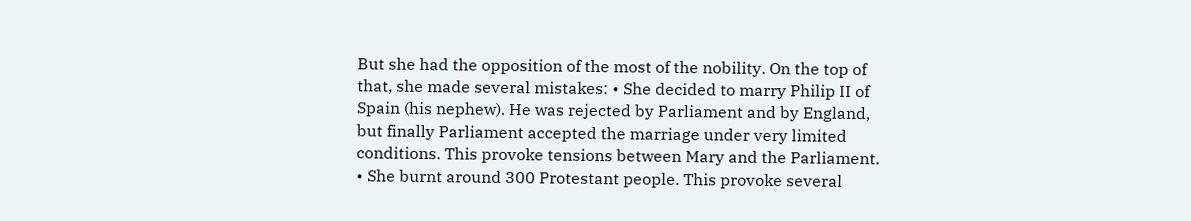But she had the opposition of the most of the nobility. On the top of that, she made several mistakes: • She decided to marry Philip II of Spain (his nephew). He was rejected by Parliament and by England, but finally Parliament accepted the marriage under very limited conditions. This provoke tensions between Mary and the Parliament. • She burnt around 300 Protestant people. This provoke several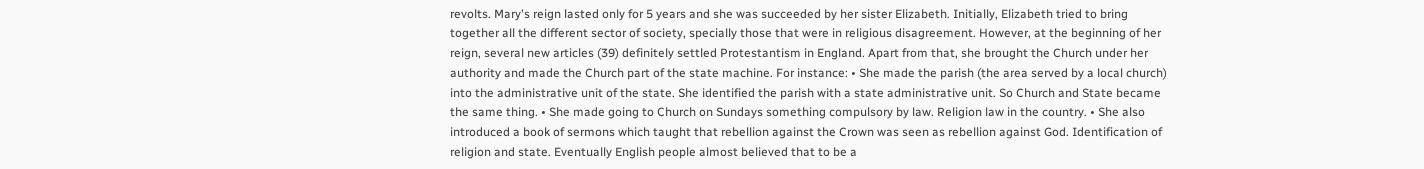revolts. Mary's reign lasted only for 5 years and she was succeeded by her sister Elizabeth. Initially, Elizabeth tried to bring together all the different sector of society, specially those that were in religious disagreement. However, at the beginning of her reign, several new articles (39) definitely settled Protestantism in England. Apart from that, she brought the Church under her authority and made the Church part of the state machine. For instance: • She made the parish (the area served by a local church) into the administrative unit of the state. She identified the parish with a state administrative unit. So Church and State became the same thing. • She made going to Church on Sundays something compulsory by law. Religion law in the country. • She also introduced a book of sermons which taught that rebellion against the Crown was seen as rebellion against God. Identification of religion and state. Eventually English people almost believed that to be a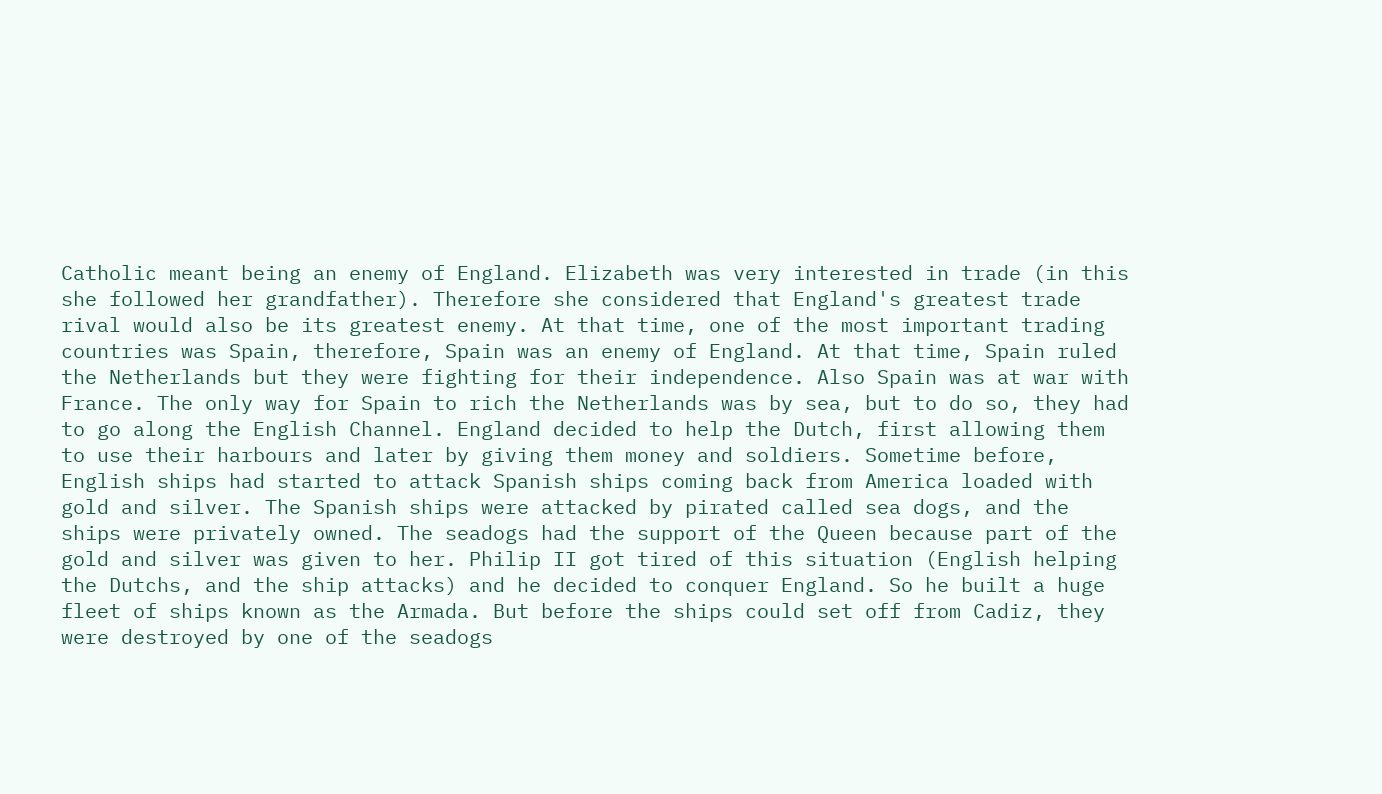Catholic meant being an enemy of England. Elizabeth was very interested in trade (in this she followed her grandfather). Therefore she considered that England's greatest trade rival would also be its greatest enemy. At that time, one of the most important trading countries was Spain, therefore, Spain was an enemy of England. At that time, Spain ruled the Netherlands but they were fighting for their independence. Also Spain was at war with France. The only way for Spain to rich the Netherlands was by sea, but to do so, they had to go along the English Channel. England decided to help the Dutch, first allowing them to use their harbours and later by giving them money and soldiers. Sometime before, English ships had started to attack Spanish ships coming back from America loaded with gold and silver. The Spanish ships were attacked by pirated called sea dogs, and the ships were privately owned. The seadogs had the support of the Queen because part of the gold and silver was given to her. Philip II got tired of this situation (English helping the Dutchs, and the ship attacks) and he decided to conquer England. So he built a huge fleet of ships known as the Armada. But before the ships could set off from Cadiz, they were destroyed by one of the seadogs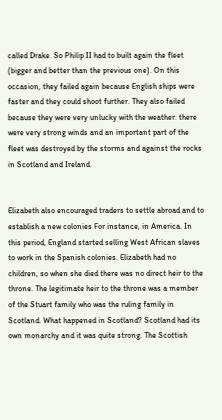called Drake. So Philip II had to built again the fleet (bigger and better than the previous one). On this occasion, they failed again because English ships were faster and they could shoot further. They also failed because they were very unlucky with the weather: there were very strong winds and an important part of the fleet was destroyed by the storms and against the rocks in Scotland and Ireland.


Elizabeth also encouraged traders to settle abroad and to establish a new colonies For instance, in America. In this period, England started selling West African slaves to work in the Spanish colonies. Elizabeth had no children, so when she died there was no direct heir to the throne. The legitimate heir to the throne was a member of the Stuart family who was the ruling family in Scotland. What happened in Scotland? Scotland had its own monarchy and it was quite strong. The Scottish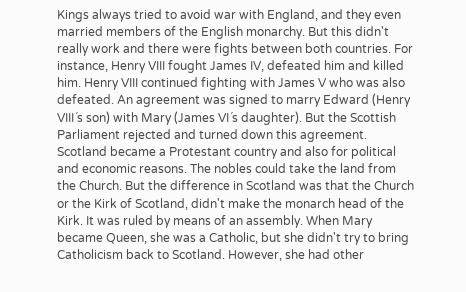Kings always tried to avoid war with England, and they even married members of the English monarchy. But this didn't really work and there were fights between both countries. For instance, Henry VIII fought James IV, defeated him and killed him. Henry VIII continued fighting with James V who was also defeated. An agreement was signed to marry Edward (Henry VIII´s son) with Mary (James VI´s daughter). But the Scottish Parliament rejected and turned down this agreement. Scotland became a Protestant country and also for political and economic reasons. The nobles could take the land from the Church. But the difference in Scotland was that the Church or the Kirk of Scotland, didn't make the monarch head of the Kirk. It was ruled by means of an assembly. When Mary became Queen, she was a Catholic, but she didn't try to bring Catholicism back to Scotland. However, she had other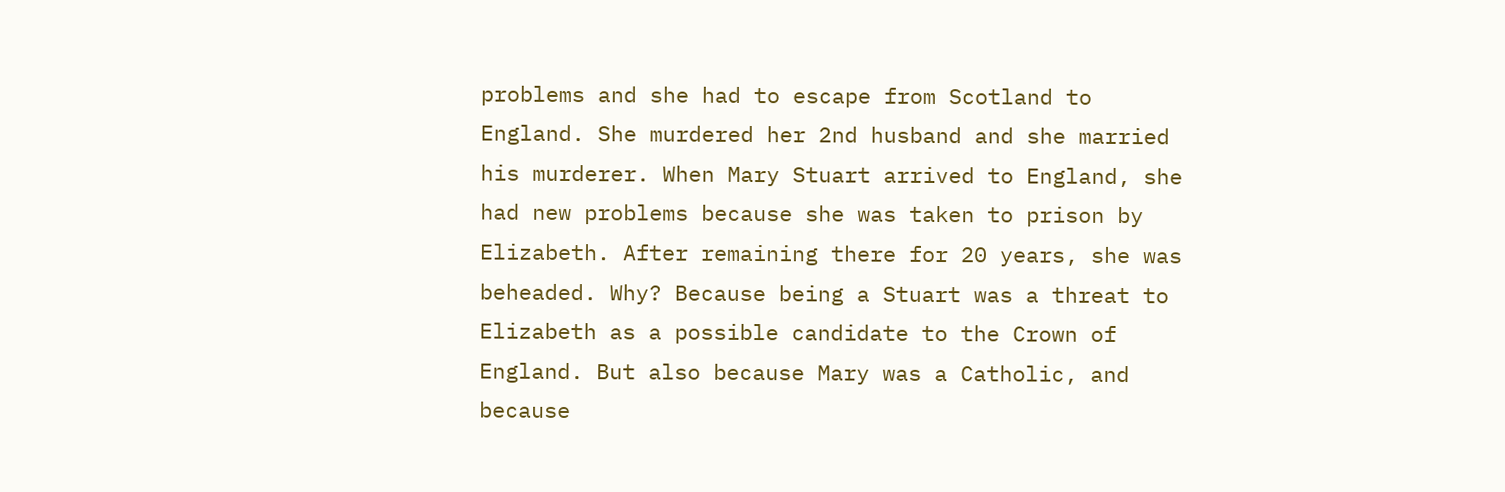problems and she had to escape from Scotland to England. She murdered her 2nd husband and she married his murderer. When Mary Stuart arrived to England, she had new problems because she was taken to prison by Elizabeth. After remaining there for 20 years, she was beheaded. Why? Because being a Stuart was a threat to Elizabeth as a possible candidate to the Crown of England. But also because Mary was a Catholic, and because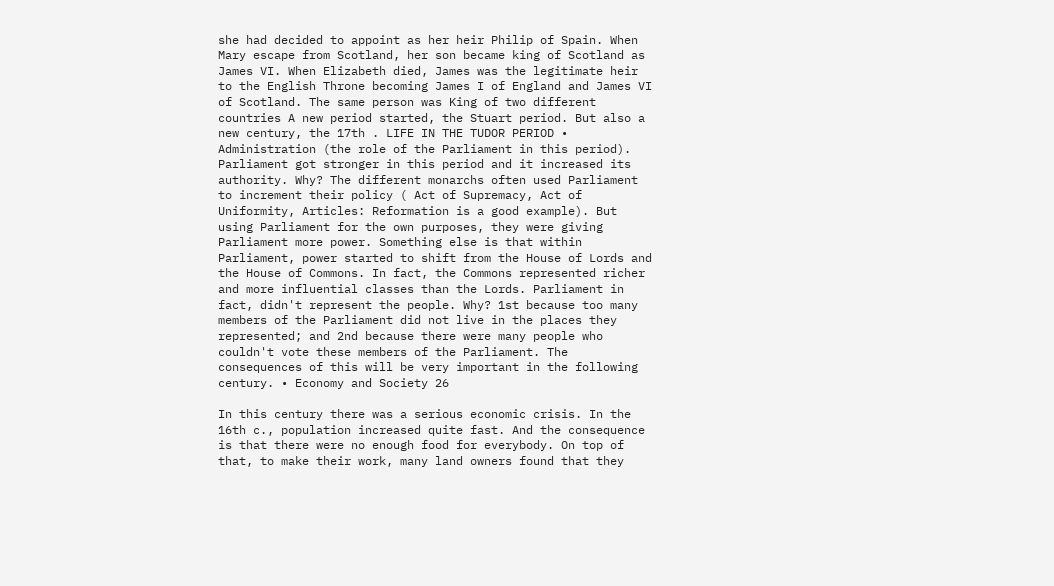she had decided to appoint as her heir Philip of Spain. When Mary escape from Scotland, her son became king of Scotland as James VI. When Elizabeth died, James was the legitimate heir to the English Throne becoming James I of England and James VI of Scotland. The same person was King of two different countries A new period started, the Stuart period. But also a new century, the 17th . LIFE IN THE TUDOR PERIOD • Administration (the role of the Parliament in this period). Parliament got stronger in this period and it increased its authority. Why? The different monarchs often used Parliament to increment their policy ( Act of Supremacy, Act of Uniformity, Articles: Reformation is a good example). But using Parliament for the own purposes, they were giving Parliament more power. Something else is that within Parliament, power started to shift from the House of Lords and the House of Commons. In fact, the Commons represented richer and more influential classes than the Lords. Parliament in fact, didn't represent the people. Why? 1st because too many members of the Parliament did not live in the places they represented; and 2nd because there were many people who couldn't vote these members of the Parliament. The consequences of this will be very important in the following century. • Economy and Society 26

In this century there was a serious economic crisis. In the 16th c., population increased quite fast. And the consequence is that there were no enough food for everybody. On top of that, to make their work, many land owners found that they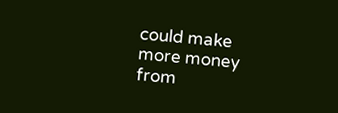could make more money from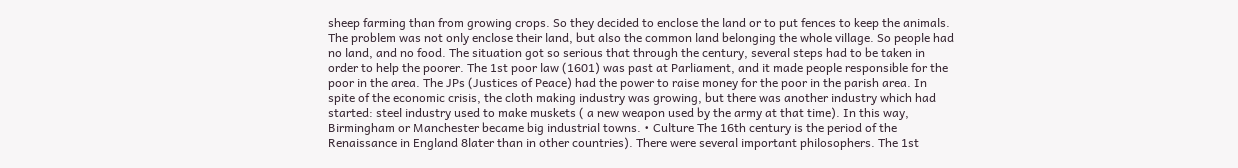sheep farming than from growing crops. So they decided to enclose the land or to put fences to keep the animals. The problem was not only enclose their land, but also the common land belonging the whole village. So people had no land, and no food. The situation got so serious that through the century, several steps had to be taken in order to help the poorer. The 1st poor law (1601) was past at Parliament, and it made people responsible for the poor in the area. The JPs (Justices of Peace) had the power to raise money for the poor in the parish area. In spite of the economic crisis, the cloth making industry was growing, but there was another industry which had started: steel industry used to make muskets ( a new weapon used by the army at that time). In this way, Birmingham or Manchester became big industrial towns. • Culture The 16th century is the period of the Renaissance in England 8later than in other countries). There were several important philosophers. The 1st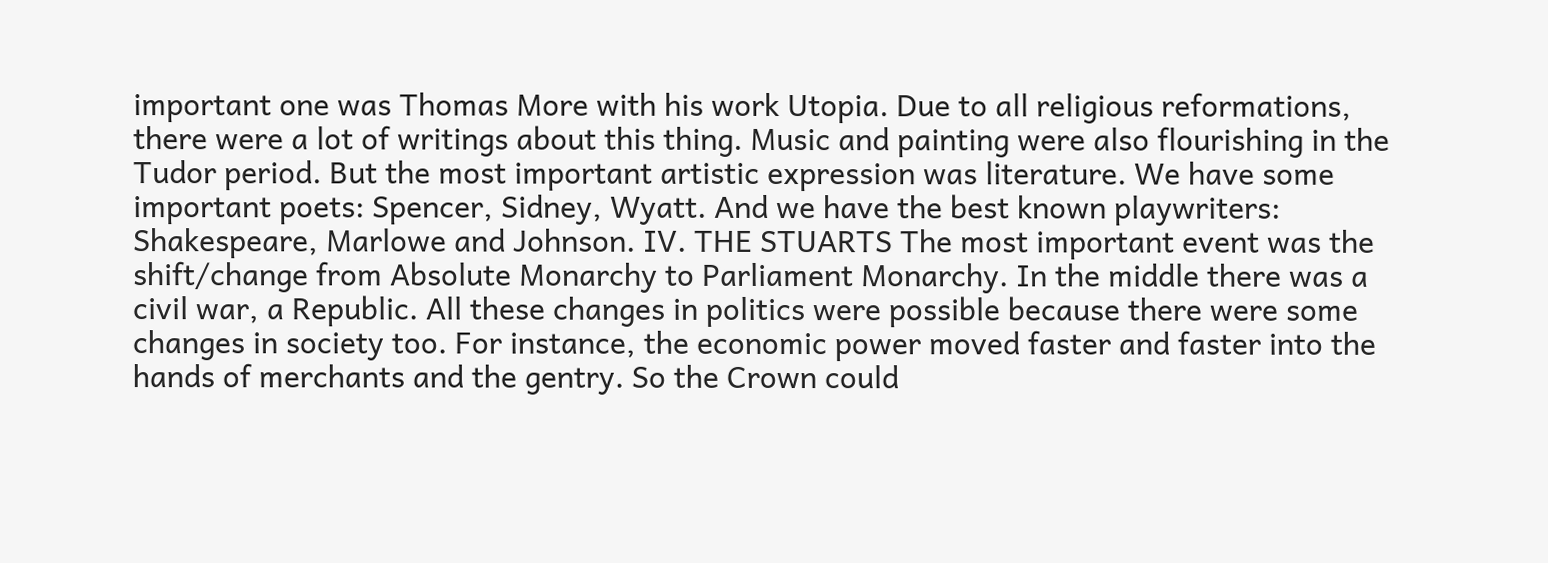important one was Thomas More with his work Utopia. Due to all religious reformations, there were a lot of writings about this thing. Music and painting were also flourishing in the Tudor period. But the most important artistic expression was literature. We have some important poets: Spencer, Sidney, Wyatt. And we have the best known playwriters: Shakespeare, Marlowe and Johnson. IV. THE STUARTS The most important event was the shift/change from Absolute Monarchy to Parliament Monarchy. In the middle there was a civil war, a Republic. All these changes in politics were possible because there were some changes in society too. For instance, the economic power moved faster and faster into the hands of merchants and the gentry. So the Crown could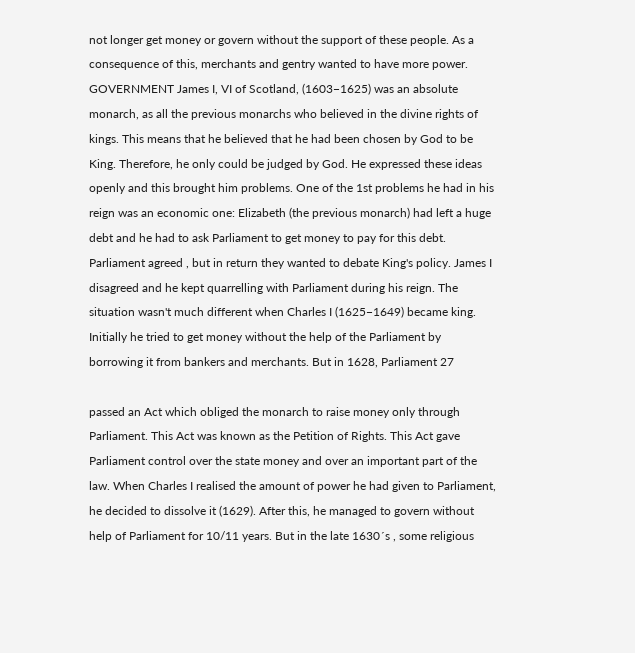not longer get money or govern without the support of these people. As a consequence of this, merchants and gentry wanted to have more power. GOVERNMENT James I, VI of Scotland, (1603−1625) was an absolute monarch, as all the previous monarchs who believed in the divine rights of kings. This means that he believed that he had been chosen by God to be King. Therefore, he only could be judged by God. He expressed these ideas openly and this brought him problems. One of the 1st problems he had in his reign was an economic one: Elizabeth (the previous monarch) had left a huge debt and he had to ask Parliament to get money to pay for this debt. Parliament agreed , but in return they wanted to debate King's policy. James I disagreed and he kept quarrelling with Parliament during his reign. The situation wasn't much different when Charles I (1625−1649) became king. Initially he tried to get money without the help of the Parliament by borrowing it from bankers and merchants. But in 1628, Parliament 27

passed an Act which obliged the monarch to raise money only through Parliament. This Act was known as the Petition of Rights. This Act gave Parliament control over the state money and over an important part of the law. When Charles I realised the amount of power he had given to Parliament, he decided to dissolve it (1629). After this, he managed to govern without help of Parliament for 10/11 years. But in the late 1630´s , some religious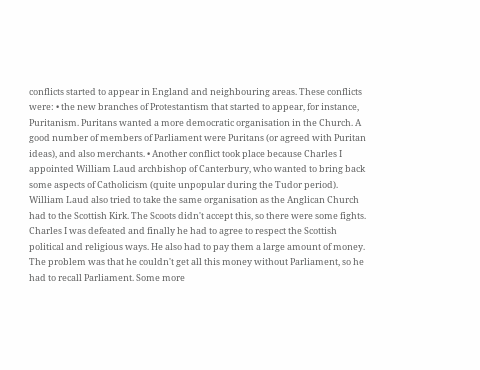conflicts started to appear in England and neighbouring areas. These conflicts were: • the new branches of Protestantism that started to appear, for instance, Puritanism. Puritans wanted a more democratic organisation in the Church. A good number of members of Parliament were Puritans (or agreed with Puritan ideas), and also merchants. • Another conflict took place because Charles I appointed William Laud archbishop of Canterbury, who wanted to bring back some aspects of Catholicism (quite unpopular during the Tudor period). William Laud also tried to take the same organisation as the Anglican Church had to the Scottish Kirk. The Scoots didn't accept this, so there were some fights. Charles I was defeated and finally he had to agree to respect the Scottish political and religious ways. He also had to pay them a large amount of money. The problem was that he couldn't get all this money without Parliament, so he had to recall Parliament. Some more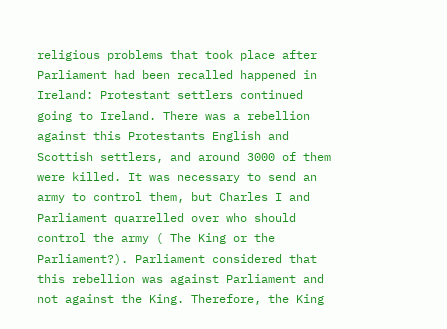religious problems that took place after Parliament had been recalled happened in Ireland: Protestant settlers continued going to Ireland. There was a rebellion against this Protestants English and Scottish settlers, and around 3000 of them were killed. It was necessary to send an army to control them, but Charles I and Parliament quarrelled over who should control the army ( The King or the Parliament?). Parliament considered that this rebellion was against Parliament and not against the King. Therefore, the King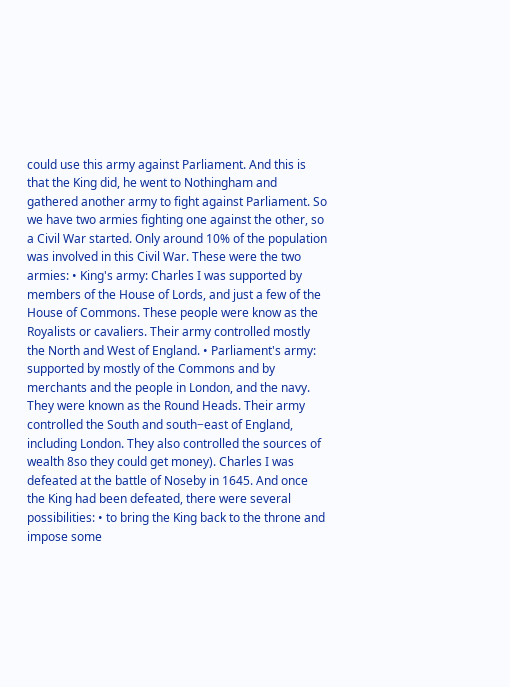could use this army against Parliament. And this is that the King did, he went to Nothingham and gathered another army to fight against Parliament. So we have two armies fighting one against the other, so a Civil War started. Only around 10% of the population was involved in this Civil War. These were the two armies: • King's army: Charles I was supported by members of the House of Lords, and just a few of the House of Commons. These people were know as the Royalists or cavaliers. Their army controlled mostly the North and West of England. • Parliament's army: supported by mostly of the Commons and by merchants and the people in London, and the navy. They were known as the Round Heads. Their army controlled the South and south−east of England, including London. They also controlled the sources of wealth 8so they could get money). Charles I was defeated at the battle of Noseby in 1645. And once the King had been defeated, there were several possibilities: • to bring the King back to the throne and impose some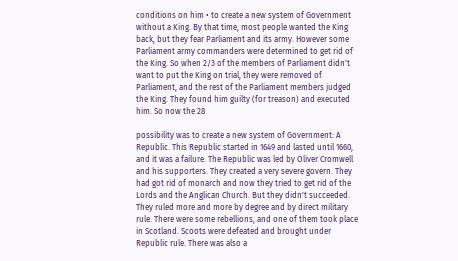conditions on him • to create a new system of Government without a King. By that time, most people wanted the King back, but they fear Parliament and its army. However some Parliament army commanders were determined to get rid of the King. So when 2/3 of the members of Parliament didn't want to put the King on trial, they were removed of Parliament, and the rest of the Parliament members judged the King. They found him guilty (for treason) and executed him. So now the 28

possibility was to create a new system of Government: A Republic. This Republic started in 1649 and lasted until 1660, and it was a failure. The Republic was led by Oliver Cromwell and his supporters. They created a very severe govern. They had got rid of monarch and now they tried to get rid of the Lords and the Anglican Church. But they didn't succeeded. They ruled more and more by degree and by direct military rule. There were some rebellions, and one of them took place in Scotland. Scoots were defeated and brought under Republic rule. There was also a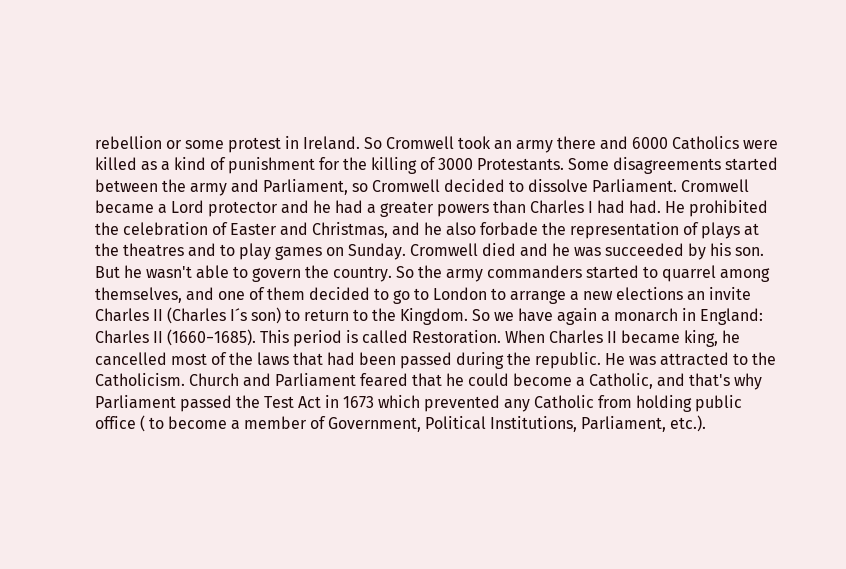rebellion or some protest in Ireland. So Cromwell took an army there and 6000 Catholics were killed as a kind of punishment for the killing of 3000 Protestants. Some disagreements started between the army and Parliament, so Cromwell decided to dissolve Parliament. Cromwell became a Lord protector and he had a greater powers than Charles I had had. He prohibited the celebration of Easter and Christmas, and he also forbade the representation of plays at the theatres and to play games on Sunday. Cromwell died and he was succeeded by his son. But he wasn't able to govern the country. So the army commanders started to quarrel among themselves, and one of them decided to go to London to arrange a new elections an invite Charles II (Charles I´s son) to return to the Kingdom. So we have again a monarch in England: Charles II (1660−1685). This period is called Restoration. When Charles II became king, he cancelled most of the laws that had been passed during the republic. He was attracted to the Catholicism. Church and Parliament feared that he could become a Catholic, and that's why Parliament passed the Test Act in 1673 which prevented any Catholic from holding public office ( to become a member of Government, Political Institutions, Parliament, etc.).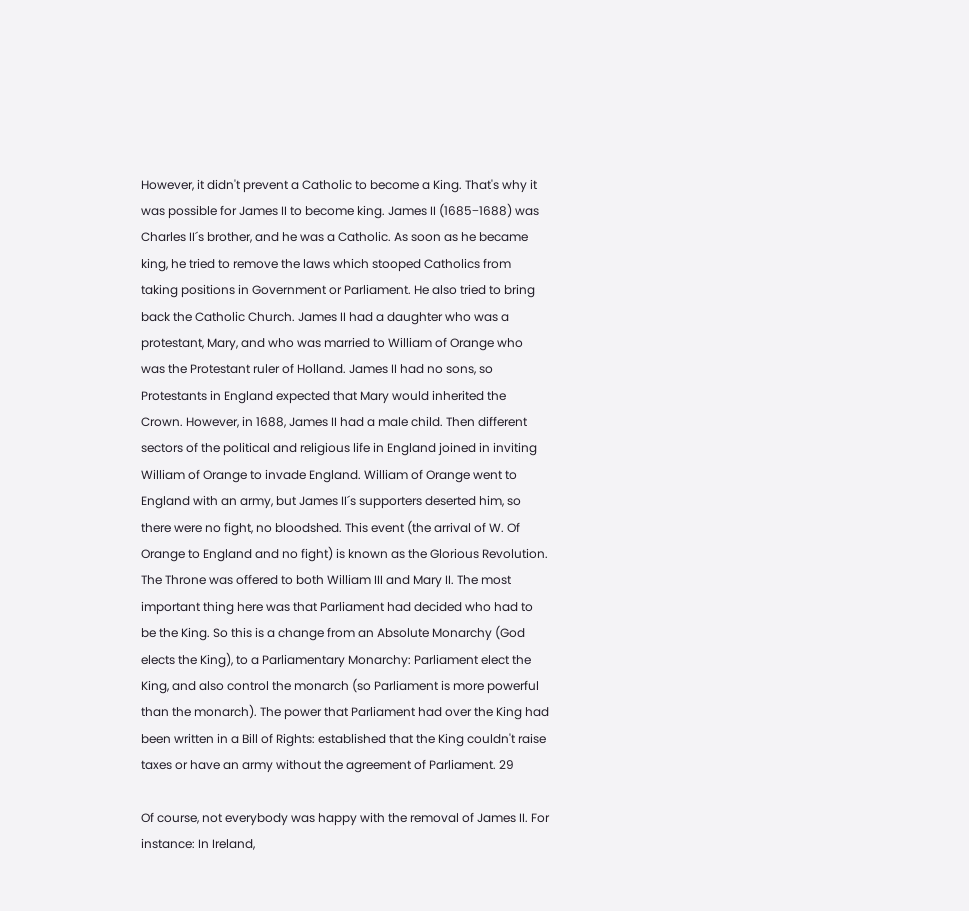However, it didn't prevent a Catholic to become a King. That's why it was possible for James II to become king. James II (1685−1688) was Charles II´s brother, and he was a Catholic. As soon as he became king, he tried to remove the laws which stooped Catholics from taking positions in Government or Parliament. He also tried to bring back the Catholic Church. James II had a daughter who was a protestant, Mary, and who was married to William of Orange who was the Protestant ruler of Holland. James II had no sons, so Protestants in England expected that Mary would inherited the Crown. However, in 1688, James II had a male child. Then different sectors of the political and religious life in England joined in inviting William of Orange to invade England. William of Orange went to England with an army, but James II´s supporters deserted him, so there were no fight, no bloodshed. This event (the arrival of W. Of Orange to England and no fight) is known as the Glorious Revolution. The Throne was offered to both William III and Mary II. The most important thing here was that Parliament had decided who had to be the King. So this is a change from an Absolute Monarchy (God elects the King), to a Parliamentary Monarchy: Parliament elect the King, and also control the monarch (so Parliament is more powerful than the monarch). The power that Parliament had over the King had been written in a Bill of Rights: established that the King couldn't raise taxes or have an army without the agreement of Parliament. 29

Of course, not everybody was happy with the removal of James II. For instance: In Ireland,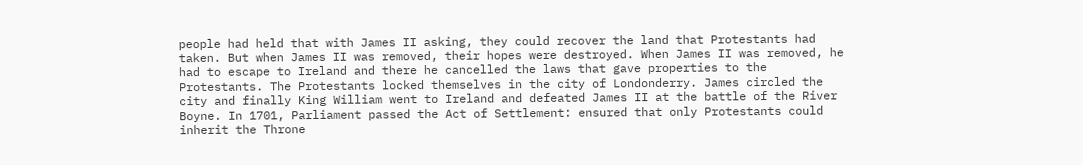people had held that with James II asking, they could recover the land that Protestants had taken. But when James II was removed, their hopes were destroyed. When James II was removed, he had to escape to Ireland and there he cancelled the laws that gave properties to the Protestants. The Protestants locked themselves in the city of Londonderry. James circled the city and finally King William went to Ireland and defeated James II at the battle of the River Boyne. In 1701, Parliament passed the Act of Settlement: ensured that only Protestants could inherit the Throne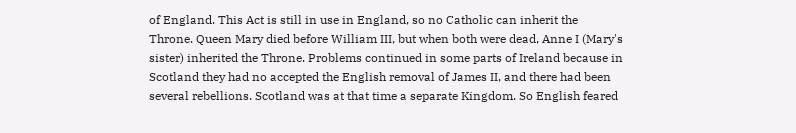of England. This Act is still in use in England, so no Catholic can inherit the Throne. Queen Mary died before William III, but when both were dead, Anne I (Mary's sister) inherited the Throne. Problems continued in some parts of Ireland because in Scotland they had no accepted the English removal of James II, and there had been several rebellions. Scotland was at that time a separate Kingdom. So English feared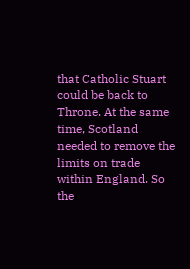that Catholic Stuart could be back to Throne. At the same time, Scotland needed to remove the limits on trade within England. So the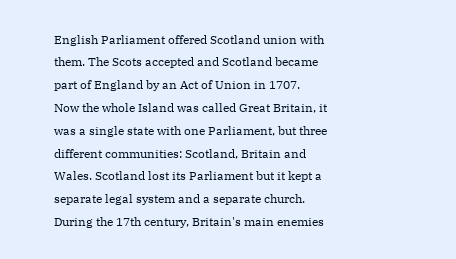English Parliament offered Scotland union with them. The Scots accepted and Scotland became part of England by an Act of Union in 1707. Now the whole Island was called Great Britain, it was a single state with one Parliament, but three different communities: Scotland, Britain and Wales. Scotland lost its Parliament but it kept a separate legal system and a separate church. During the 17th century, Britain's main enemies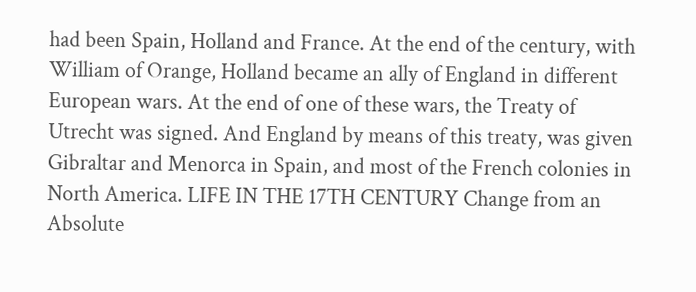had been Spain, Holland and France. At the end of the century, with William of Orange, Holland became an ally of England in different European wars. At the end of one of these wars, the Treaty of Utrecht was signed. And England by means of this treaty, was given Gibraltar and Menorca in Spain, and most of the French colonies in North America. LIFE IN THE 17TH CENTURY Change from an Absolute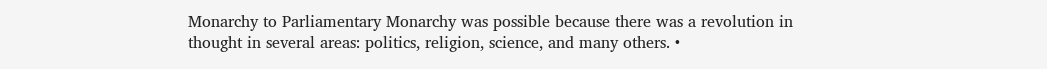Monarchy to Parliamentary Monarchy was possible because there was a revolution in thought in several areas: politics, religion, science, and many others. •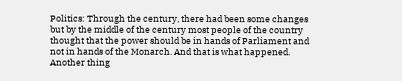Politics: Through the century, there had been some changes but by the middle of the century most people of the country thought that the power should be in hands of Parliament and not in hands of the Monarch. And that is what happened. Another thing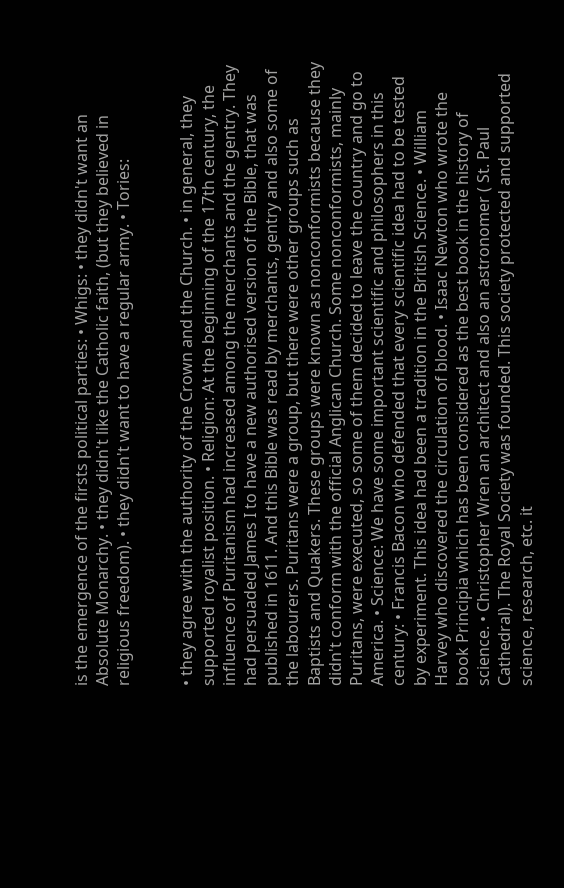is the emergence of the firsts political parties: • Whigs: • they didn't want an Absolute Monarchy. • they didn't like the Catholic faith, (but they believed in religious freedom). • they didn't want to have a regular army. • Tories:


• they agree with the authority of the Crown and the Church. • in general, they supported royalist position. • Religion: At the beginning of the 17th century, the influence of Puritanism had increased among the merchants and the gentry. They had persuaded James I to have a new authorised version of the Bible, that was published in 1611. And this Bible was read by merchants, gentry and also some of the labourers. Puritans were a group, but there were other groups such as Baptists and Quakers. These groups were known as nonconformists because they didn't conform with the official Anglican Church. Some nonconformists, mainly Puritans, were executed, so some of them decided to leave the country and go to America. • Science: We have some important scientific and philosophers in this century: • Francis Bacon who defended that every scientific idea had to be tested by experiment. This idea had been a tradition in the British Science. • William Harvey who discovered the circulation of blood. • Isaac Newton who wrote the book Principia which has been considered as the best book in the history of science. • Christopher Wren an architect and also an astronomer ( St. Paul Cathedral). The Royal Society was founded. This society protected and supported science, research, etc. it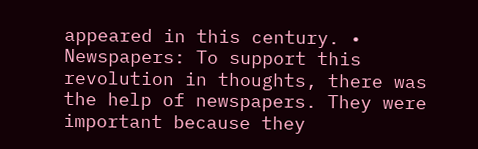appeared in this century. • Newspapers: To support this revolution in thoughts, there was the help of newspapers. They were important because they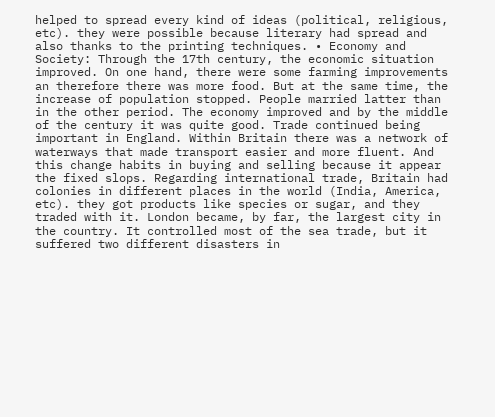helped to spread every kind of ideas (political, religious, etc). they were possible because literary had spread and also thanks to the printing techniques. • Economy and Society: Through the 17th century, the economic situation improved. On one hand, there were some farming improvements an therefore there was more food. But at the same time, the increase of population stopped. People married latter than in the other period. The economy improved and by the middle of the century it was quite good. Trade continued being important in England. Within Britain there was a network of waterways that made transport easier and more fluent. And this change habits in buying and selling because it appear the fixed slops. Regarding international trade, Britain had colonies in different places in the world (India, America, etc). they got products like species or sugar, and they traded with it. London became, by far, the largest city in the country. It controlled most of the sea trade, but it suffered two different disasters in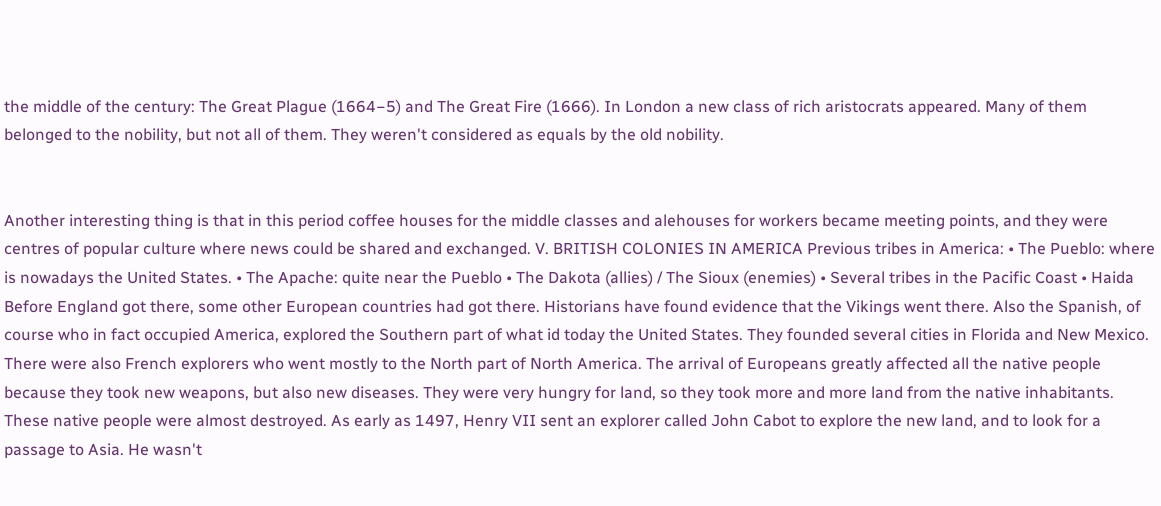the middle of the century: The Great Plague (1664−5) and The Great Fire (1666). In London a new class of rich aristocrats appeared. Many of them belonged to the nobility, but not all of them. They weren't considered as equals by the old nobility.


Another interesting thing is that in this period coffee houses for the middle classes and alehouses for workers became meeting points, and they were centres of popular culture where news could be shared and exchanged. V. BRITISH COLONIES IN AMERICA Previous tribes in America: • The Pueblo: where is nowadays the United States. • The Apache: quite near the Pueblo • The Dakota (allies) / The Sioux (enemies) • Several tribes in the Pacific Coast • Haida Before England got there, some other European countries had got there. Historians have found evidence that the Vikings went there. Also the Spanish, of course who in fact occupied America, explored the Southern part of what id today the United States. They founded several cities in Florida and New Mexico. There were also French explorers who went mostly to the North part of North America. The arrival of Europeans greatly affected all the native people because they took new weapons, but also new diseases. They were very hungry for land, so they took more and more land from the native inhabitants. These native people were almost destroyed. As early as 1497, Henry VII sent an explorer called John Cabot to explore the new land, and to look for a passage to Asia. He wasn't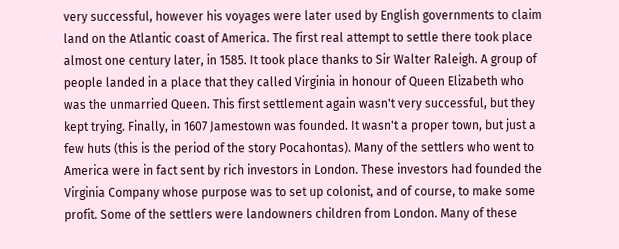very successful, however his voyages were later used by English governments to claim land on the Atlantic coast of America. The first real attempt to settle there took place almost one century later, in 1585. It took place thanks to Sir Walter Raleigh. A group of people landed in a place that they called Virginia in honour of Queen Elizabeth who was the unmarried Queen. This first settlement again wasn't very successful, but they kept trying. Finally, in 1607 Jamestown was founded. It wasn't a proper town, but just a few huts (this is the period of the story Pocahontas). Many of the settlers who went to America were in fact sent by rich investors in London. These investors had founded the Virginia Company whose purpose was to set up colonist, and of course, to make some profit. Some of the settlers were landowners children from London. Many of these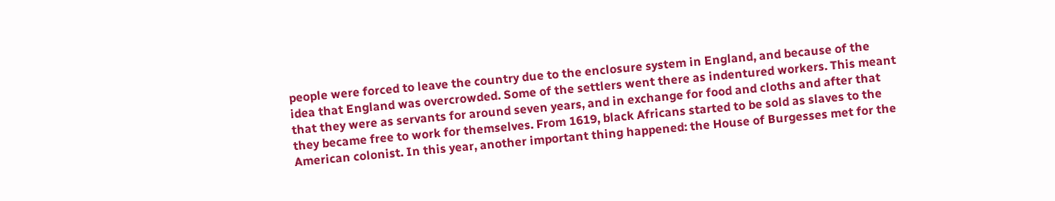people were forced to leave the country due to the enclosure system in England, and because of the idea that England was overcrowded. Some of the settlers went there as indentured workers. This meant that they were as servants for around seven years, and in exchange for food and cloths and after that they became free to work for themselves. From 1619, black Africans started to be sold as slaves to the American colonist. In this year, another important thing happened: the House of Burgesses met for the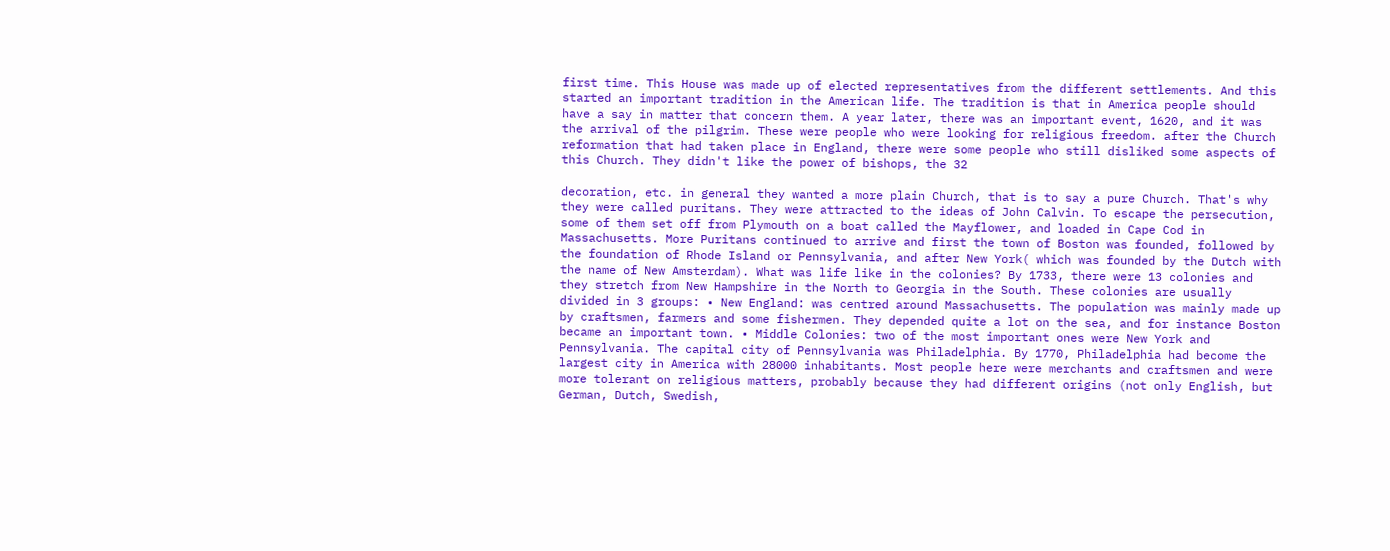first time. This House was made up of elected representatives from the different settlements. And this started an important tradition in the American life. The tradition is that in America people should have a say in matter that concern them. A year later, there was an important event, 1620, and it was the arrival of the pilgrim. These were people who were looking for religious freedom. after the Church reformation that had taken place in England, there were some people who still disliked some aspects of this Church. They didn't like the power of bishops, the 32

decoration, etc. in general they wanted a more plain Church, that is to say a pure Church. That's why they were called puritans. They were attracted to the ideas of John Calvin. To escape the persecution, some of them set off from Plymouth on a boat called the Mayflower, and loaded in Cape Cod in Massachusetts. More Puritans continued to arrive and first the town of Boston was founded, followed by the foundation of Rhode Island or Pennsylvania, and after New York( which was founded by the Dutch with the name of New Amsterdam). What was life like in the colonies? By 1733, there were 13 colonies and they stretch from New Hampshire in the North to Georgia in the South. These colonies are usually divided in 3 groups: • New England: was centred around Massachusetts. The population was mainly made up by craftsmen, farmers and some fishermen. They depended quite a lot on the sea, and for instance Boston became an important town. • Middle Colonies: two of the most important ones were New York and Pennsylvania. The capital city of Pennsylvania was Philadelphia. By 1770, Philadelphia had become the largest city in America with 28000 inhabitants. Most people here were merchants and craftsmen and were more tolerant on religious matters, probably because they had different origins (not only English, but German, Dutch, Swedish,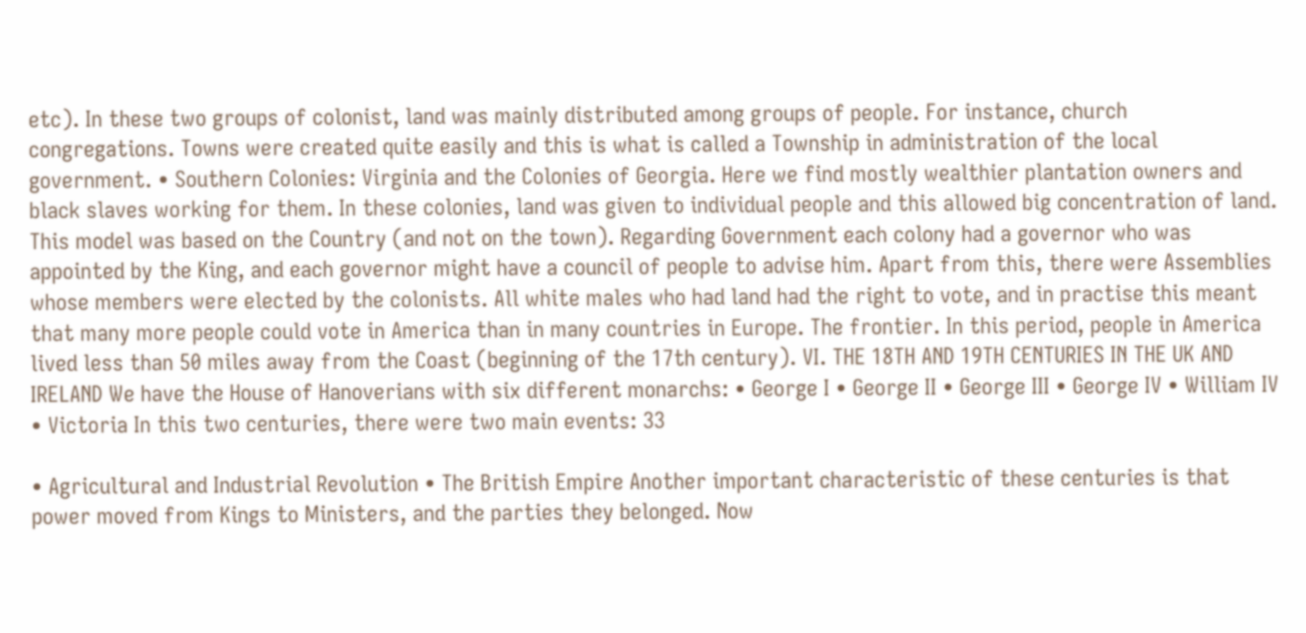etc). In these two groups of colonist, land was mainly distributed among groups of people. For instance, church congregations. Towns were created quite easily and this is what is called a Township in administration of the local government. • Southern Colonies: Virginia and the Colonies of Georgia. Here we find mostly wealthier plantation owners and black slaves working for them. In these colonies, land was given to individual people and this allowed big concentration of land. This model was based on the Country (and not on the town). Regarding Government each colony had a governor who was appointed by the King, and each governor might have a council of people to advise him. Apart from this, there were Assemblies whose members were elected by the colonists. All white males who had land had the right to vote, and in practise this meant that many more people could vote in America than in many countries in Europe. The frontier. In this period, people in America lived less than 50 miles away from the Coast (beginning of the 17th century). VI. THE 18TH AND 19TH CENTURIES IN THE UK AND IRELAND We have the House of Hanoverians with six different monarchs: • George I • George II • George III • George IV • William IV • Victoria In this two centuries, there were two main events: 33

• Agricultural and Industrial Revolution • The British Empire Another important characteristic of these centuries is that power moved from Kings to Ministers, and the parties they belonged. Now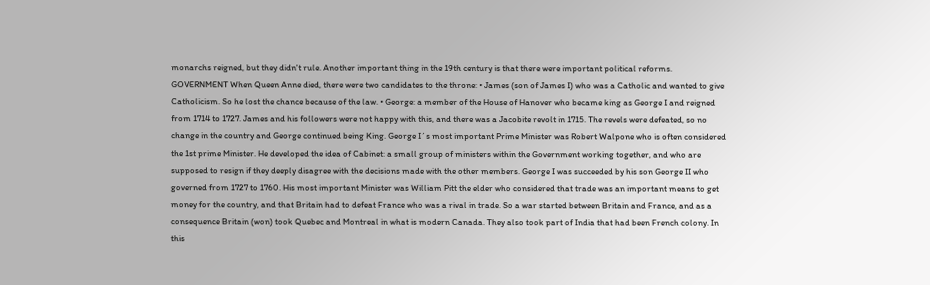monarchs reigned, but they didn't rule. Another important thing in the 19th century is that there were important political reforms. GOVERNMENT When Queen Anne died, there were two candidates to the throne: • James (son of James I) who was a Catholic and wanted to give Catholicism. So he lost the chance because of the law. • George: a member of the House of Hanover who became king as George I and reigned from 1714 to 1727. James and his followers were not happy with this, and there was a Jacobite revolt in 1715. The revels were defeated, so no change in the country and George continued being King. George I´s most important Prime Minister was Robert Walpone who is often considered the 1st prime Minister. He developed the idea of Cabinet: a small group of ministers within the Government working together, and who are supposed to resign if they deeply disagree with the decisions made with the other members. George I was succeeded by his son George II who governed from 1727 to 1760. His most important Minister was William Pitt the elder who considered that trade was an important means to get money for the country, and that Britain had to defeat France who was a rival in trade. So a war started between Britain and France, and as a consequence Britain (won) took Quebec and Montreal in what is modern Canada. They also took part of India that had been French colony. In this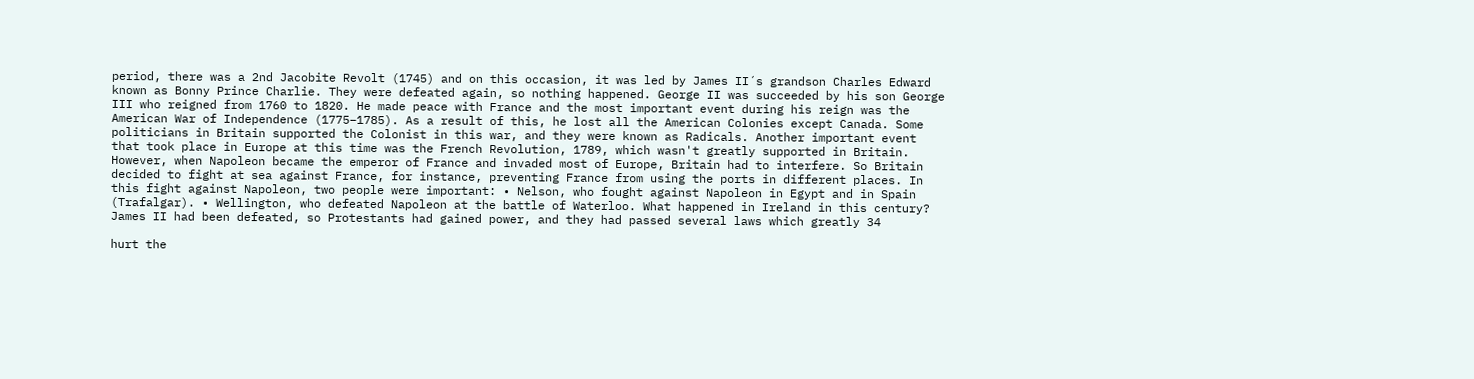period, there was a 2nd Jacobite Revolt (1745) and on this occasion, it was led by James II´s grandson Charles Edward known as Bonny Prince Charlie. They were defeated again, so nothing happened. George II was succeeded by his son George III who reigned from 1760 to 1820. He made peace with France and the most important event during his reign was the American War of Independence (1775−1785). As a result of this, he lost all the American Colonies except Canada. Some politicians in Britain supported the Colonist in this war, and they were known as Radicals. Another important event that took place in Europe at this time was the French Revolution, 1789, which wasn't greatly supported in Britain. However, when Napoleon became the emperor of France and invaded most of Europe, Britain had to interfere. So Britain decided to fight at sea against France, for instance, preventing France from using the ports in different places. In this fight against Napoleon, two people were important: • Nelson, who fought against Napoleon in Egypt and in Spain (Trafalgar). • Wellington, who defeated Napoleon at the battle of Waterloo. What happened in Ireland in this century? James II had been defeated, so Protestants had gained power, and they had passed several laws which greatly 34

hurt the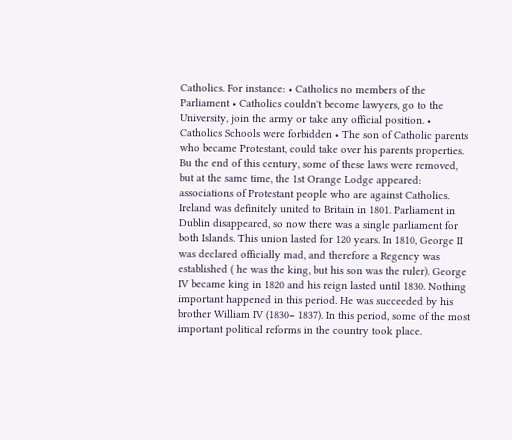Catholics. For instance: • Catholics no members of the Parliament • Catholics couldn't become lawyers, go to the University, join the army or take any official position. • Catholics Schools were forbidden • The son of Catholic parents who became Protestant, could take over his parents properties. Bu the end of this century, some of these laws were removed, but at the same time, the 1st Orange Lodge appeared: associations of Protestant people who are against Catholics. Ireland was definitely united to Britain in 1801. Parliament in Dublin disappeared, so now there was a single parliament for both Islands. This union lasted for 120 years. In 1810, George II was declared officially mad, and therefore a Regency was established ( he was the king, but his son was the ruler). George IV became king in 1820 and his reign lasted until 1830. Nothing important happened in this period. He was succeeded by his brother William IV (1830− 1837). In this period, some of the most important political reforms in the country took place.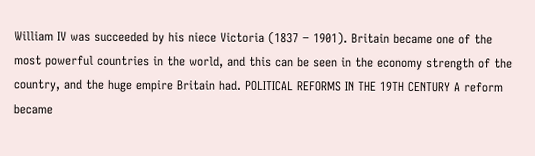William IV was succeeded by his niece Victoria (1837 − 1901). Britain became one of the most powerful countries in the world, and this can be seen in the economy strength of the country, and the huge empire Britain had. POLITICAL REFORMS IN THE 19TH CENTURY A reform became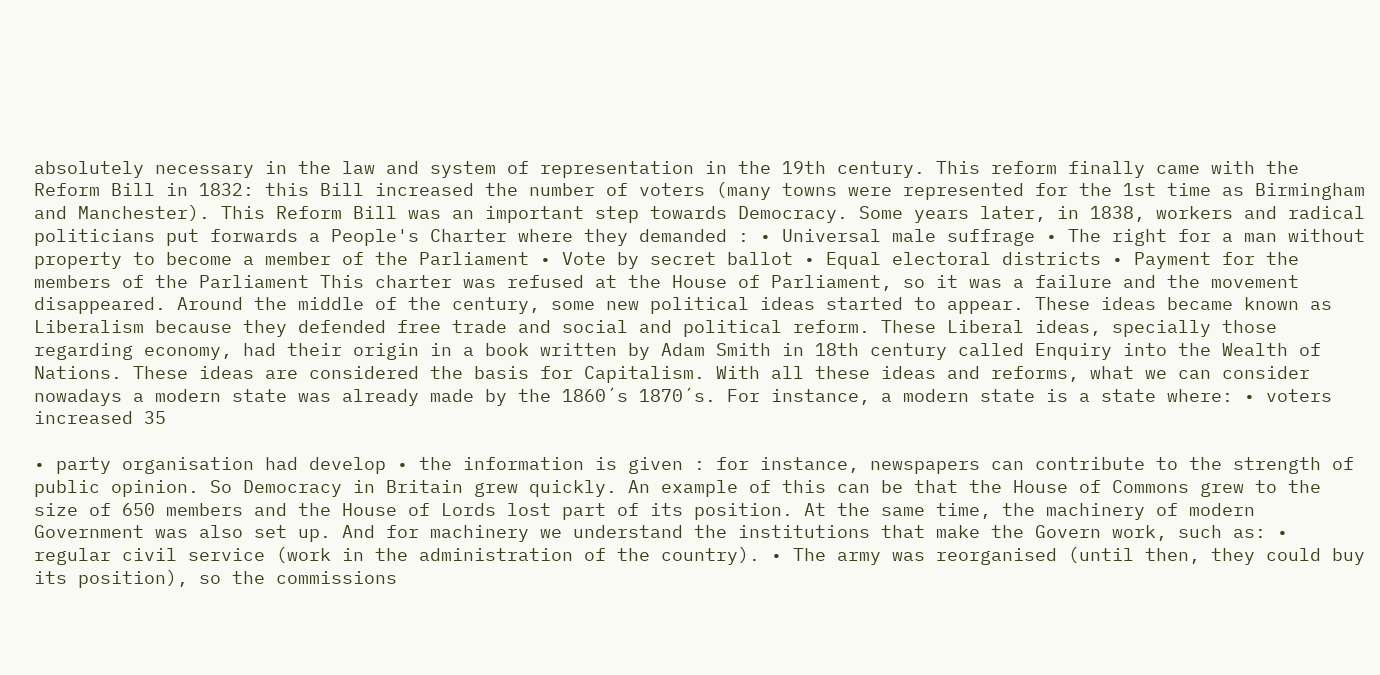absolutely necessary in the law and system of representation in the 19th century. This reform finally came with the Reform Bill in 1832: this Bill increased the number of voters (many towns were represented for the 1st time as Birmingham and Manchester). This Reform Bill was an important step towards Democracy. Some years later, in 1838, workers and radical politicians put forwards a People's Charter where they demanded : • Universal male suffrage • The right for a man without property to become a member of the Parliament • Vote by secret ballot • Equal electoral districts • Payment for the members of the Parliament This charter was refused at the House of Parliament, so it was a failure and the movement disappeared. Around the middle of the century, some new political ideas started to appear. These ideas became known as Liberalism because they defended free trade and social and political reform. These Liberal ideas, specially those regarding economy, had their origin in a book written by Adam Smith in 18th century called Enquiry into the Wealth of Nations. These ideas are considered the basis for Capitalism. With all these ideas and reforms, what we can consider nowadays a modern state was already made by the 1860´s 1870´s. For instance, a modern state is a state where: • voters increased 35

• party organisation had develop • the information is given : for instance, newspapers can contribute to the strength of public opinion. So Democracy in Britain grew quickly. An example of this can be that the House of Commons grew to the size of 650 members and the House of Lords lost part of its position. At the same time, the machinery of modern Government was also set up. And for machinery we understand the institutions that make the Govern work, such as: • regular civil service (work in the administration of the country). • The army was reorganised (until then, they could buy its position), so the commissions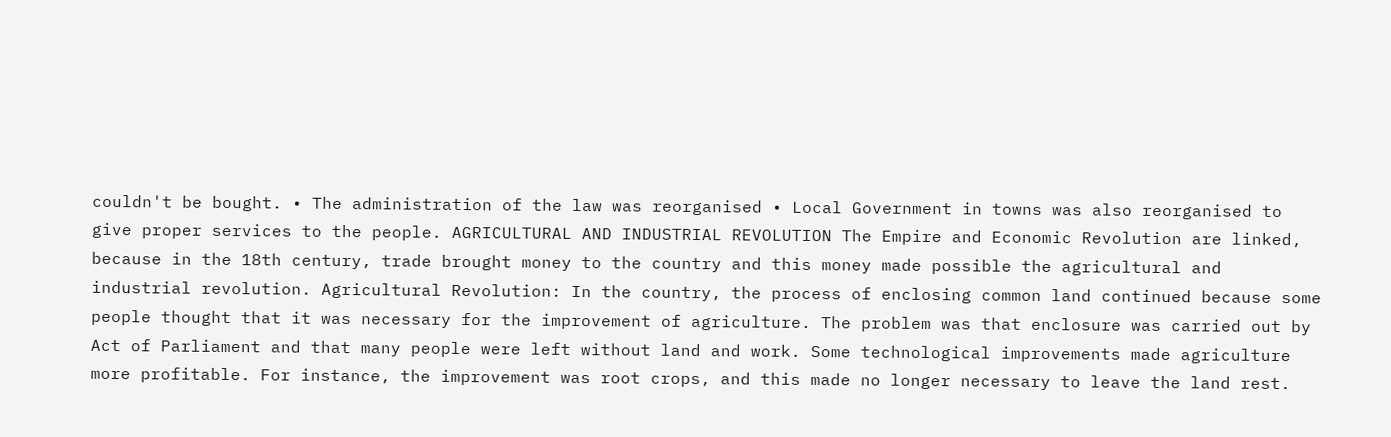couldn't be bought. • The administration of the law was reorganised • Local Government in towns was also reorganised to give proper services to the people. AGRICULTURAL AND INDUSTRIAL REVOLUTION The Empire and Economic Revolution are linked, because in the 18th century, trade brought money to the country and this money made possible the agricultural and industrial revolution. Agricultural Revolution: In the country, the process of enclosing common land continued because some people thought that it was necessary for the improvement of agriculture. The problem was that enclosure was carried out by Act of Parliament and that many people were left without land and work. Some technological improvements made agriculture more profitable. For instance, the improvement was root crops, and this made no longer necessary to leave the land rest.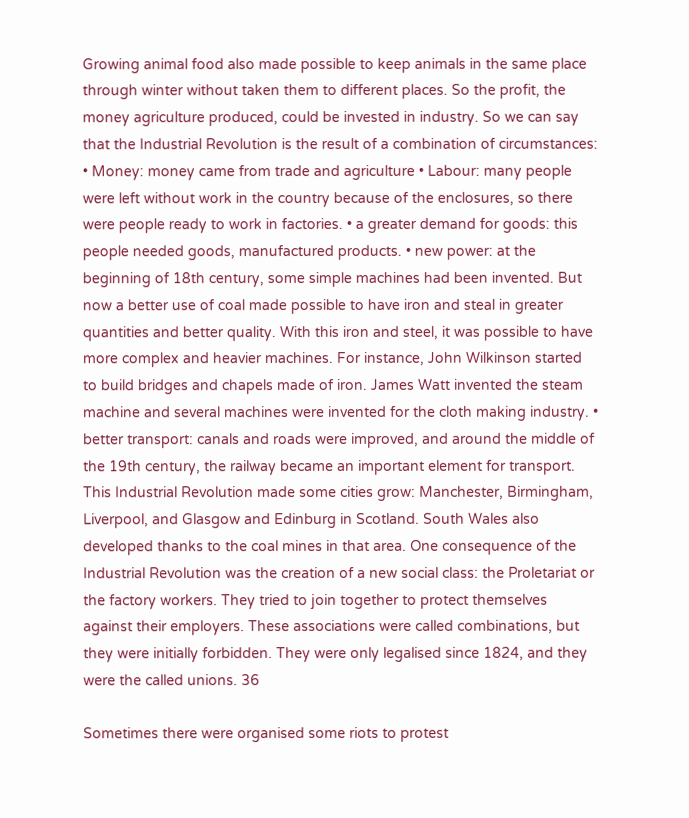Growing animal food also made possible to keep animals in the same place through winter without taken them to different places. So the profit, the money agriculture produced, could be invested in industry. So we can say that the Industrial Revolution is the result of a combination of circumstances: • Money: money came from trade and agriculture • Labour: many people were left without work in the country because of the enclosures, so there were people ready to work in factories. • a greater demand for goods: this people needed goods, manufactured products. • new power: at the beginning of 18th century, some simple machines had been invented. But now a better use of coal made possible to have iron and steal in greater quantities and better quality. With this iron and steel, it was possible to have more complex and heavier machines. For instance, John Wilkinson started to build bridges and chapels made of iron. James Watt invented the steam machine and several machines were invented for the cloth making industry. • better transport: canals and roads were improved, and around the middle of the 19th century, the railway became an important element for transport. This Industrial Revolution made some cities grow: Manchester, Birmingham, Liverpool, and Glasgow and Edinburg in Scotland. South Wales also developed thanks to the coal mines in that area. One consequence of the Industrial Revolution was the creation of a new social class: the Proletariat or the factory workers. They tried to join together to protect themselves against their employers. These associations were called combinations, but they were initially forbidden. They were only legalised since 1824, and they were the called unions. 36

Sometimes there were organised some riots to protest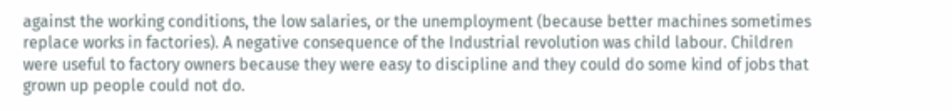against the working conditions, the low salaries, or the unemployment (because better machines sometimes replace works in factories). A negative consequence of the Industrial revolution was child labour. Children were useful to factory owners because they were easy to discipline and they could do some kind of jobs that grown up people could not do.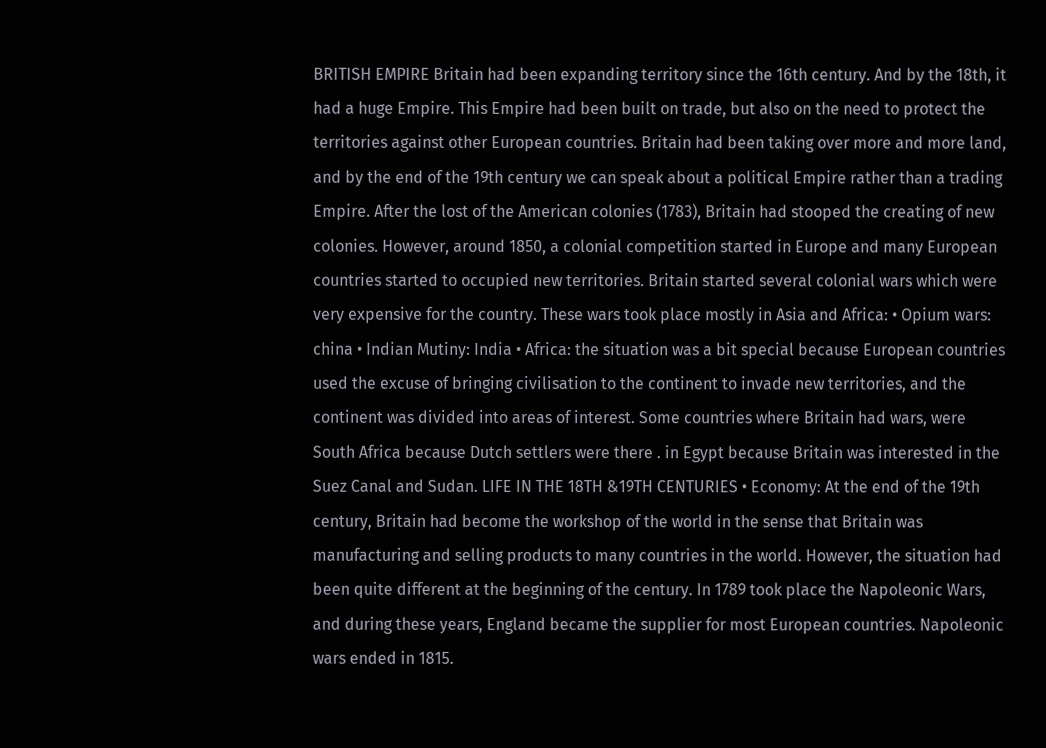BRITISH EMPIRE Britain had been expanding territory since the 16th century. And by the 18th, it had a huge Empire. This Empire had been built on trade, but also on the need to protect the territories against other European countries. Britain had been taking over more and more land, and by the end of the 19th century we can speak about a political Empire rather than a trading Empire. After the lost of the American colonies (1783), Britain had stooped the creating of new colonies. However, around 1850, a colonial competition started in Europe and many European countries started to occupied new territories. Britain started several colonial wars which were very expensive for the country. These wars took place mostly in Asia and Africa: • Opium wars: china • Indian Mutiny: India • Africa: the situation was a bit special because European countries used the excuse of bringing civilisation to the continent to invade new territories, and the continent was divided into areas of interest. Some countries where Britain had wars, were South Africa because Dutch settlers were there . in Egypt because Britain was interested in the Suez Canal and Sudan. LIFE IN THE 18TH &19TH CENTURIES • Economy: At the end of the 19th century, Britain had become the workshop of the world in the sense that Britain was manufacturing and selling products to many countries in the world. However, the situation had been quite different at the beginning of the century. In 1789 took place the Napoleonic Wars, and during these years, England became the supplier for most European countries. Napoleonic wars ended in 1815.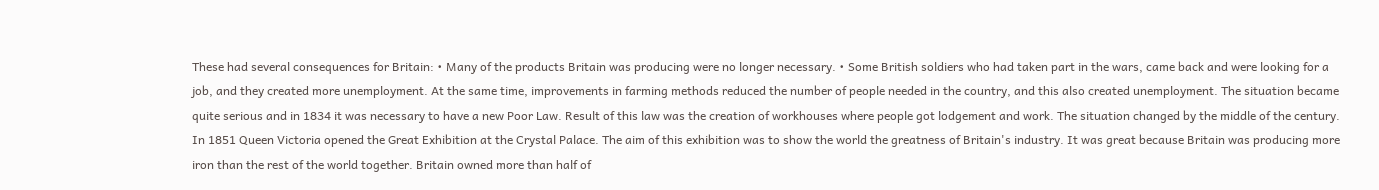These had several consequences for Britain: • Many of the products Britain was producing were no longer necessary. • Some British soldiers who had taken part in the wars, came back and were looking for a job, and they created more unemployment. At the same time, improvements in farming methods reduced the number of people needed in the country, and this also created unemployment. The situation became quite serious and in 1834 it was necessary to have a new Poor Law. Result of this law was the creation of workhouses where people got lodgement and work. The situation changed by the middle of the century. In 1851 Queen Victoria opened the Great Exhibition at the Crystal Palace. The aim of this exhibition was to show the world the greatness of Britain's industry. It was great because Britain was producing more iron than the rest of the world together. Britain owned more than half of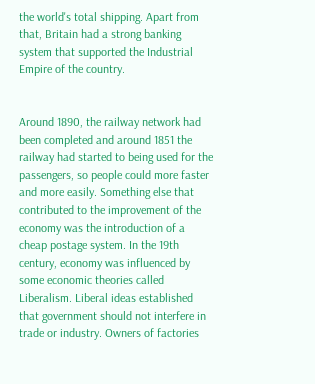the world's total shipping. Apart from that, Britain had a strong banking system that supported the Industrial Empire of the country.


Around 1890, the railway network had been completed and around 1851 the railway had started to being used for the passengers, so people could more faster and more easily. Something else that contributed to the improvement of the economy was the introduction of a cheap postage system. In the 19th century, economy was influenced by some economic theories called Liberalism. Liberal ideas established that government should not interfere in trade or industry. Owners of factories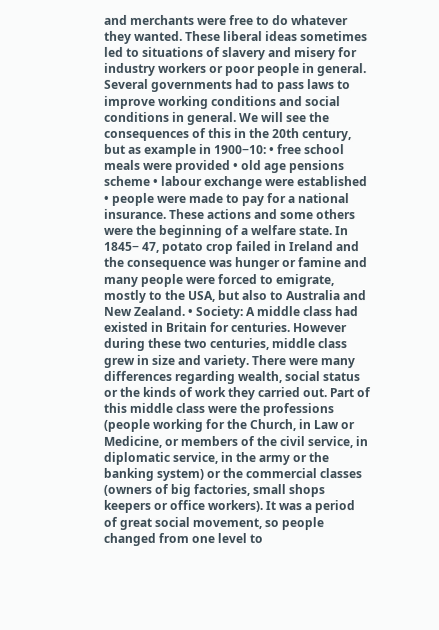and merchants were free to do whatever they wanted. These liberal ideas sometimes led to situations of slavery and misery for industry workers or poor people in general. Several governments had to pass laws to improve working conditions and social conditions in general. We will see the consequences of this in the 20th century, but as example in 1900−10: • free school meals were provided • old age pensions scheme • labour exchange were established • people were made to pay for a national insurance. These actions and some others were the beginning of a welfare state. In 1845− 47, potato crop failed in Ireland and the consequence was hunger or famine and many people were forced to emigrate, mostly to the USA, but also to Australia and New Zealand. • Society: A middle class had existed in Britain for centuries. However during these two centuries, middle class grew in size and variety. There were many differences regarding wealth, social status or the kinds of work they carried out. Part of this middle class were the professions (people working for the Church, in Law or Medicine, or members of the civil service, in diplomatic service, in the army or the banking system) or the commercial classes (owners of big factories, small shops keepers or office workers). It was a period of great social movement, so people changed from one level to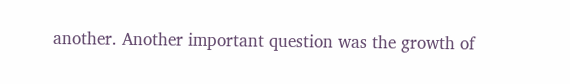another. Another important question was the growth of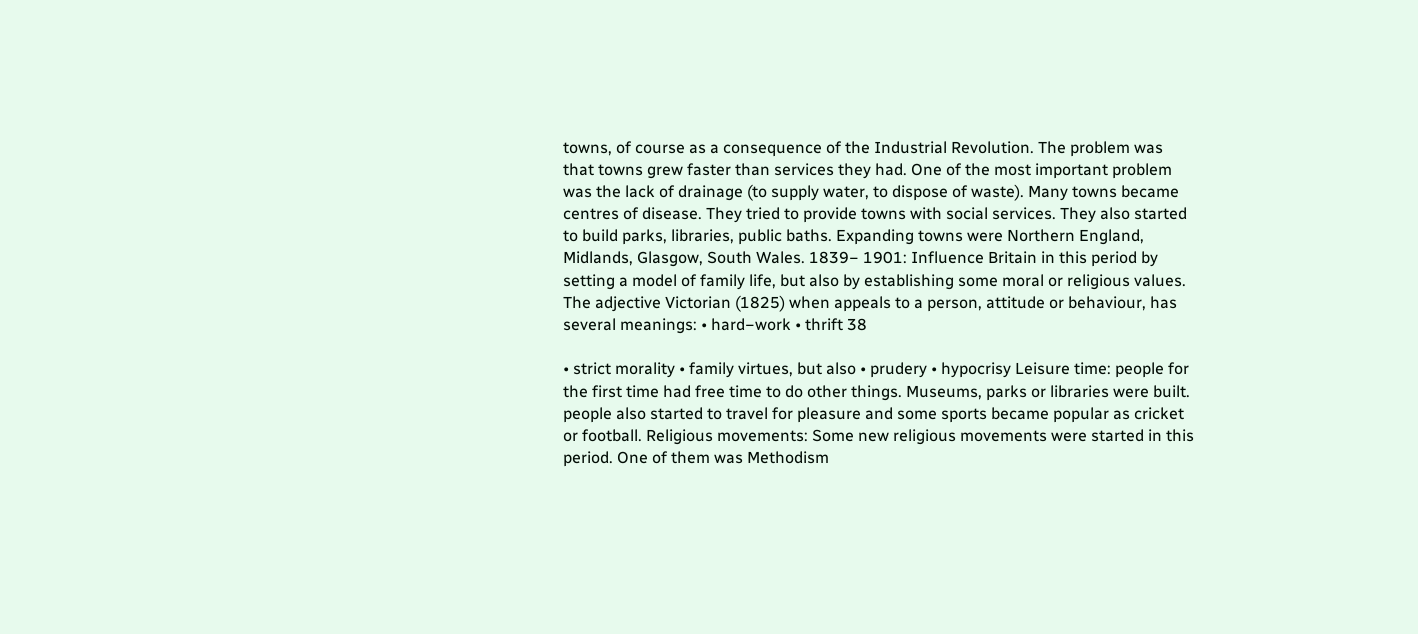towns, of course as a consequence of the Industrial Revolution. The problem was that towns grew faster than services they had. One of the most important problem was the lack of drainage (to supply water, to dispose of waste). Many towns became centres of disease. They tried to provide towns with social services. They also started to build parks, libraries, public baths. Expanding towns were Northern England, Midlands, Glasgow, South Wales. 1839− 1901: Influence Britain in this period by setting a model of family life, but also by establishing some moral or religious values. The adjective Victorian (1825) when appeals to a person, attitude or behaviour, has several meanings: • hard−work • thrift 38

• strict morality • family virtues, but also • prudery • hypocrisy Leisure time: people for the first time had free time to do other things. Museums, parks or libraries were built. people also started to travel for pleasure and some sports became popular as cricket or football. Religious movements: Some new religious movements were started in this period. One of them was Methodism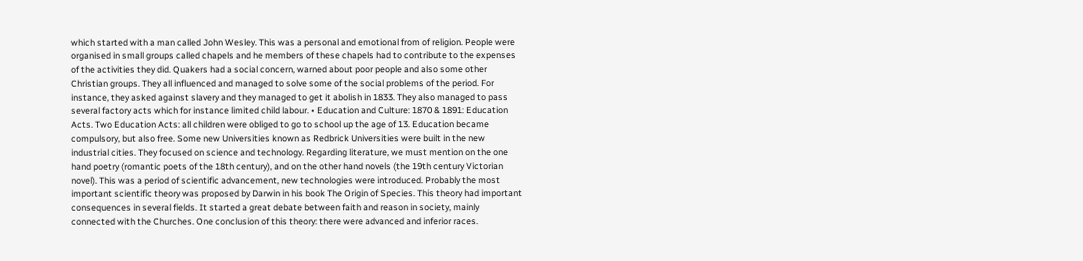which started with a man called John Wesley. This was a personal and emotional from of religion. People were organised in small groups called chapels and he members of these chapels had to contribute to the expenses of the activities they did. Quakers had a social concern, warned about poor people and also some other Christian groups. They all influenced and managed to solve some of the social problems of the period. For instance, they asked against slavery and they managed to get it abolish in 1833. They also managed to pass several factory acts which for instance limited child labour. • Education and Culture: 1870 & 1891: Education Acts. Two Education Acts: all children were obliged to go to school up the age of 13. Education became compulsory, but also free. Some new Universities known as Redbrick Universities were built in the new industrial cities. They focused on science and technology. Regarding literature, we must mention on the one hand poetry (romantic poets of the 18th century), and on the other hand novels (the 19th century Victorian novel). This was a period of scientific advancement, new technologies were introduced. Probably the most important scientific theory was proposed by Darwin in his book The Origin of Species. This theory had important consequences in several fields. It started a great debate between faith and reason in society, mainly connected with the Churches. One conclusion of this theory: there were advanced and inferior races.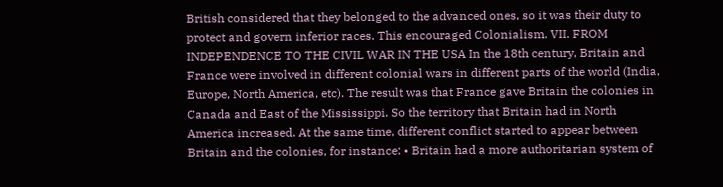British considered that they belonged to the advanced ones, so it was their duty to protect and govern inferior races. This encouraged Colonialism. VII. FROM INDEPENDENCE TO THE CIVIL WAR IN THE USA In the 18th century, Britain and France were involved in different colonial wars in different parts of the world (India, Europe, North America, etc). The result was that France gave Britain the colonies in Canada and East of the Mississippi. So the territory that Britain had in North America increased. At the same time, different conflict started to appear between Britain and the colonies, for instance: • Britain had a more authoritarian system of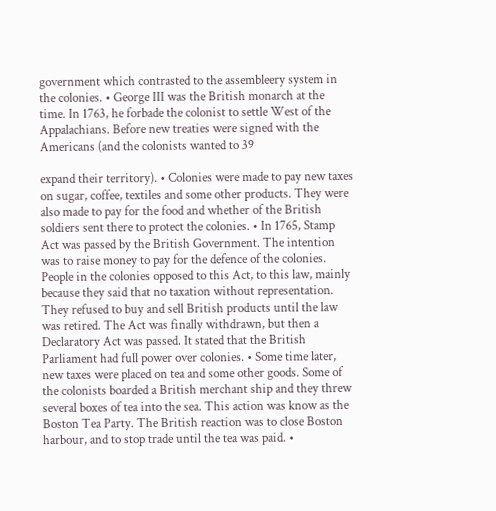government which contrasted to the assembleery system in the colonies. • George III was the British monarch at the time. In 1763, he forbade the colonist to settle West of the Appalachians. Before new treaties were signed with the Americans (and the colonists wanted to 39

expand their territory). • Colonies were made to pay new taxes on sugar, coffee, textiles and some other products. They were also made to pay for the food and whether of the British soldiers sent there to protect the colonies. • In 1765, Stamp Act was passed by the British Government. The intention was to raise money to pay for the defence of the colonies. People in the colonies opposed to this Act, to this law, mainly because they said that no taxation without representation. They refused to buy and sell British products until the law was retired. The Act was finally withdrawn, but then a Declaratory Act was passed. It stated that the British Parliament had full power over colonies. • Some time later, new taxes were placed on tea and some other goods. Some of the colonists boarded a British merchant ship and they threw several boxes of tea into the sea. This action was know as the Boston Tea Party. The British reaction was to close Boston harbour, and to stop trade until the tea was paid. •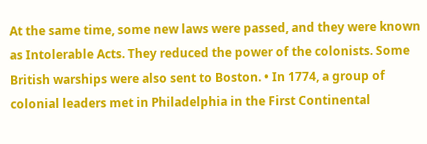At the same time, some new laws were passed, and they were known as Intolerable Acts. They reduced the power of the colonists. Some British warships were also sent to Boston. • In 1774, a group of colonial leaders met in Philadelphia in the First Continental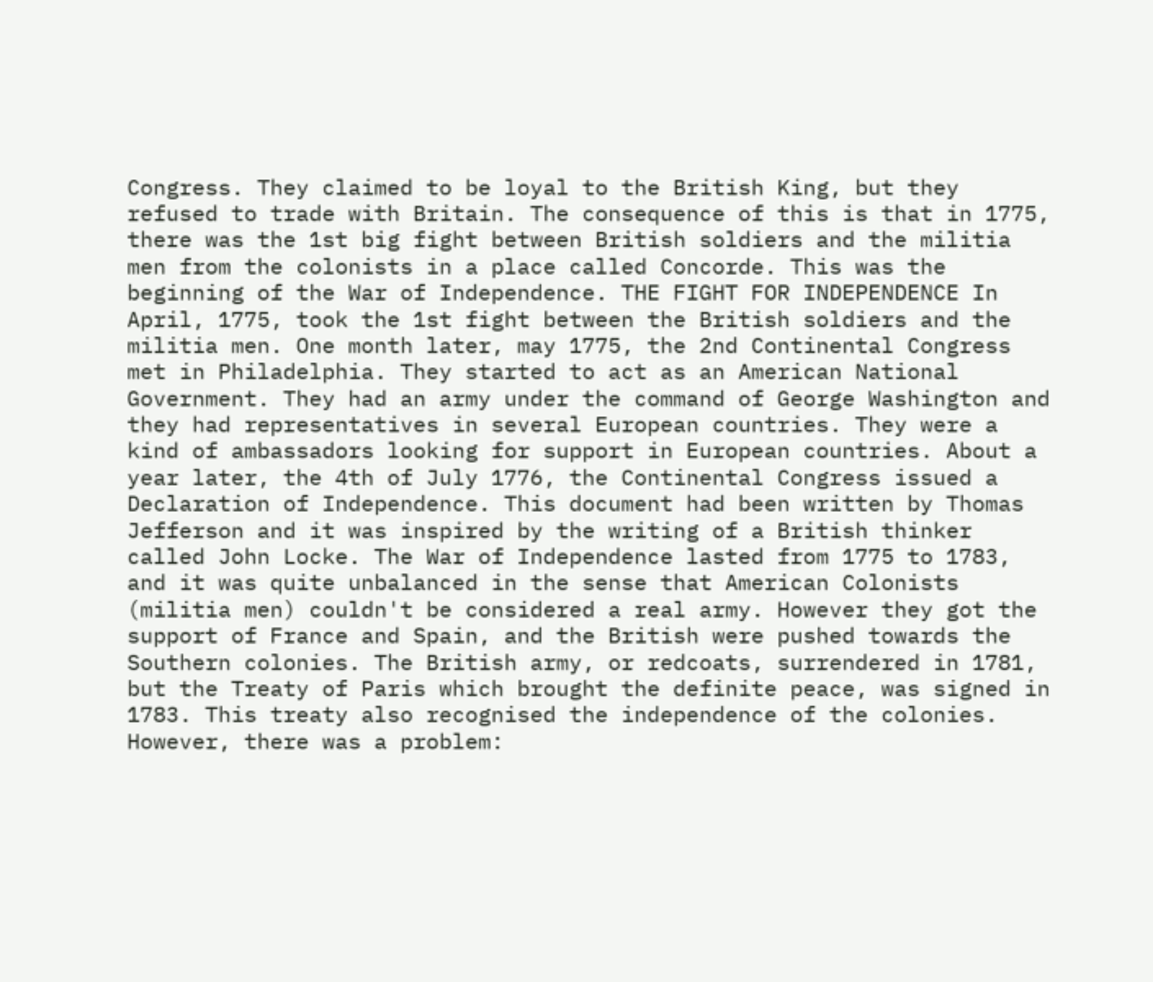Congress. They claimed to be loyal to the British King, but they refused to trade with Britain. The consequence of this is that in 1775, there was the 1st big fight between British soldiers and the militia men from the colonists in a place called Concorde. This was the beginning of the War of Independence. THE FIGHT FOR INDEPENDENCE In April, 1775, took the 1st fight between the British soldiers and the militia men. One month later, may 1775, the 2nd Continental Congress met in Philadelphia. They started to act as an American National Government. They had an army under the command of George Washington and they had representatives in several European countries. They were a kind of ambassadors looking for support in European countries. About a year later, the 4th of July 1776, the Continental Congress issued a Declaration of Independence. This document had been written by Thomas Jefferson and it was inspired by the writing of a British thinker called John Locke. The War of Independence lasted from 1775 to 1783, and it was quite unbalanced in the sense that American Colonists (militia men) couldn't be considered a real army. However they got the support of France and Spain, and the British were pushed towards the Southern colonies. The British army, or redcoats, surrendered in 1781, but the Treaty of Paris which brought the definite peace, was signed in 1783. This treaty also recognised the independence of the colonies. However, there was a problem: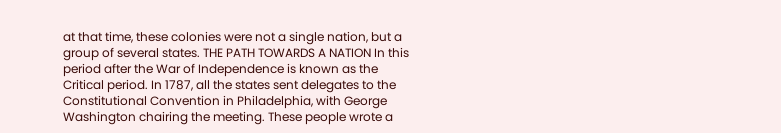at that time, these colonies were not a single nation, but a group of several states. THE PATH TOWARDS A NATION In this period after the War of Independence is known as the Critical period. In 1787, all the states sent delegates to the Constitutional Convention in Philadelphia, with George Washington chairing the meeting. These people wrote a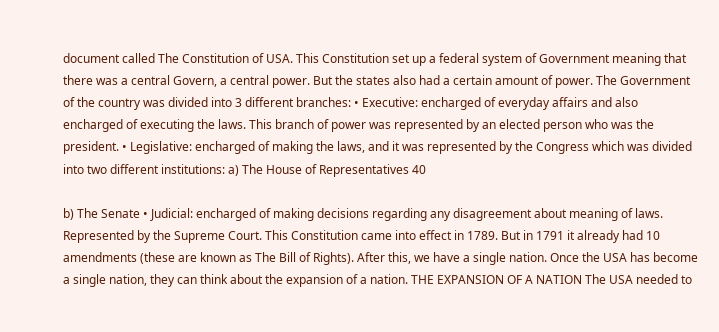document called The Constitution of USA. This Constitution set up a federal system of Government meaning that there was a central Govern, a central power. But the states also had a certain amount of power. The Government of the country was divided into 3 different branches: • Executive: encharged of everyday affairs and also encharged of executing the laws. This branch of power was represented by an elected person who was the president. • Legislative: encharged of making the laws, and it was represented by the Congress which was divided into two different institutions: a) The House of Representatives 40

b) The Senate • Judicial: encharged of making decisions regarding any disagreement about meaning of laws. Represented by the Supreme Court. This Constitution came into effect in 1789. But in 1791 it already had 10 amendments (these are known as The Bill of Rights). After this, we have a single nation. Once the USA has become a single nation, they can think about the expansion of a nation. THE EXPANSION OF A NATION The USA needed to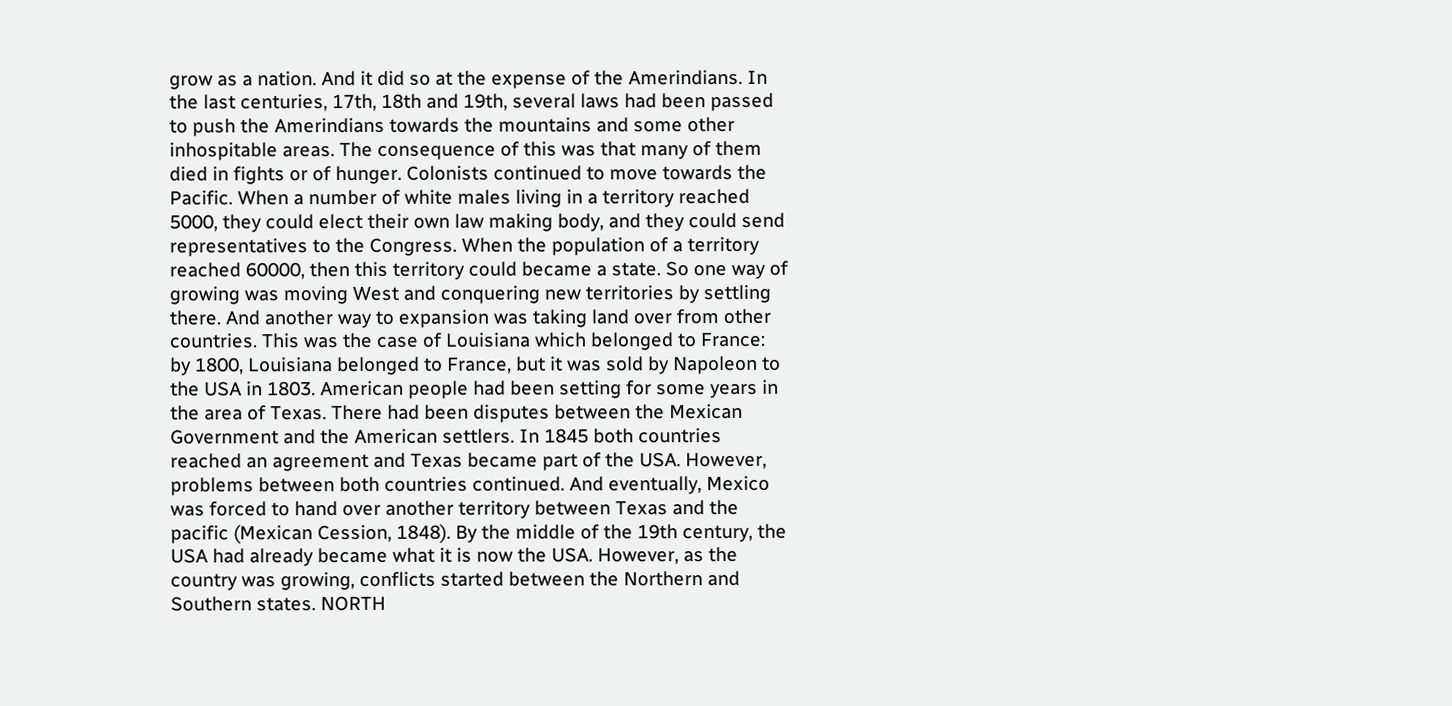grow as a nation. And it did so at the expense of the Amerindians. In the last centuries, 17th, 18th and 19th, several laws had been passed to push the Amerindians towards the mountains and some other inhospitable areas. The consequence of this was that many of them died in fights or of hunger. Colonists continued to move towards the Pacific. When a number of white males living in a territory reached 5000, they could elect their own law making body, and they could send representatives to the Congress. When the population of a territory reached 60000, then this territory could became a state. So one way of growing was moving West and conquering new territories by settling there. And another way to expansion was taking land over from other countries. This was the case of Louisiana which belonged to France: by 1800, Louisiana belonged to France, but it was sold by Napoleon to the USA in 1803. American people had been setting for some years in the area of Texas. There had been disputes between the Mexican Government and the American settlers. In 1845 both countries reached an agreement and Texas became part of the USA. However, problems between both countries continued. And eventually, Mexico was forced to hand over another territory between Texas and the pacific (Mexican Cession, 1848). By the middle of the 19th century, the USA had already became what it is now the USA. However, as the country was growing, conflicts started between the Northern and Southern states. NORTH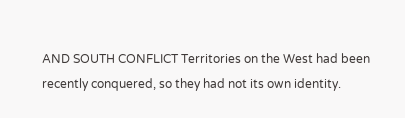AND SOUTH CONFLICT Territories on the West had been recently conquered, so they had not its own identity.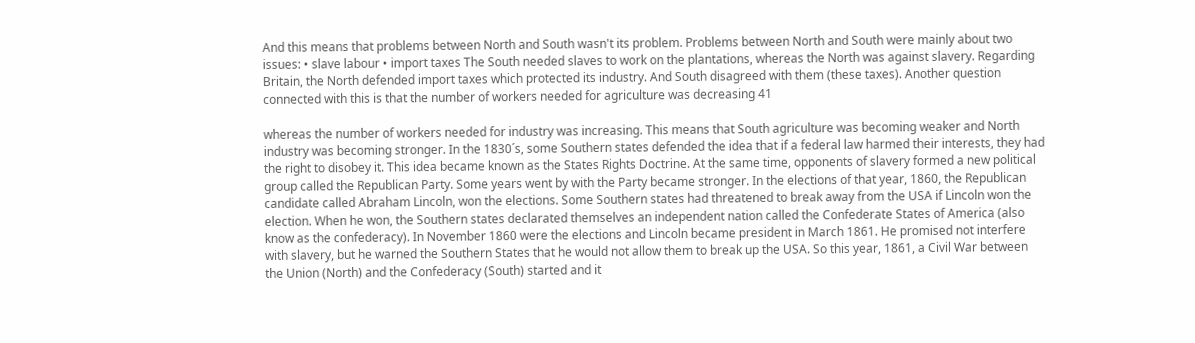And this means that problems between North and South wasn't its problem. Problems between North and South were mainly about two issues: • slave labour • import taxes The South needed slaves to work on the plantations, whereas the North was against slavery. Regarding Britain, the North defended import taxes which protected its industry. And South disagreed with them (these taxes). Another question connected with this is that the number of workers needed for agriculture was decreasing 41

whereas the number of workers needed for industry was increasing. This means that South agriculture was becoming weaker and North industry was becoming stronger. In the 1830´s, some Southern states defended the idea that if a federal law harmed their interests, they had the right to disobey it. This idea became known as the States Rights Doctrine. At the same time, opponents of slavery formed a new political group called the Republican Party. Some years went by with the Party became stronger. In the elections of that year, 1860, the Republican candidate called Abraham Lincoln, won the elections. Some Southern states had threatened to break away from the USA if Lincoln won the election. When he won, the Southern states declarated themselves an independent nation called the Confederate States of America (also know as the confederacy). In November 1860 were the elections and Lincoln became president in March 1861. He promised not interfere with slavery, but he warned the Southern States that he would not allow them to break up the USA. So this year, 1861, a Civil War between the Union (North) and the Confederacy (South) started and it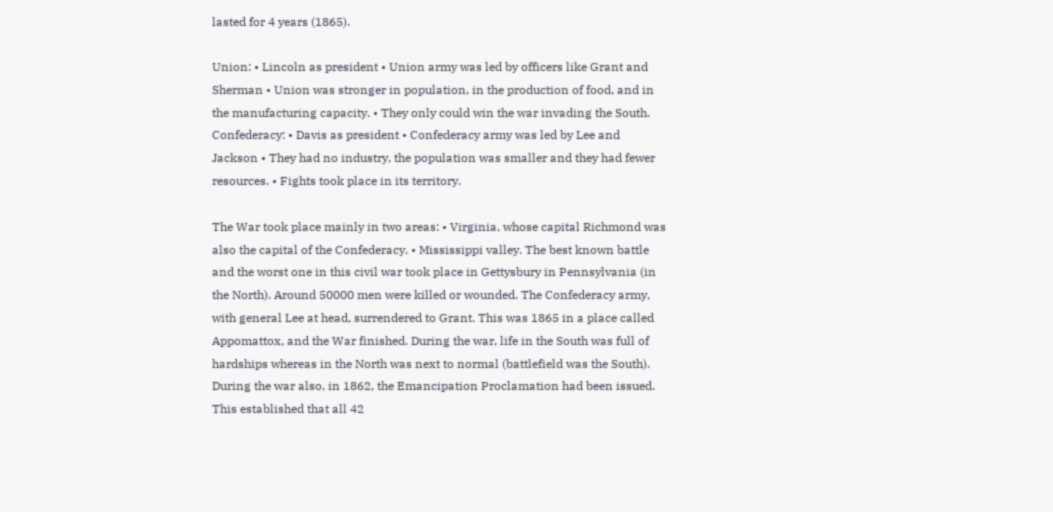lasted for 4 years (1865).

Union: • Lincoln as president • Union army was led by officers like Grant and Sherman • Union was stronger in population, in the production of food, and in the manufacturing capacity. • They only could win the war invading the South. Confederacy: • Davis as president • Confederacy army was led by Lee and Jackson • They had no industry, the population was smaller and they had fewer resources. • Fights took place in its territory.

The War took place mainly in two areas: • Virginia, whose capital Richmond was also the capital of the Confederacy. • Mississippi valley. The best known battle and the worst one in this civil war took place in Gettysbury in Pennsylvania (in the North). Around 50000 men were killed or wounded. The Confederacy army, with general Lee at head, surrendered to Grant. This was 1865 in a place called Appomattox, and the War finished. During the war, life in the South was full of hardships whereas in the North was next to normal (battlefield was the South). During the war also, in 1862, the Emancipation Proclamation had been issued. This established that all 42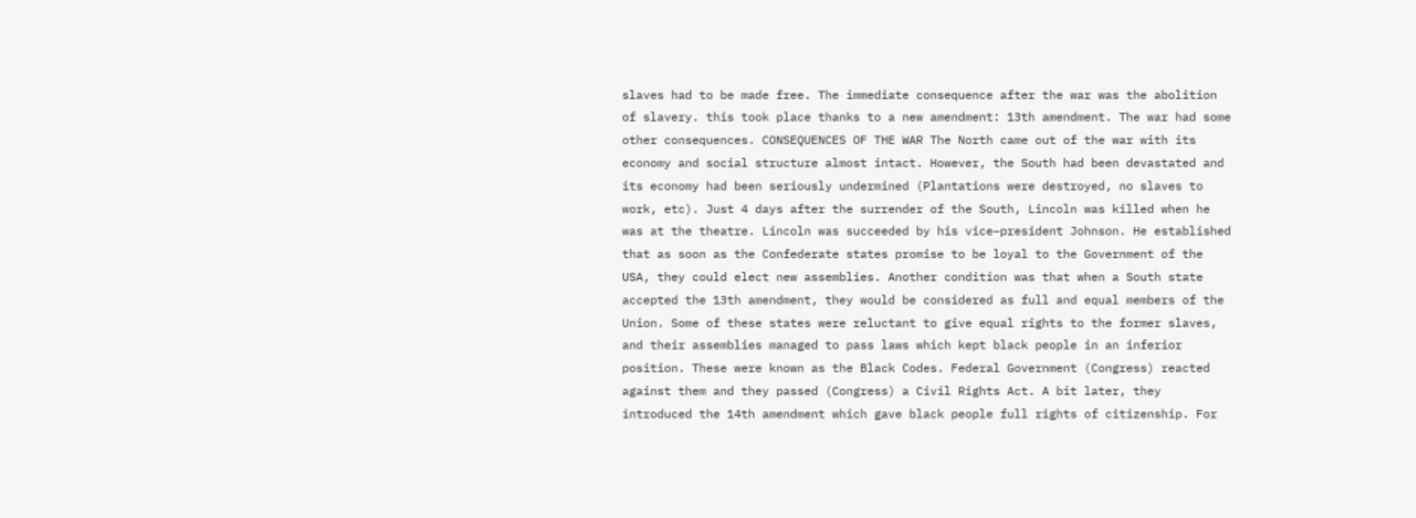slaves had to be made free. The immediate consequence after the war was the abolition of slavery. this took place thanks to a new amendment: 13th amendment. The war had some other consequences. CONSEQUENCES OF THE WAR The North came out of the war with its economy and social structure almost intact. However, the South had been devastated and its economy had been seriously undermined (Plantations were destroyed, no slaves to work, etc). Just 4 days after the surrender of the South, Lincoln was killed when he was at the theatre. Lincoln was succeeded by his vice−president Johnson. He established that as soon as the Confederate states promise to be loyal to the Government of the USA, they could elect new assemblies. Another condition was that when a South state accepted the 13th amendment, they would be considered as full and equal members of the Union. Some of these states were reluctant to give equal rights to the former slaves, and their assemblies managed to pass laws which kept black people in an inferior position. These were known as the Black Codes. Federal Government (Congress) reacted against them and they passed (Congress) a Civil Rights Act. A bit later, they introduced the 14th amendment which gave black people full rights of citizenship. For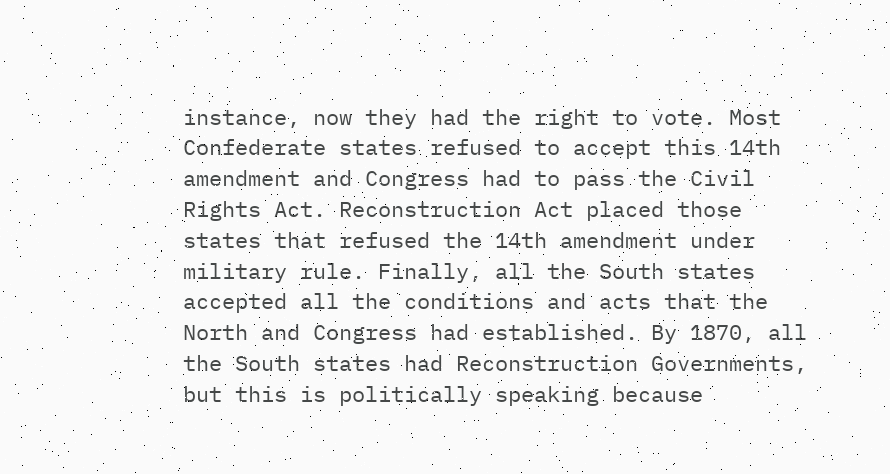instance, now they had the right to vote. Most Confederate states refused to accept this 14th amendment and Congress had to pass the Civil Rights Act. Reconstruction Act placed those states that refused the 14th amendment under military rule. Finally, all the South states accepted all the conditions and acts that the North and Congress had established. By 1870, all the South states had Reconstruction Governments, but this is politically speaking because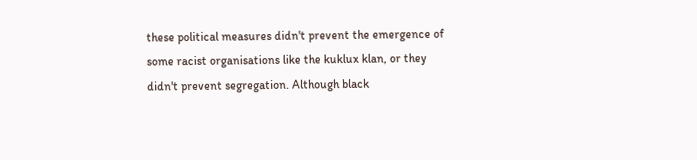these political measures didn't prevent the emergence of some racist organisations like the kuklux klan, or they didn't prevent segregation. Although black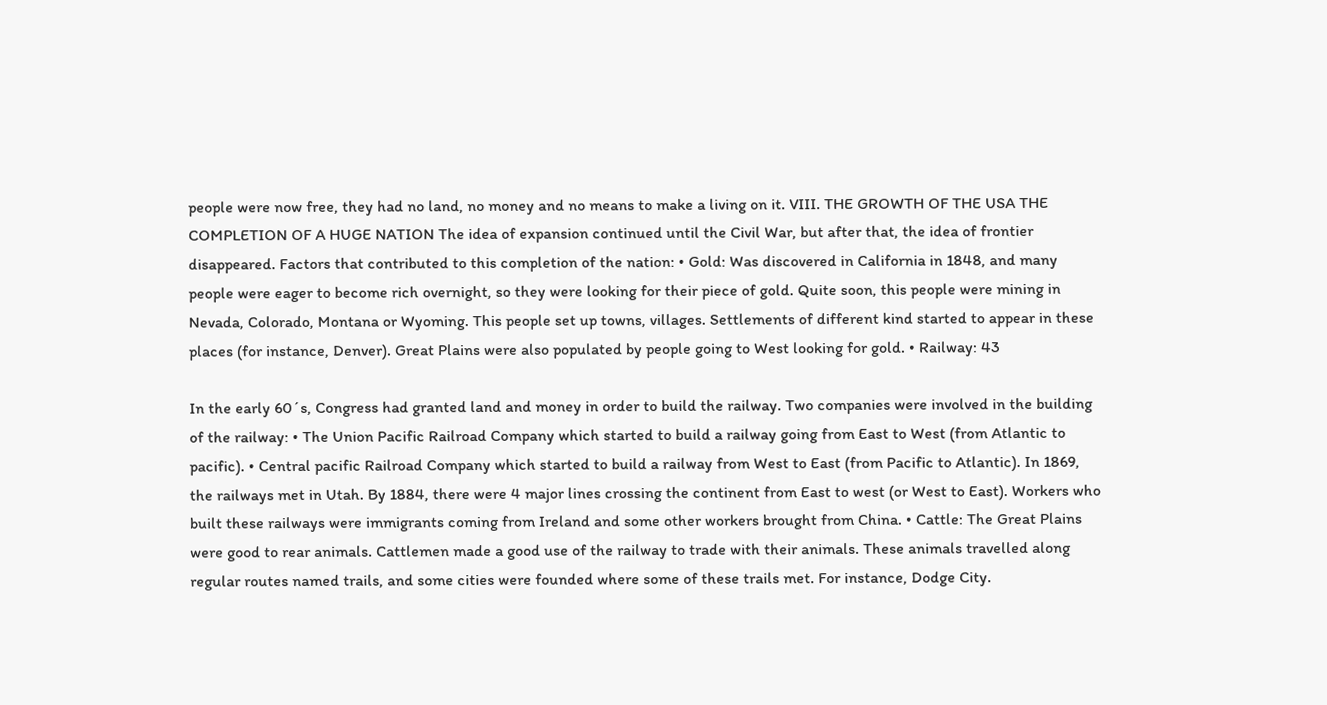people were now free, they had no land, no money and no means to make a living on it. VIII. THE GROWTH OF THE USA THE COMPLETION OF A HUGE NATION The idea of expansion continued until the Civil War, but after that, the idea of frontier disappeared. Factors that contributed to this completion of the nation: • Gold: Was discovered in California in 1848, and many people were eager to become rich overnight, so they were looking for their piece of gold. Quite soon, this people were mining in Nevada, Colorado, Montana or Wyoming. This people set up towns, villages. Settlements of different kind started to appear in these places (for instance, Denver). Great Plains were also populated by people going to West looking for gold. • Railway: 43

In the early 60´s, Congress had granted land and money in order to build the railway. Two companies were involved in the building of the railway: • The Union Pacific Railroad Company which started to build a railway going from East to West (from Atlantic to pacific). • Central pacific Railroad Company which started to build a railway from West to East (from Pacific to Atlantic). In 1869, the railways met in Utah. By 1884, there were 4 major lines crossing the continent from East to west (or West to East). Workers who built these railways were immigrants coming from Ireland and some other workers brought from China. • Cattle: The Great Plains were good to rear animals. Cattlemen made a good use of the railway to trade with their animals. These animals travelled along regular routes named trails, and some cities were founded where some of these trails met. For instance, Dodge City.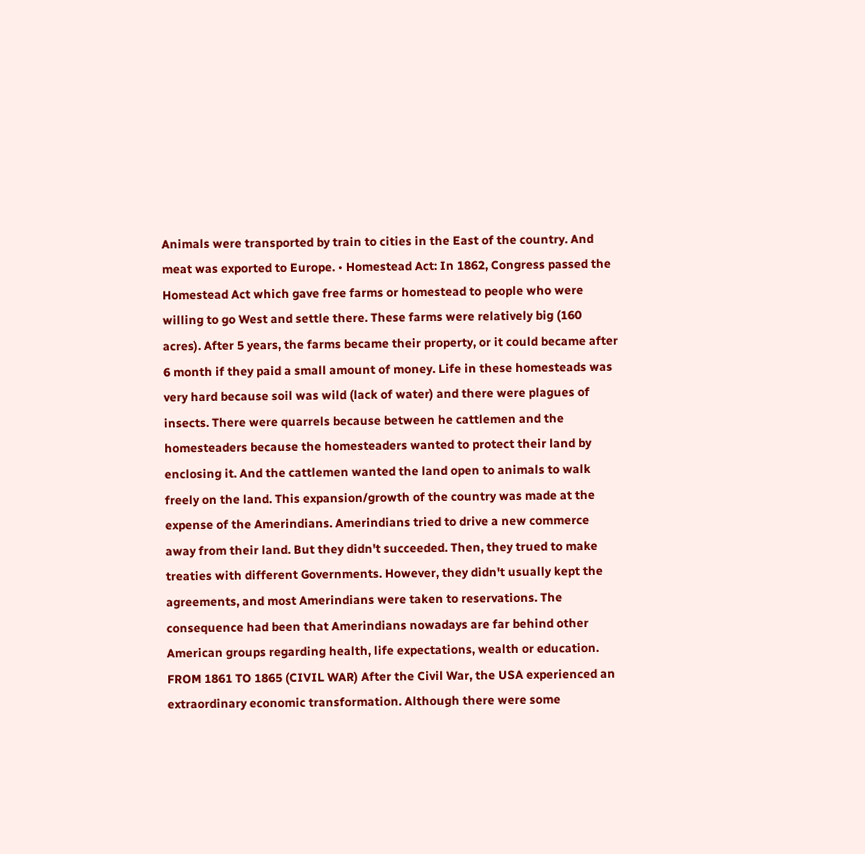Animals were transported by train to cities in the East of the country. And meat was exported to Europe. • Homestead Act: In 1862, Congress passed the Homestead Act which gave free farms or homestead to people who were willing to go West and settle there. These farms were relatively big (160 acres). After 5 years, the farms became their property, or it could became after 6 month if they paid a small amount of money. Life in these homesteads was very hard because soil was wild (lack of water) and there were plagues of insects. There were quarrels because between he cattlemen and the homesteaders because the homesteaders wanted to protect their land by enclosing it. And the cattlemen wanted the land open to animals to walk freely on the land. This expansion/growth of the country was made at the expense of the Amerindians. Amerindians tried to drive a new commerce away from their land. But they didn't succeeded. Then, they trued to make treaties with different Governments. However, they didn't usually kept the agreements, and most Amerindians were taken to reservations. The consequence had been that Amerindians nowadays are far behind other American groups regarding health, life expectations, wealth or education. FROM 1861 TO 1865 (CIVIL WAR) After the Civil War, the USA experienced an extraordinary economic transformation. Although there were some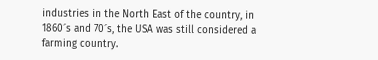industries in the North East of the country, in 1860´s and 70´s, the USA was still considered a farming country.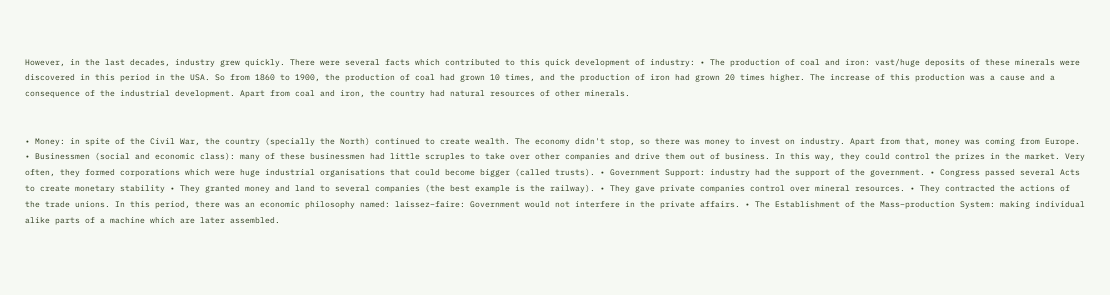However, in the last decades, industry grew quickly. There were several facts which contributed to this quick development of industry: • The production of coal and iron: vast/huge deposits of these minerals were discovered in this period in the USA. So from 1860 to 1900, the production of coal had grown 10 times, and the production of iron had grown 20 times higher. The increase of this production was a cause and a consequence of the industrial development. Apart from coal and iron, the country had natural resources of other minerals.


• Money: in spite of the Civil War, the country (specially the North) continued to create wealth. The economy didn't stop, so there was money to invest on industry. Apart from that, money was coming from Europe. • Businessmen (social and economic class): many of these businessmen had little scruples to take over other companies and drive them out of business. In this way, they could control the prizes in the market. Very often, they formed corporations which were huge industrial organisations that could become bigger (called trusts). • Government Support: industry had the support of the government. • Congress passed several Acts to create monetary stability • They granted money and land to several companies (the best example is the railway). • They gave private companies control over mineral resources. • They contracted the actions of the trade unions. In this period, there was an economic philosophy named: laissez−faire: Government would not interfere in the private affairs. • The Establishment of the Mass−production System: making individual alike parts of a machine which are later assembled.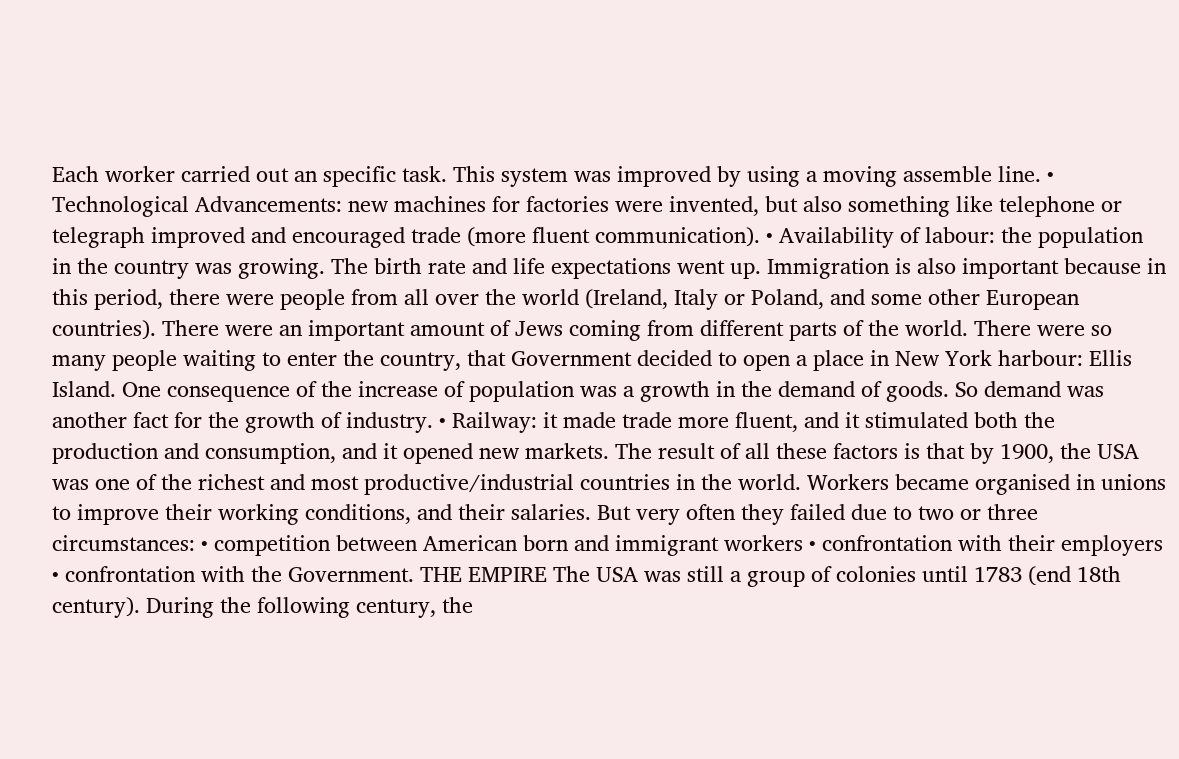Each worker carried out an specific task. This system was improved by using a moving assemble line. • Technological Advancements: new machines for factories were invented, but also something like telephone or telegraph improved and encouraged trade (more fluent communication). • Availability of labour: the population in the country was growing. The birth rate and life expectations went up. Immigration is also important because in this period, there were people from all over the world (Ireland, Italy or Poland, and some other European countries). There were an important amount of Jews coming from different parts of the world. There were so many people waiting to enter the country, that Government decided to open a place in New York harbour: Ellis Island. One consequence of the increase of population was a growth in the demand of goods. So demand was another fact for the growth of industry. • Railway: it made trade more fluent, and it stimulated both the production and consumption, and it opened new markets. The result of all these factors is that by 1900, the USA was one of the richest and most productive/industrial countries in the world. Workers became organised in unions to improve their working conditions, and their salaries. But very often they failed due to two or three circumstances: • competition between American born and immigrant workers • confrontation with their employers • confrontation with the Government. THE EMPIRE The USA was still a group of colonies until 1783 (end 18th century). During the following century, the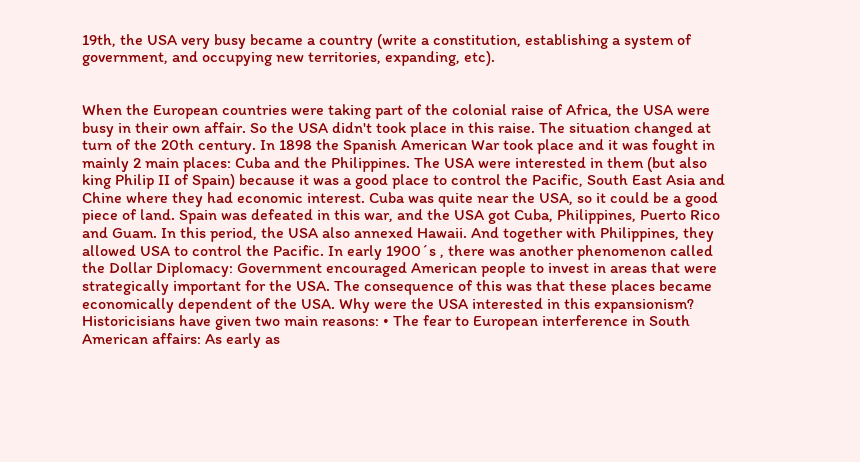19th, the USA very busy became a country (write a constitution, establishing a system of government, and occupying new territories, expanding, etc).


When the European countries were taking part of the colonial raise of Africa, the USA were busy in their own affair. So the USA didn't took place in this raise. The situation changed at turn of the 20th century. In 1898 the Spanish American War took place and it was fought in mainly 2 main places: Cuba and the Philippines. The USA were interested in them (but also king Philip II of Spain) because it was a good place to control the Pacific, South East Asia and Chine where they had economic interest. Cuba was quite near the USA, so it could be a good piece of land. Spain was defeated in this war, and the USA got Cuba, Philippines, Puerto Rico and Guam. In this period, the USA also annexed Hawaii. And together with Philippines, they allowed USA to control the Pacific. In early 1900´s , there was another phenomenon called the Dollar Diplomacy: Government encouraged American people to invest in areas that were strategically important for the USA. The consequence of this was that these places became economically dependent of the USA. Why were the USA interested in this expansionism? Historicisians have given two main reasons: • The fear to European interference in South American affairs: As early as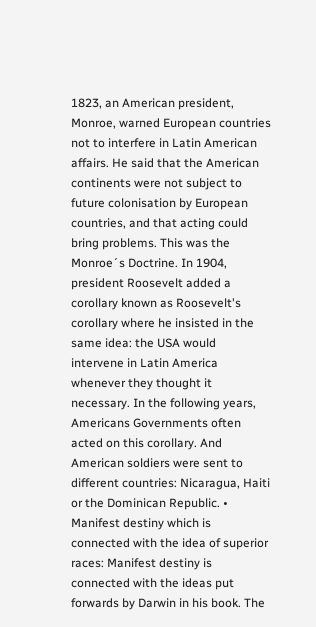1823, an American president, Monroe, warned European countries not to interfere in Latin American affairs. He said that the American continents were not subject to future colonisation by European countries, and that acting could bring problems. This was the Monroe´s Doctrine. In 1904, president Roosevelt added a corollary known as Roosevelt's corollary where he insisted in the same idea: the USA would intervene in Latin America whenever they thought it necessary. In the following years, Americans Governments often acted on this corollary. And American soldiers were sent to different countries: Nicaragua, Haiti or the Dominican Republic. • Manifest destiny which is connected with the idea of superior races: Manifest destiny is connected with the ideas put forwards by Darwin in his book. The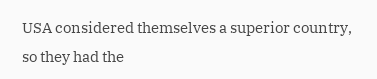USA considered themselves a superior country, so they had the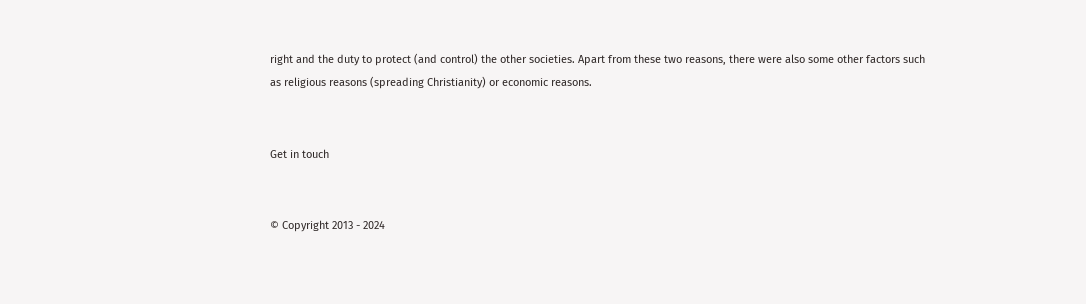right and the duty to protect (and control) the other societies. Apart from these two reasons, there were also some other factors such as religious reasons (spreading Christianity) or economic reasons.


Get in touch


© Copyright 2013 - 2024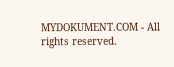MYDOKUMENT.COM - All rights reserved.